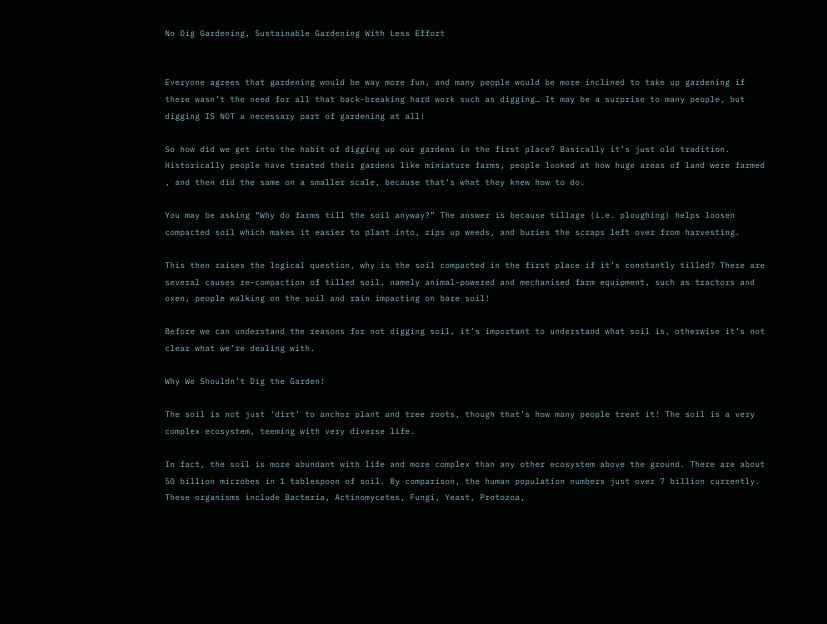No Dig Gardening, Sustainable Gardening With Less Effort


Everyone agrees that gardening would be way more fun, and many people would be more inclined to take up gardening if there wasn’t the need for all that back-breaking hard work such as digging… It may be a surprise to many people, but digging IS NOT a necessary part of gardening at all!

So how did we get into the habit of digging up our gardens in the first place? Basically it’s just old tradition. Historically people have treated their gardens like miniature farms, people looked at how huge areas of land were farmed , and then did the same on a smaller scale, because that’s what they knew how to do.

You may be asking “Why do farms till the soil anyway?” The answer is because tillage (i.e. ploughing) helps loosen compacted soil which makes it easier to plant into, rips up weeds, and buries the scraps left over from harvesting.

This then raises the logical question, why is the soil compacted in the first place if it’s constantly tilled? There are several causes re-compaction of tilled soil, namely animal-powered and mechanised farm equipment, such as tractors and oxen, people walking on the soil and rain impacting on bare soil!

Before we can understand the reasons for not digging soil, it’s important to understand what soil is, otherwise it’s not clear what we’re dealing with.

Why We Shouldn’t Dig the Garden!

The soil is not just ‘dirt’ to anchor plant and tree roots, though that’s how many people treat it! The soil is a very complex ecosystem, teeming with very diverse life.

In fact, the soil is more abundant with life and more complex than any other ecosystem above the ground. There are about 50 billion microbes in 1 tablespoon of soil. By comparison, the human population numbers just over 7 billion currently. These organisms include Bacteria, Actinomycetes, Fungi, Yeast, Protozoa,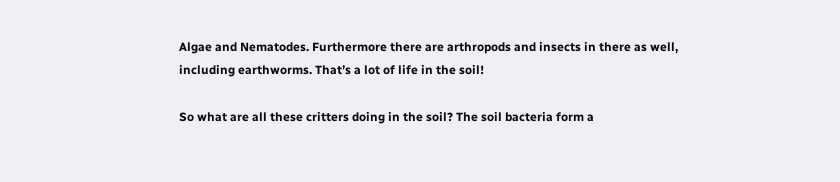Algae and Nematodes. Furthermore there are arthropods and insects in there as well, including earthworms. That’s a lot of life in the soil!

So what are all these critters doing in the soil? The soil bacteria form a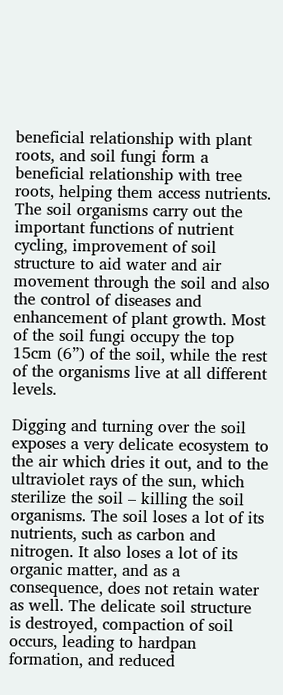beneficial relationship with plant roots, and soil fungi form a beneficial relationship with tree roots, helping them access nutrients. The soil organisms carry out the important functions of nutrient cycling, improvement of soil structure to aid water and air movement through the soil and also the control of diseases and enhancement of plant growth. Most of the soil fungi occupy the top 15cm (6”) of the soil, while the rest of the organisms live at all different levels.

Digging and turning over the soil exposes a very delicate ecosystem to the air which dries it out, and to the ultraviolet rays of the sun, which sterilize the soil – killing the soil organisms. The soil loses a lot of its nutrients, such as carbon and nitrogen. It also loses a lot of its organic matter, and as a consequence, does not retain water as well. The delicate soil structure is destroyed, compaction of soil occurs, leading to hardpan formation, and reduced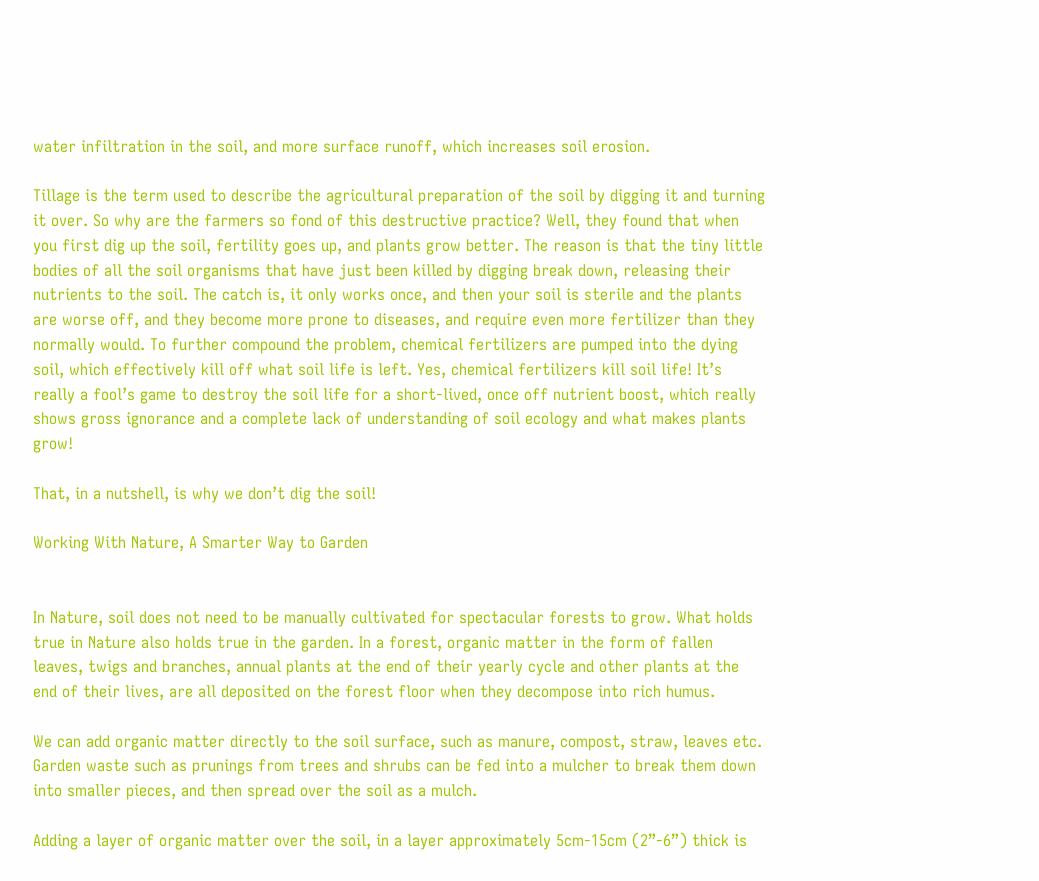water infiltration in the soil, and more surface runoff, which increases soil erosion.

Tillage is the term used to describe the agricultural preparation of the soil by digging it and turning it over. So why are the farmers so fond of this destructive practice? Well, they found that when you first dig up the soil, fertility goes up, and plants grow better. The reason is that the tiny little bodies of all the soil organisms that have just been killed by digging break down, releasing their nutrients to the soil. The catch is, it only works once, and then your soil is sterile and the plants are worse off, and they become more prone to diseases, and require even more fertilizer than they normally would. To further compound the problem, chemical fertilizers are pumped into the dying soil, which effectively kill off what soil life is left. Yes, chemical fertilizers kill soil life! It’s really a fool’s game to destroy the soil life for a short-lived, once off nutrient boost, which really shows gross ignorance and a complete lack of understanding of soil ecology and what makes plants grow!

That, in a nutshell, is why we don’t dig the soil!

Working With Nature, A Smarter Way to Garden


In Nature, soil does not need to be manually cultivated for spectacular forests to grow. What holds true in Nature also holds true in the garden. In a forest, organic matter in the form of fallen leaves, twigs and branches, annual plants at the end of their yearly cycle and other plants at the end of their lives, are all deposited on the forest floor when they decompose into rich humus.

We can add organic matter directly to the soil surface, such as manure, compost, straw, leaves etc. Garden waste such as prunings from trees and shrubs can be fed into a mulcher to break them down into smaller pieces, and then spread over the soil as a mulch.

Adding a layer of organic matter over the soil, in a layer approximately 5cm-15cm (2”-6”) thick is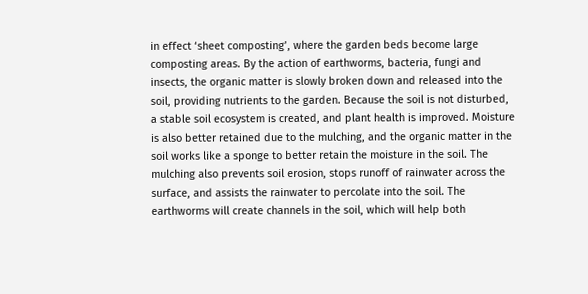in effect ‘sheet composting’, where the garden beds become large composting areas. By the action of earthworms, bacteria, fungi and insects, the organic matter is slowly broken down and released into the soil, providing nutrients to the garden. Because the soil is not disturbed, a stable soil ecosystem is created, and plant health is improved. Moisture is also better retained due to the mulching, and the organic matter in the soil works like a sponge to better retain the moisture in the soil. The mulching also prevents soil erosion, stops runoff of rainwater across the surface, and assists the rainwater to percolate into the soil. The earthworms will create channels in the soil, which will help both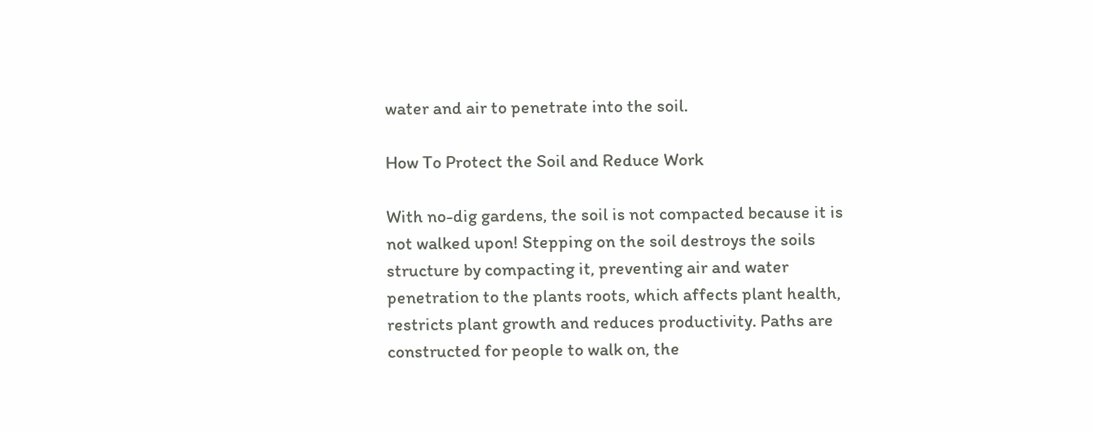water and air to penetrate into the soil.

How To Protect the Soil and Reduce Work

With no-dig gardens, the soil is not compacted because it is not walked upon! Stepping on the soil destroys the soils structure by compacting it, preventing air and water penetration to the plants roots, which affects plant health, restricts plant growth and reduces productivity. Paths are constructed for people to walk on, the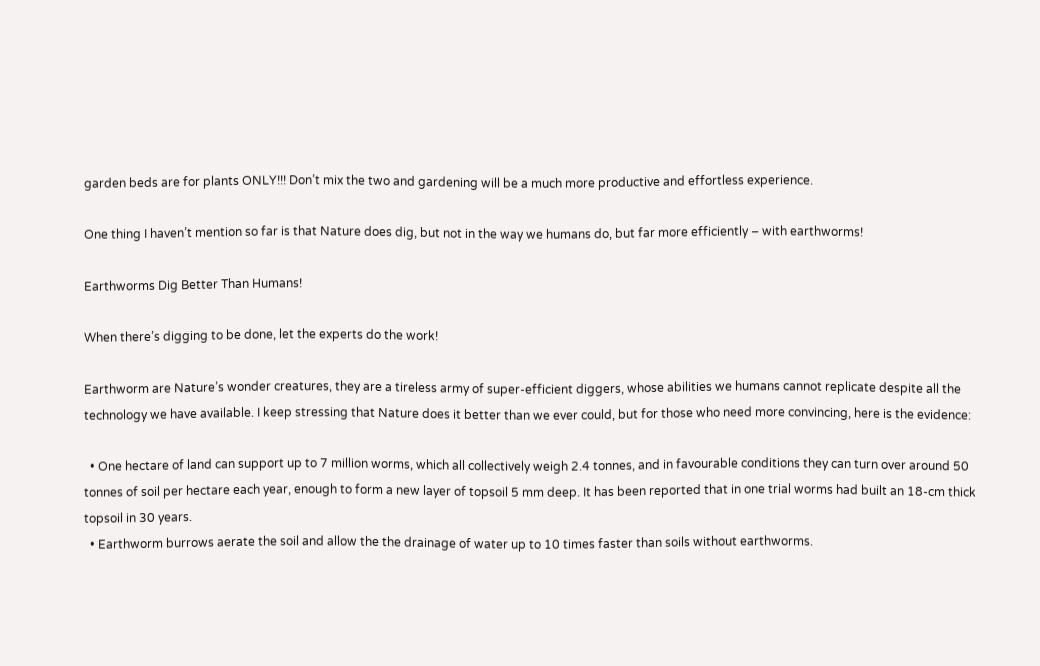garden beds are for plants ONLY!!! Don’t mix the two and gardening will be a much more productive and effortless experience.

One thing I haven’t mention so far is that Nature does dig, but not in the way we humans do, but far more efficiently – with earthworms!

Earthworms Dig Better Than Humans!

When there’s digging to be done, let the experts do the work!

Earthworm are Nature’s wonder creatures, they are a tireless army of super-efficient diggers, whose abilities we humans cannot replicate despite all the technology we have available. I keep stressing that Nature does it better than we ever could, but for those who need more convincing, here is the evidence:

  • One hectare of land can support up to 7 million worms, which all collectively weigh 2.4 tonnes, and in favourable conditions they can turn over around 50 tonnes of soil per hectare each year, enough to form a new layer of topsoil 5 mm deep. It has been reported that in one trial worms had built an 18-cm thick topsoil in 30 years.
  • Earthworm burrows aerate the soil and allow the the drainage of water up to 10 times faster than soils without earthworms.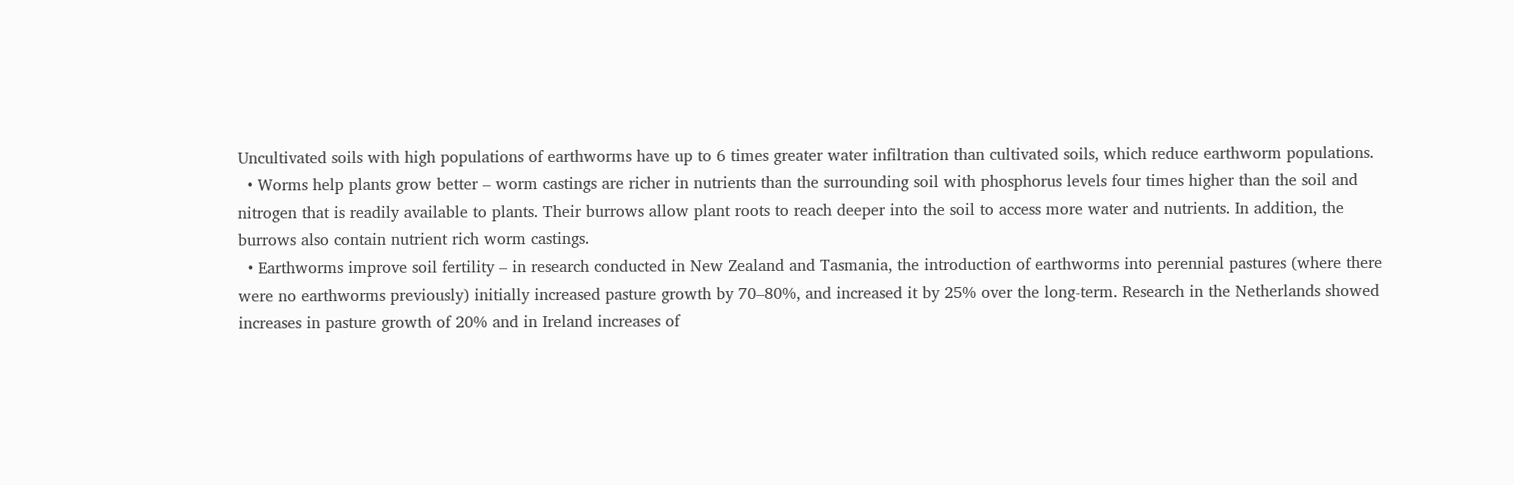Uncultivated soils with high populations of earthworms have up to 6 times greater water infiltration than cultivated soils, which reduce earthworm populations.
  • Worms help plants grow better – worm castings are richer in nutrients than the surrounding soil with phosphorus levels four times higher than the soil and nitrogen that is readily available to plants. Their burrows allow plant roots to reach deeper into the soil to access more water and nutrients. In addition, the burrows also contain nutrient rich worm castings.
  • Earthworms improve soil fertility – in research conducted in New Zealand and Tasmania, the introduction of earthworms into perennial pastures (where there were no earthworms previously) initially increased pasture growth by 70–80%, and increased it by 25% over the long-term. Research in the Netherlands showed increases in pasture growth of 20% and in Ireland increases of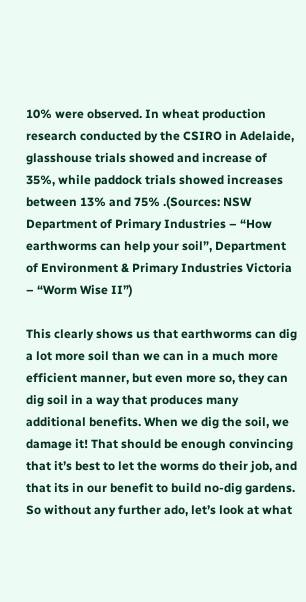10% were observed. In wheat production research conducted by the CSIRO in Adelaide, glasshouse trials showed and increase of 35%, while paddock trials showed increases between 13% and 75% .(Sources: NSW Department of Primary Industries – “How earthworms can help your soil”, Department of Environment & Primary Industries Victoria – “Worm Wise II”)

This clearly shows us that earthworms can dig a lot more soil than we can in a much more efficient manner, but even more so, they can dig soil in a way that produces many additional benefits. When we dig the soil, we damage it! That should be enough convincing that it’s best to let the worms do their job, and that its in our benefit to build no-dig gardens. So without any further ado, let’s look at what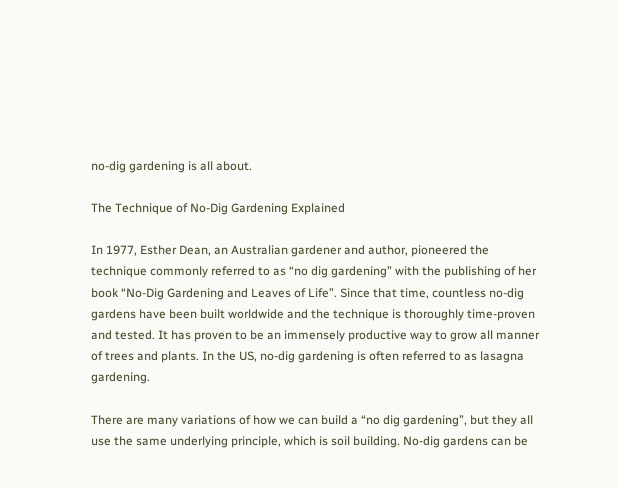no-dig gardening is all about.

The Technique of No-Dig Gardening Explained

In 1977, Esther Dean, an Australian gardener and author, pioneered the technique commonly referred to as “no dig gardening” with the publishing of her book “No-Dig Gardening and Leaves of Life”. Since that time, countless no-dig gardens have been built worldwide and the technique is thoroughly time-proven and tested. It has proven to be an immensely productive way to grow all manner of trees and plants. In the US, no-dig gardening is often referred to as lasagna gardening.

There are many variations of how we can build a “no dig gardening”, but they all use the same underlying principle, which is soil building. No-dig gardens can be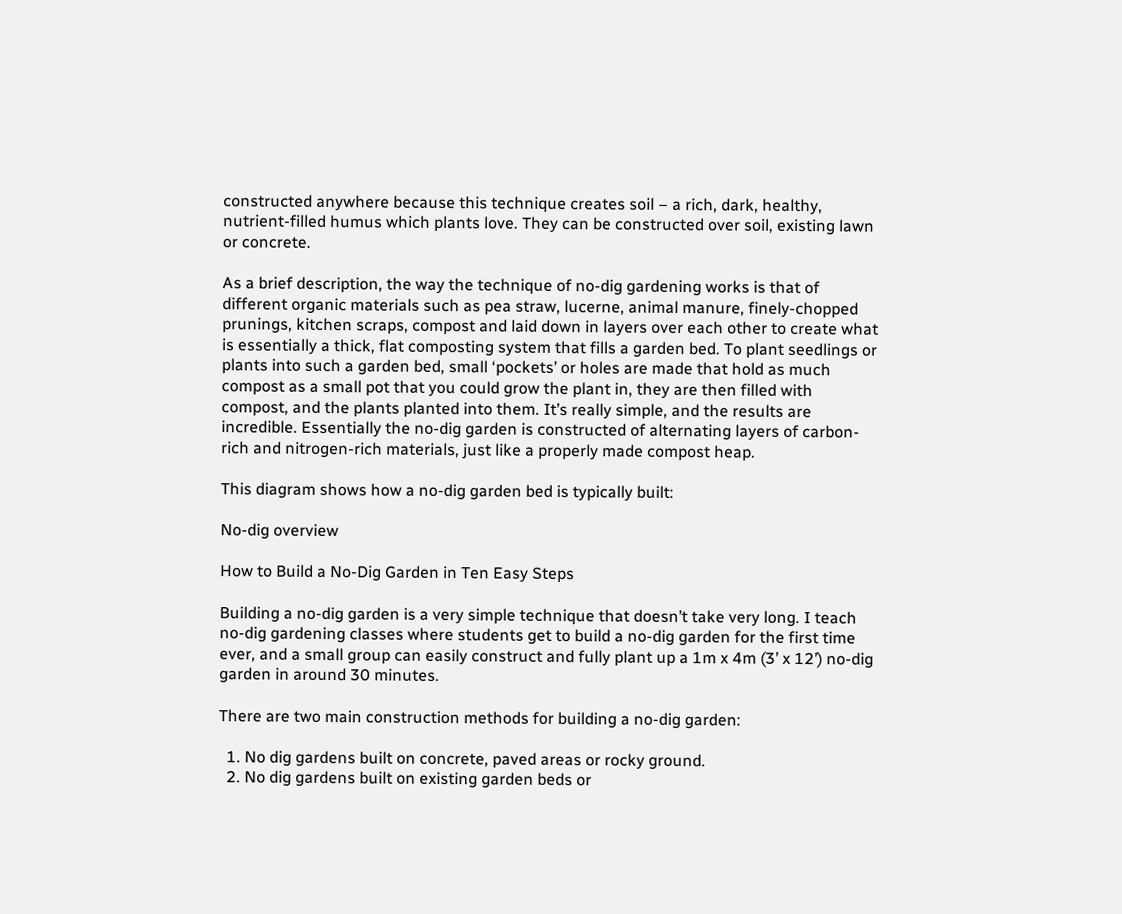constructed anywhere because this technique creates soil – a rich, dark, healthy, nutrient-filled humus which plants love. They can be constructed over soil, existing lawn or concrete.

As a brief description, the way the technique of no-dig gardening works is that of different organic materials such as pea straw, lucerne, animal manure, finely-chopped prunings, kitchen scraps, compost and laid down in layers over each other to create what is essentially a thick, flat composting system that fills a garden bed. To plant seedlings or plants into such a garden bed, small ‘pockets’ or holes are made that hold as much compost as a small pot that you could grow the plant in, they are then filled with compost, and the plants planted into them. It’s really simple, and the results are incredible. Essentially the no-dig garden is constructed of alternating layers of carbon-rich and nitrogen-rich materials, just like a properly made compost heap.

This diagram shows how a no-dig garden bed is typically built:

No-dig overview

How to Build a No-Dig Garden in Ten Easy Steps

Building a no-dig garden is a very simple technique that doesn’t take very long. I teach no-dig gardening classes where students get to build a no-dig garden for the first time ever, and a small group can easily construct and fully plant up a 1m x 4m (3’ x 12’) no-dig garden in around 30 minutes.

There are two main construction methods for building a no-dig garden:

  1. No dig gardens built on concrete, paved areas or rocky ground.
  2. No dig gardens built on existing garden beds or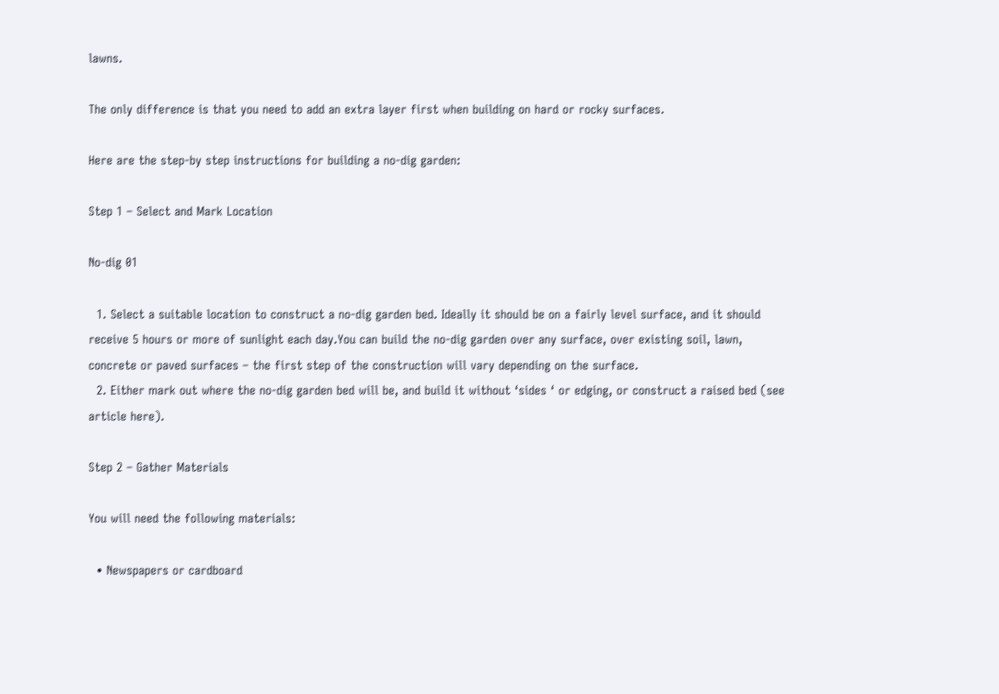lawns.

The only difference is that you need to add an extra layer first when building on hard or rocky surfaces.

Here are the step-by step instructions for building a no-dig garden:

Step 1 – Select and Mark Location

No-dig 01

  1. Select a suitable location to construct a no-dig garden bed. Ideally it should be on a fairly level surface, and it should receive 5 hours or more of sunlight each day.You can build the no-dig garden over any surface, over existing soil, lawn, concrete or paved surfaces – the first step of the construction will vary depending on the surface.
  2. Either mark out where the no-dig garden bed will be, and build it without ‘sides ‘ or edging, or construct a raised bed (see article here).

Step 2 – Gather Materials

You will need the following materials:

  • Newspapers or cardboard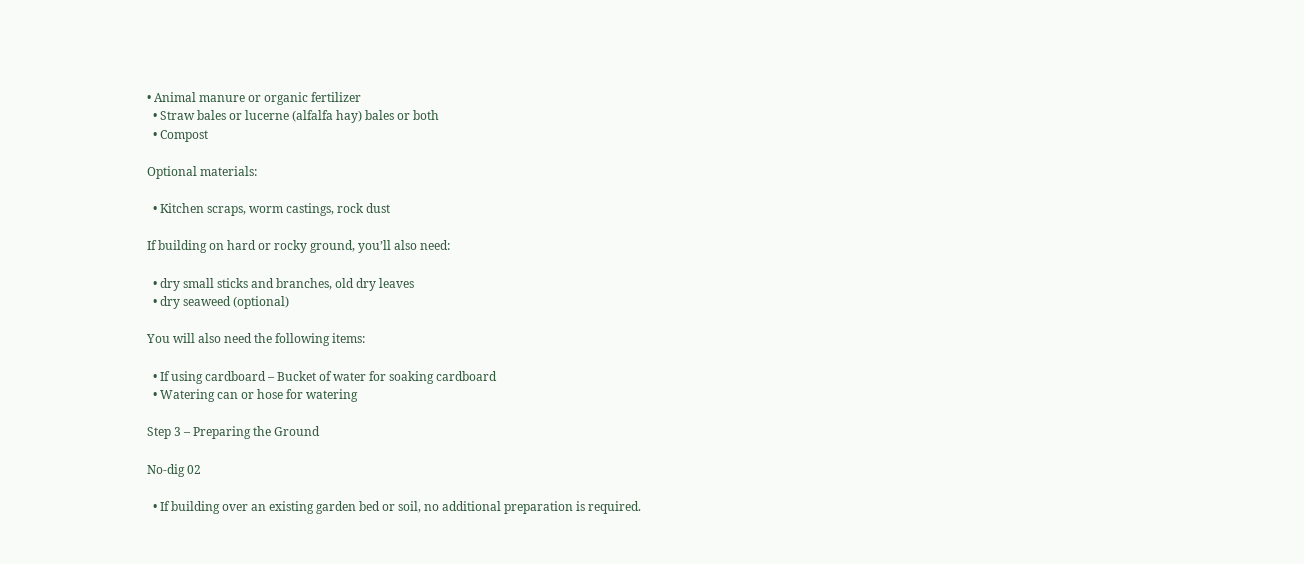• Animal manure or organic fertilizer
  • Straw bales or lucerne (alfalfa hay) bales or both
  • Compost

Optional materials:

  • Kitchen scraps, worm castings, rock dust

If building on hard or rocky ground, you’ll also need:

  • dry small sticks and branches, old dry leaves
  • dry seaweed (optional)

You will also need the following items:

  • If using cardboard – Bucket of water for soaking cardboard
  • Watering can or hose for watering

Step 3 – Preparing the Ground

No-dig 02

  • If building over an existing garden bed or soil, no additional preparation is required.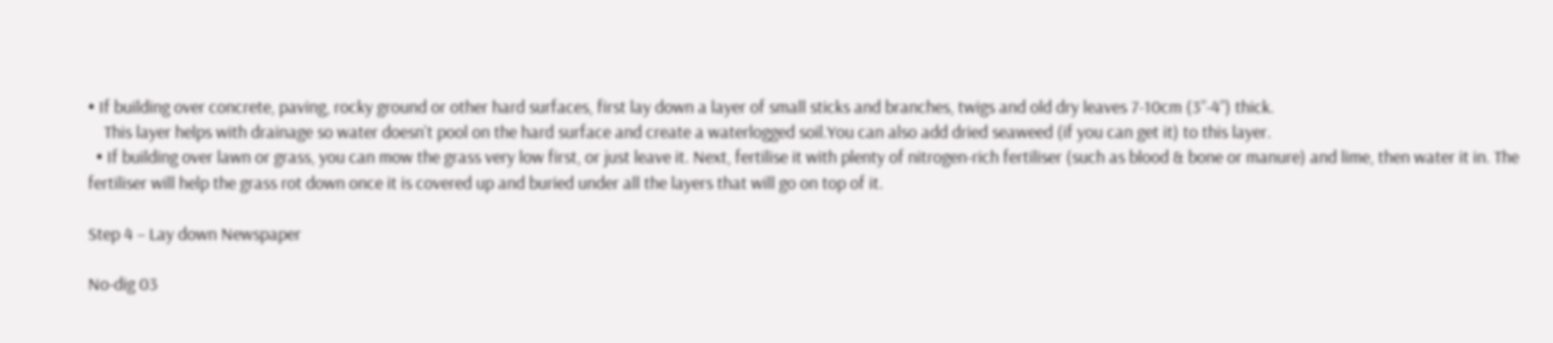• If building over concrete, paving, rocky ground or other hard surfaces, first lay down a layer of small sticks and branches, twigs and old dry leaves 7-10cm (3”-4”) thick.
    This layer helps with drainage so water doesn’t pool on the hard surface and create a waterlogged soil.You can also add dried seaweed (if you can get it) to this layer.
  • If building over lawn or grass, you can mow the grass very low first, or just leave it. Next, fertilise it with plenty of nitrogen-rich fertiliser (such as blood & bone or manure) and lime, then water it in. The fertiliser will help the grass rot down once it is covered up and buried under all the layers that will go on top of it.

Step 4 – Lay down Newspaper

No-dig 03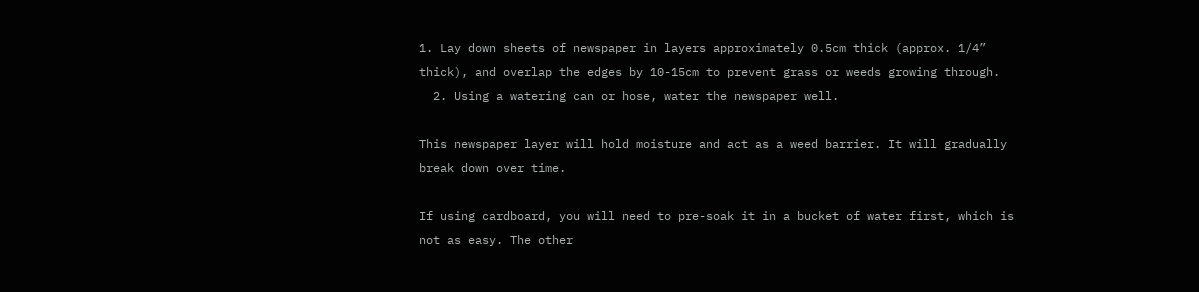1. Lay down sheets of newspaper in layers approximately 0.5cm thick (approx. 1/4” thick), and overlap the edges by 10-15cm to prevent grass or weeds growing through.
  2. Using a watering can or hose, water the newspaper well.

This newspaper layer will hold moisture and act as a weed barrier. It will gradually break down over time.

If using cardboard, you will need to pre-soak it in a bucket of water first, which is not as easy. The other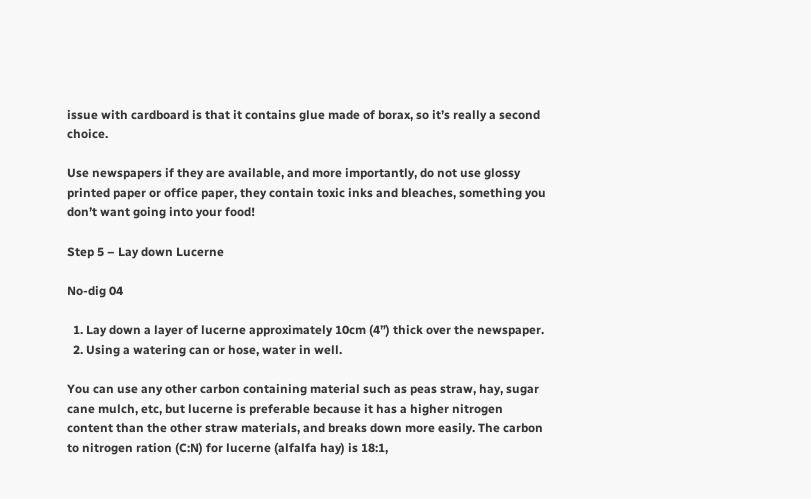issue with cardboard is that it contains glue made of borax, so it’s really a second choice.

Use newspapers if they are available, and more importantly, do not use glossy printed paper or office paper, they contain toxic inks and bleaches, something you don’t want going into your food!

Step 5 – Lay down Lucerne

No-dig 04

  1. Lay down a layer of lucerne approximately 10cm (4”) thick over the newspaper.
  2. Using a watering can or hose, water in well.

You can use any other carbon containing material such as peas straw, hay, sugar cane mulch, etc, but lucerne is preferable because it has a higher nitrogen content than the other straw materials, and breaks down more easily. The carbon to nitrogen ration (C:N) for lucerne (alfalfa hay) is 18:1,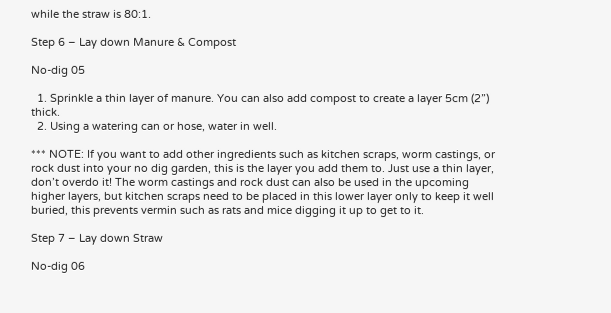while the straw is 80:1.

Step 6 – Lay down Manure & Compost

No-dig 05

  1. Sprinkle a thin layer of manure. You can also add compost to create a layer 5cm (2”) thick.
  2. Using a watering can or hose, water in well.

*** NOTE: If you want to add other ingredients such as kitchen scraps, worm castings, or rock dust into your no dig garden, this is the layer you add them to. Just use a thin layer, don’t overdo it! The worm castings and rock dust can also be used in the upcoming higher layers, but kitchen scraps need to be placed in this lower layer only to keep it well buried, this prevents vermin such as rats and mice digging it up to get to it.

Step 7 – Lay down Straw

No-dig 06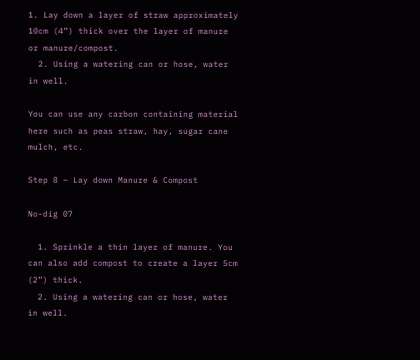1. Lay down a layer of straw approximately 10cm (4”) thick over the layer of manure or manure/compost.
  2. Using a watering can or hose, water in well.

You can use any carbon containing material here such as peas straw, hay, sugar cane mulch, etc.

Step 8 – Lay down Manure & Compost

No-dig 07

  1. Sprinkle a thin layer of manure. You can also add compost to create a layer 5cm (2”) thick.
  2. Using a watering can or hose, water in well.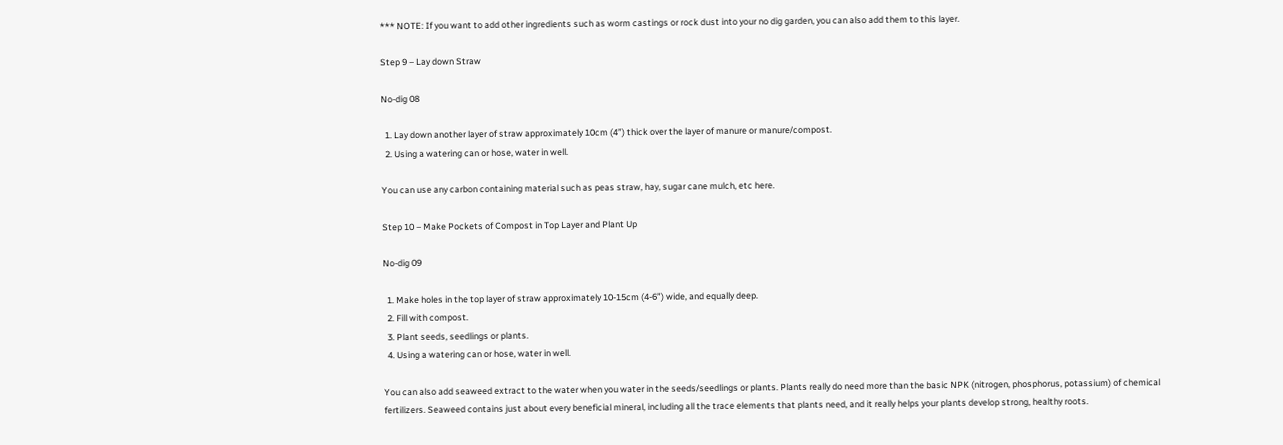*** NOTE: If you want to add other ingredients such as worm castings or rock dust into your no dig garden, you can also add them to this layer.

Step 9 – Lay down Straw

No-dig 08

  1. Lay down another layer of straw approximately 10cm (4”) thick over the layer of manure or manure/compost.
  2. Using a watering can or hose, water in well.

You can use any carbon containing material such as peas straw, hay, sugar cane mulch, etc here.

Step 10 – Make Pockets of Compost in Top Layer and Plant Up

No-dig 09

  1. Make holes in the top layer of straw approximately 10-15cm (4-6”) wide, and equally deep.
  2. Fill with compost.
  3. Plant seeds, seedlings or plants.
  4. Using a watering can or hose, water in well.

You can also add seaweed extract to the water when you water in the seeds/seedlings or plants. Plants really do need more than the basic NPK (nitrogen, phosphorus, potassium) of chemical fertilizers. Seaweed contains just about every beneficial mineral, including all the trace elements that plants need, and it really helps your plants develop strong, healthy roots.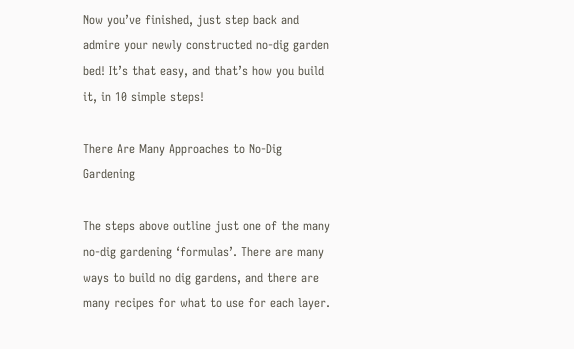Now you’ve finished, just step back and admire your newly constructed no-dig garden bed! It’s that easy, and that’s how you build it, in 10 simple steps!

There Are Many Approaches to No-Dig Gardening

The steps above outline just one of the many no-dig gardening ‘formulas’. There are many ways to build no dig gardens, and there are many recipes for what to use for each layer.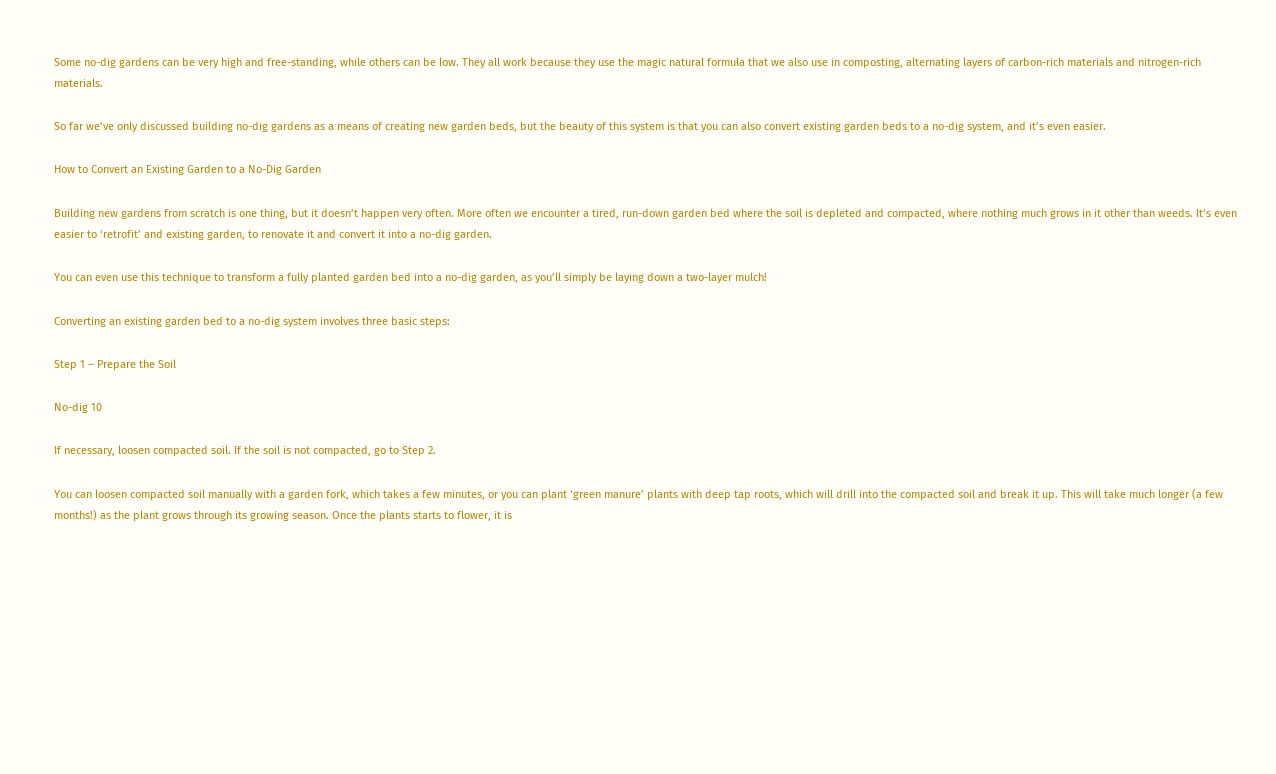Some no-dig gardens can be very high and free-standing, while others can be low. They all work because they use the magic natural formula that we also use in composting, alternating layers of carbon-rich materials and nitrogen-rich materials.

So far we’ve only discussed building no-dig gardens as a means of creating new garden beds, but the beauty of this system is that you can also convert existing garden beds to a no-dig system, and it’s even easier.

How to Convert an Existing Garden to a No-Dig Garden

Building new gardens from scratch is one thing, but it doesn’t happen very often. More often we encounter a tired, run-down garden bed where the soil is depleted and compacted, where nothing much grows in it other than weeds. It’s even easier to ‘retrofit’ and existing garden, to renovate it and convert it into a no-dig garden.

You can even use this technique to transform a fully planted garden bed into a no-dig garden, as you’ll simply be laying down a two-layer mulch!

Converting an existing garden bed to a no-dig system involves three basic steps:

Step 1 – Prepare the Soil

No-dig 10

If necessary, loosen compacted soil. If the soil is not compacted, go to Step 2.

You can loosen compacted soil manually with a garden fork, which takes a few minutes, or you can plant ‘green manure’ plants with deep tap roots, which will drill into the compacted soil and break it up. This will take much longer (a few months!) as the plant grows through its growing season. Once the plants starts to flower, it is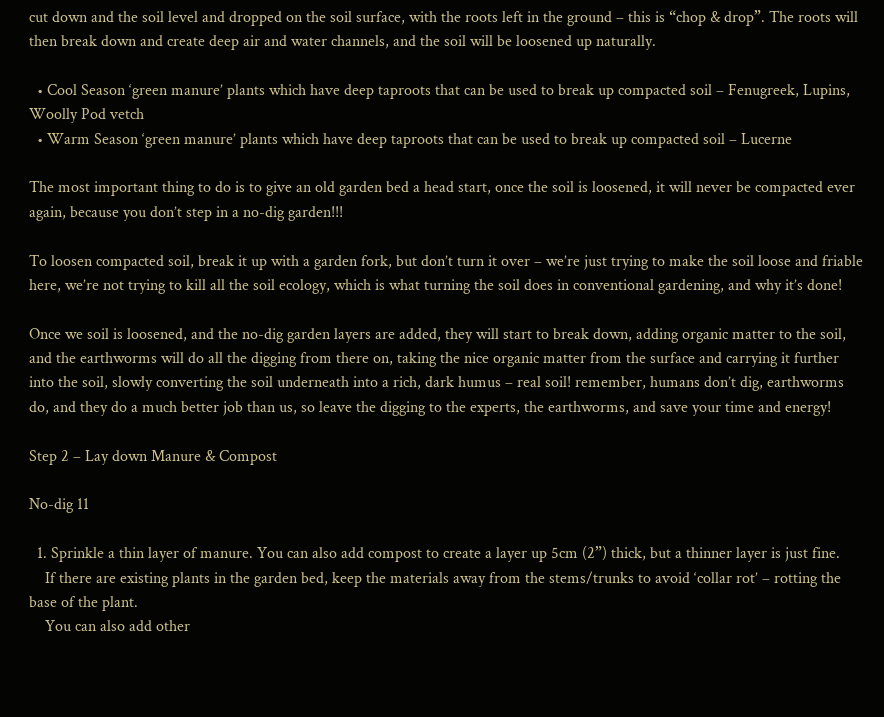cut down and the soil level and dropped on the soil surface, with the roots left in the ground – this is “chop & drop”. The roots will then break down and create deep air and water channels, and the soil will be loosened up naturally.

  • Cool Season ‘green manure’ plants which have deep taproots that can be used to break up compacted soil – Fenugreek, Lupins, Woolly Pod vetch
  • Warm Season ‘green manure’ plants which have deep taproots that can be used to break up compacted soil – Lucerne

The most important thing to do is to give an old garden bed a head start, once the soil is loosened, it will never be compacted ever again, because you don’t step in a no-dig garden!!!

To loosen compacted soil, break it up with a garden fork, but don’t turn it over – we’re just trying to make the soil loose and friable here, we’re not trying to kill all the soil ecology, which is what turning the soil does in conventional gardening, and why it’s done!

Once we soil is loosened, and the no-dig garden layers are added, they will start to break down, adding organic matter to the soil, and the earthworms will do all the digging from there on, taking the nice organic matter from the surface and carrying it further into the soil, slowly converting the soil underneath into a rich, dark humus – real soil! remember, humans don’t dig, earthworms do, and they do a much better job than us, so leave the digging to the experts, the earthworms, and save your time and energy!

Step 2 – Lay down Manure & Compost

No-dig 11

  1. Sprinkle a thin layer of manure. You can also add compost to create a layer up 5cm (2”) thick, but a thinner layer is just fine.
    If there are existing plants in the garden bed, keep the materials away from the stems/trunks to avoid ‘collar rot’ – rotting the base of the plant.
    You can also add other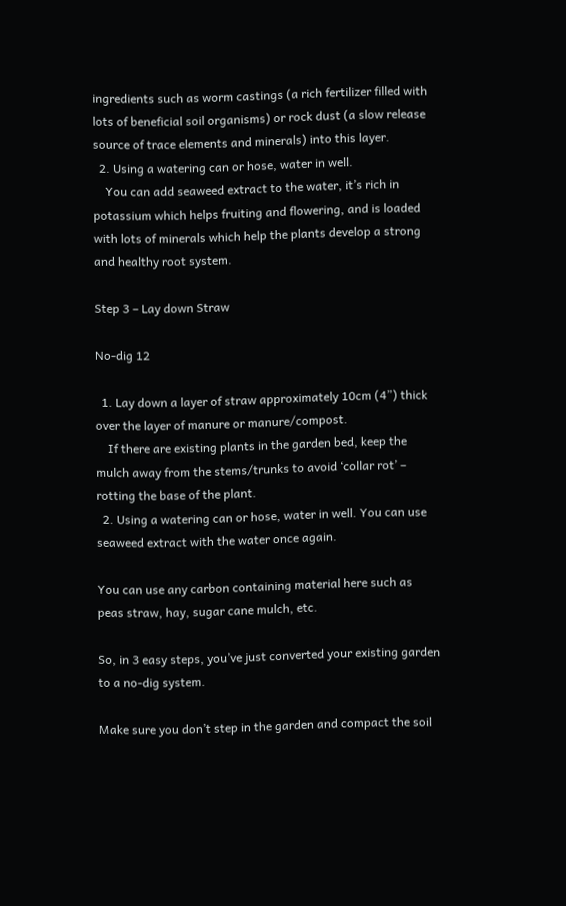ingredients such as worm castings (a rich fertilizer filled with lots of beneficial soil organisms) or rock dust (a slow release source of trace elements and minerals) into this layer.
  2. Using a watering can or hose, water in well.
    You can add seaweed extract to the water, it’s rich in potassium which helps fruiting and flowering, and is loaded with lots of minerals which help the plants develop a strong and healthy root system.

Step 3 – Lay down Straw

No-dig 12

  1. Lay down a layer of straw approximately 10cm (4”) thick over the layer of manure or manure/compost.
    If there are existing plants in the garden bed, keep the mulch away from the stems/trunks to avoid ‘collar rot’ – rotting the base of the plant.
  2. Using a watering can or hose, water in well. You can use seaweed extract with the water once again.

You can use any carbon containing material here such as peas straw, hay, sugar cane mulch, etc.

So, in 3 easy steps, you’ve just converted your existing garden to a no-dig system.

Make sure you don’t step in the garden and compact the soil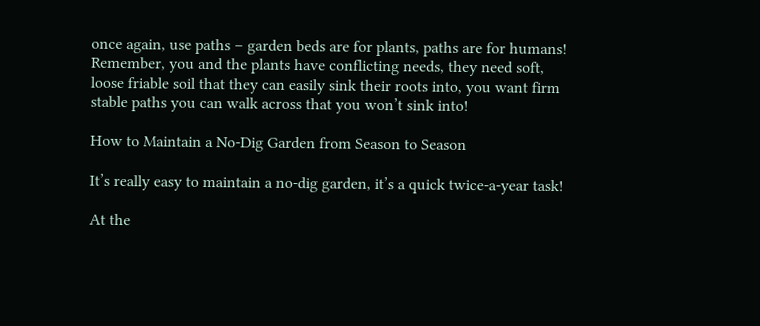once again, use paths – garden beds are for plants, paths are for humans! Remember, you and the plants have conflicting needs, they need soft, loose friable soil that they can easily sink their roots into, you want firm stable paths you can walk across that you won’t sink into!

How to Maintain a No-Dig Garden from Season to Season

It’s really easy to maintain a no-dig garden, it’s a quick twice-a-year task!

At the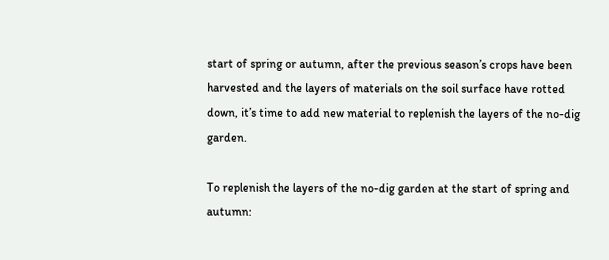start of spring or autumn, after the previous season’s crops have been harvested and the layers of materials on the soil surface have rotted down, it’s time to add new material to replenish the layers of the no-dig garden.

To replenish the layers of the no-dig garden at the start of spring and autumn: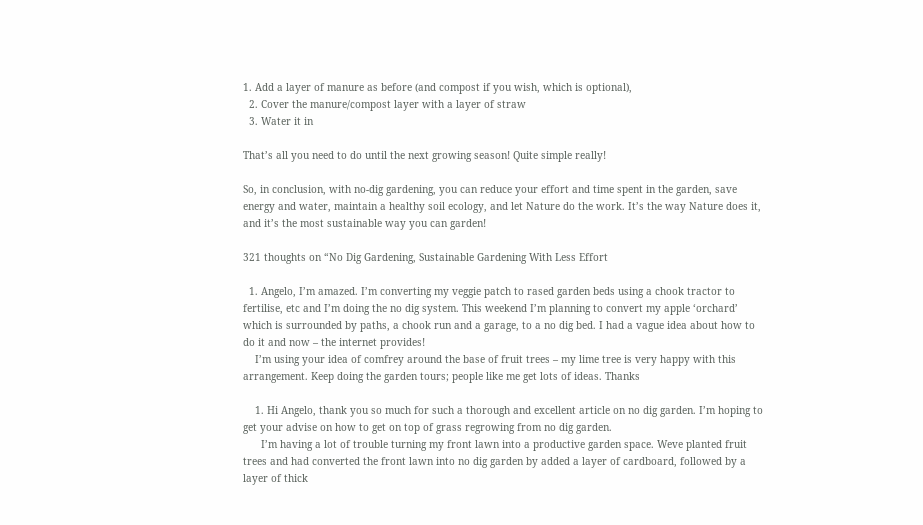1. Add a layer of manure as before (and compost if you wish, which is optional),
  2. Cover the manure/compost layer with a layer of straw
  3. Water it in

That’s all you need to do until the next growing season! Quite simple really!

So, in conclusion, with no-dig gardening, you can reduce your effort and time spent in the garden, save energy and water, maintain a healthy soil ecology, and let Nature do the work. It’s the way Nature does it, and it’s the most sustainable way you can garden!

321 thoughts on “No Dig Gardening, Sustainable Gardening With Less Effort

  1. Angelo, I’m amazed. I’m converting my veggie patch to rased garden beds using a chook tractor to fertilise, etc and I’m doing the no dig system. This weekend I’m planning to convert my apple ‘orchard’ which is surrounded by paths, a chook run and a garage, to a no dig bed. I had a vague idea about how to do it and now – the internet provides!
    I’m using your idea of comfrey around the base of fruit trees – my lime tree is very happy with this arrangement. Keep doing the garden tours; people like me get lots of ideas. Thanks

    1. Hi Angelo, thank you so much for such a thorough and excellent article on no dig garden. I’m hoping to get your advise on how to get on top of grass regrowing from no dig garden.
      I’m having a lot of trouble turning my front lawn into a productive garden space. Weve planted fruit trees and had converted the front lawn into no dig garden by added a layer of cardboard, followed by a layer of thick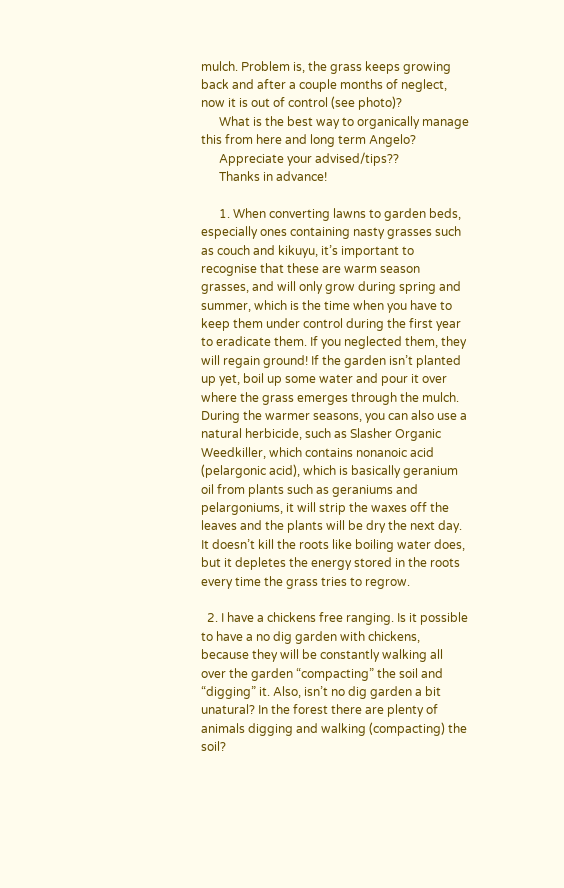mulch. Problem is, the grass keeps growing back and after a couple months of neglect, now it is out of control (see photo)?
      What is the best way to organically manage this from here and long term Angelo?
      Appreciate your advised/tips??
      Thanks in advance!

      1. When converting lawns to garden beds, especially ones containing nasty grasses such as couch and kikuyu, it’s important to recognise that these are warm season grasses, and will only grow during spring and summer, which is the time when you have to keep them under control during the first year to eradicate them. If you neglected them, they will regain ground! If the garden isn’t planted up yet, boil up some water and pour it over where the grass emerges through the mulch. During the warmer seasons, you can also use a natural herbicide, such as Slasher Organic Weedkiller, which contains nonanoic acid (pelargonic acid), which is basically geranium oil from plants such as geraniums and pelargoniums, it will strip the waxes off the leaves and the plants will be dry the next day. It doesn’t kill the roots like boiling water does, but it depletes the energy stored in the roots every time the grass tries to regrow.

  2. I have a chickens free ranging. Is it possible to have a no dig garden with chickens, because they will be constantly walking all over the garden “compacting” the soil and “digging” it. Also, isn’t no dig garden a bit unatural? In the forest there are plenty of animals digging and walking (compacting) the soil?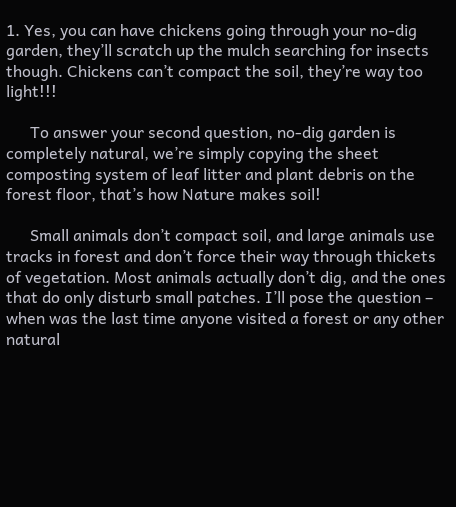1. Yes, you can have chickens going through your no-dig garden, they’ll scratch up the mulch searching for insects though. Chickens can’t compact the soil, they’re way too light!!!

      To answer your second question, no-dig garden is completely natural, we’re simply copying the sheet composting system of leaf litter and plant debris on the forest floor, that’s how Nature makes soil!

      Small animals don’t compact soil, and large animals use tracks in forest and don’t force their way through thickets of vegetation. Most animals actually don’t dig, and the ones that do only disturb small patches. I’ll pose the question – when was the last time anyone visited a forest or any other natural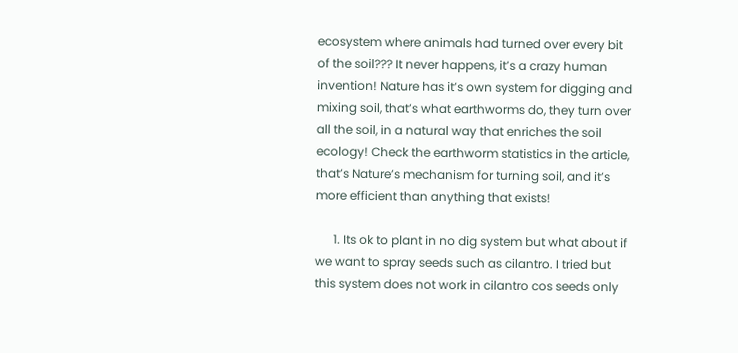ecosystem where animals had turned over every bit of the soil??? It never happens, it’s a crazy human invention! Nature has it’s own system for digging and mixing soil, that’s what earthworms do, they turn over all the soil, in a natural way that enriches the soil ecology! Check the earthworm statistics in the article, that’s Nature’s mechanism for turning soil, and it’s more efficient than anything that exists!

      1. Its ok to plant in no dig system but what about if we want to spray seeds such as cilantro. I tried but this system does not work in cilantro cos seeds only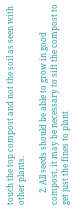touch the top compost and not the soil as seen with other plants.

      2. All seeds should be able to grow in good compost, it may be necessary to sift the compost to get just the fines to plant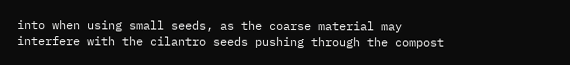into when using small seeds, as the coarse material may interfere with the cilantro seeds pushing through the compost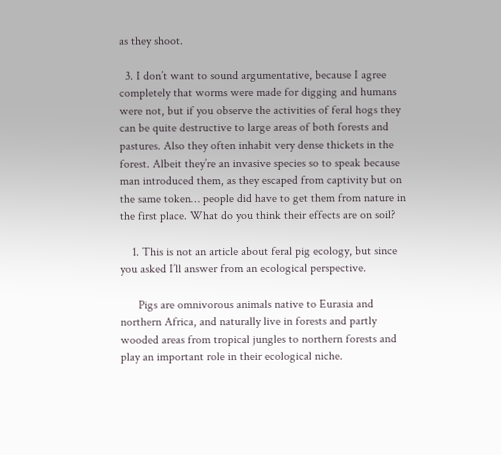as they shoot.

  3. I don’t want to sound argumentative, because I agree completely that worms were made for digging and humans were not, but if you observe the activities of feral hogs they can be quite destructive to large areas of both forests and pastures. Also they often inhabit very dense thickets in the forest. Albeit they’re an invasive species so to speak because man introduced them, as they escaped from captivity but on the same token… people did have to get them from nature in the first place. What do you think their effects are on soil?

    1. This is not an article about feral pig ecology, but since you asked I’ll answer from an ecological perspective.

      Pigs are omnivorous animals native to Eurasia and northern Africa, and naturally live in forests and partly wooded areas from tropical jungles to northern forests and play an important role in their ecological niche.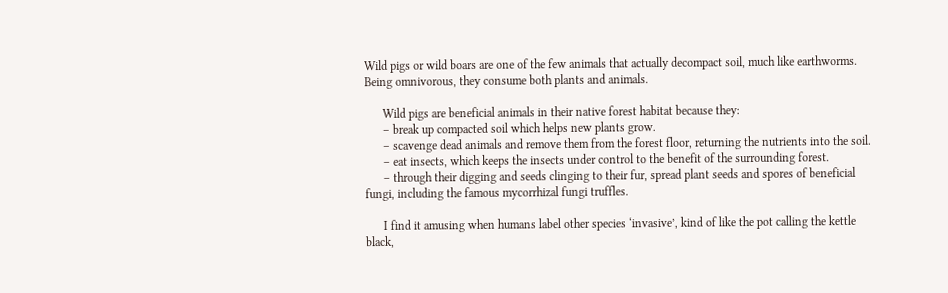Wild pigs or wild boars are one of the few animals that actually decompact soil, much like earthworms. Being omnivorous, they consume both plants and animals.

      Wild pigs are beneficial animals in their native forest habitat because they:
      – break up compacted soil which helps new plants grow.
      – scavenge dead animals and remove them from the forest floor, returning the nutrients into the soil.
      – eat insects, which keeps the insects under control to the benefit of the surrounding forest.
      – through their digging and seeds clinging to their fur, spread plant seeds and spores of beneficial fungi, including the famous mycorrhizal fungi truffles.

      I find it amusing when humans label other species ‘invasive’, kind of like the pot calling the kettle black,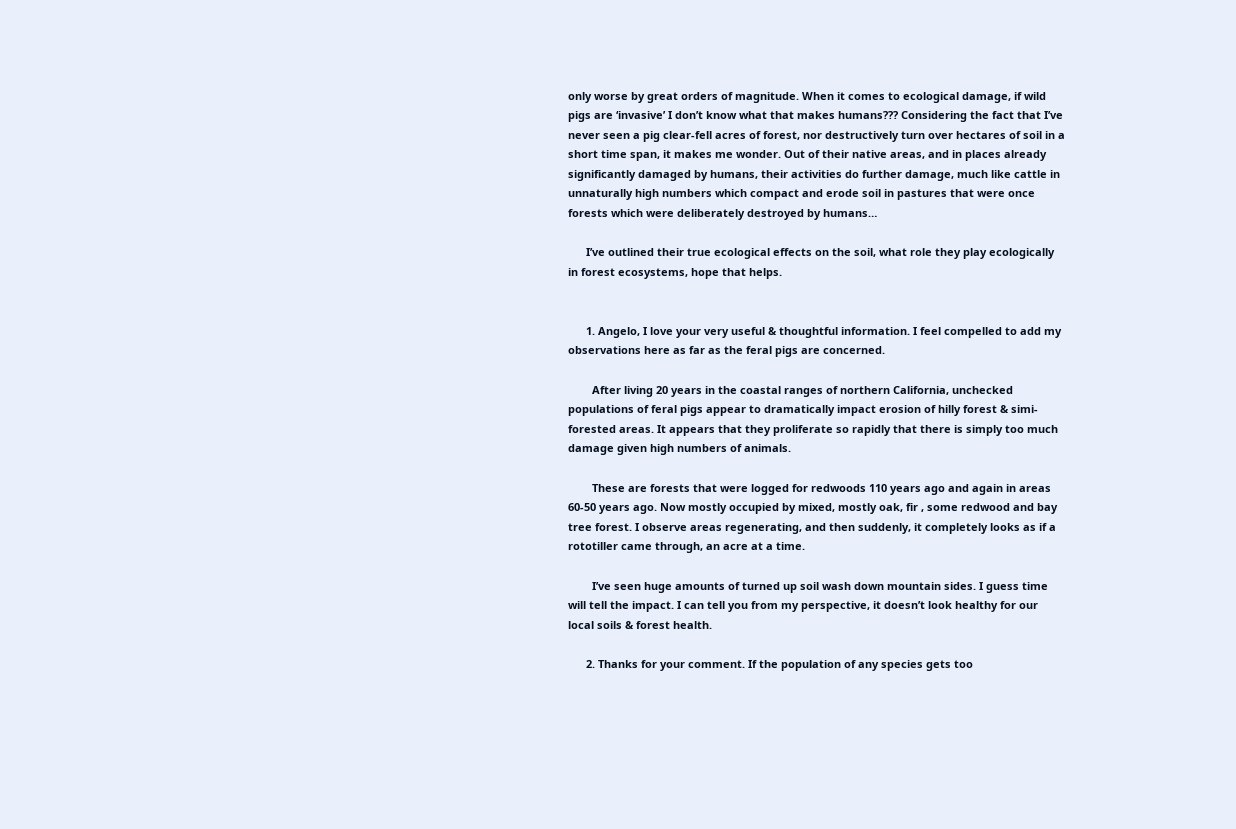only worse by great orders of magnitude. When it comes to ecological damage, if wild pigs are ‘invasive’ I don’t know what that makes humans??? Considering the fact that I’ve never seen a pig clear-fell acres of forest, nor destructively turn over hectares of soil in a short time span, it makes me wonder. Out of their native areas, and in places already significantly damaged by humans, their activities do further damage, much like cattle in unnaturally high numbers which compact and erode soil in pastures that were once forests which were deliberately destroyed by humans…

      I’ve outlined their true ecological effects on the soil, what role they play ecologically in forest ecosystems, hope that helps.


      1. Angelo, I love your very useful & thoughtful information. I feel compelled to add my observations here as far as the feral pigs are concerned.

        After living 20 years in the coastal ranges of northern California, unchecked populations of feral pigs appear to dramatically impact erosion of hilly forest & simi-forested areas. It appears that they proliferate so rapidly that there is simply too much damage given high numbers of animals.

        These are forests that were logged for redwoods 110 years ago and again in areas 60-50 years ago. Now mostly occupied by mixed, mostly oak, fir , some redwood and bay tree forest. I observe areas regenerating, and then suddenly, it completely looks as if a rototiller came through, an acre at a time.

        I’ve seen huge amounts of turned up soil wash down mountain sides. I guess time will tell the impact. I can tell you from my perspective, it doesn’t look healthy for our local soils & forest health.

      2. Thanks for your comment. If the population of any species gets too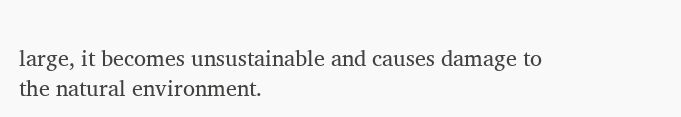large, it becomes unsustainable and causes damage to the natural environment.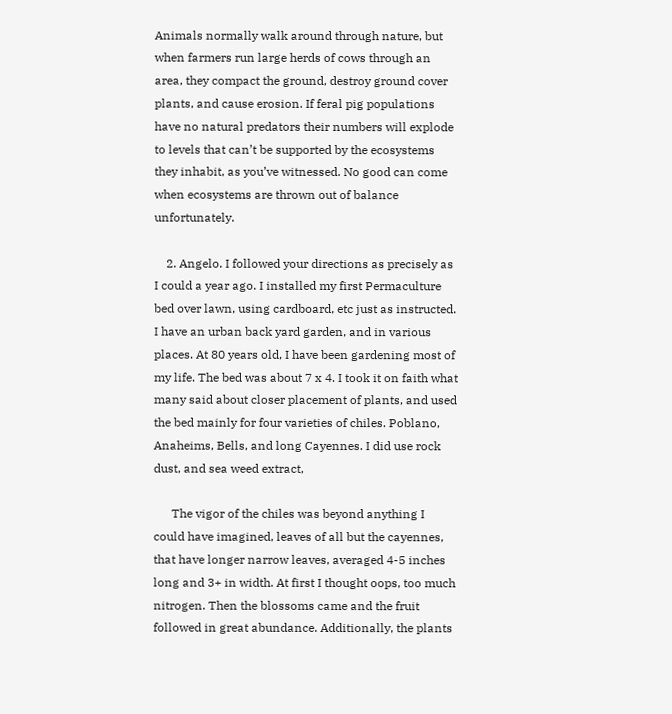Animals normally walk around through nature, but when farmers run large herds of cows through an area, they compact the ground, destroy ground cover plants, and cause erosion. If feral pig populations have no natural predators their numbers will explode to levels that can’t be supported by the ecosystems they inhabit, as you’ve witnessed. No good can come when ecosystems are thrown out of balance unfortunately.

    2. Angelo. I followed your directions as precisely as I could a year ago. I installed my first Permaculture bed over lawn, using cardboard, etc just as instructed. I have an urban back yard garden, and in various places. At 80 years old, I have been gardening most of my life. The bed was about 7 x 4. I took it on faith what many said about closer placement of plants, and used the bed mainly for four varieties of chiles. Poblano, Anaheims, Bells, and long Cayennes. I did use rock dust, and sea weed extract,

      The vigor of the chiles was beyond anything I could have imagined, leaves of all but the cayennes, that have longer narrow leaves, averaged 4-5 inches long and 3+ in width. At first I thought oops, too much nitrogen. Then the blossoms came and the fruit followed in great abundance. Additionally, the plants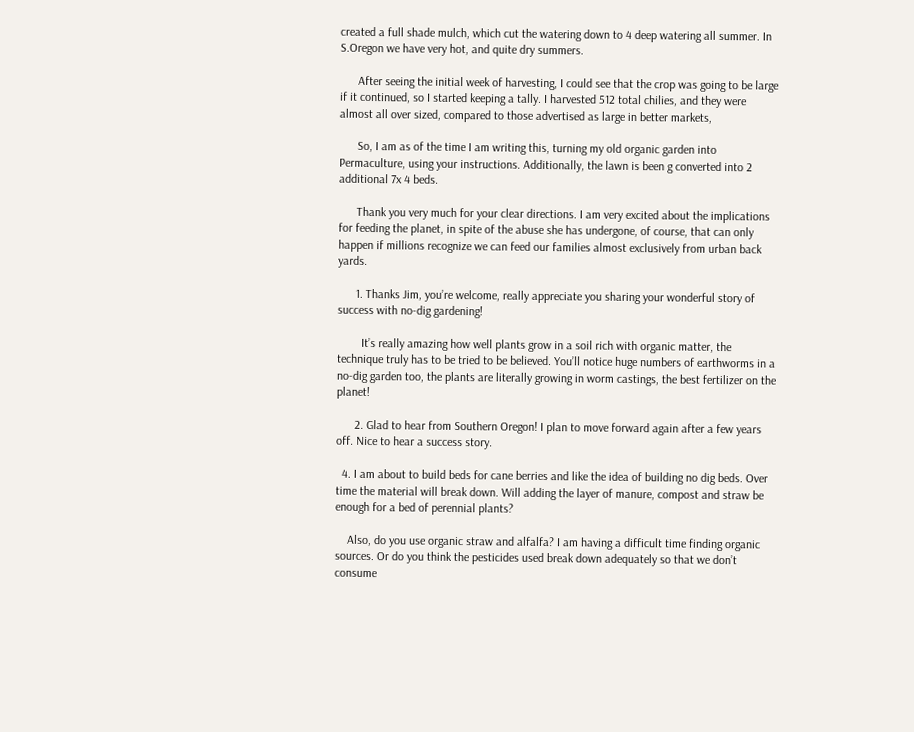created a full shade mulch, which cut the watering down to 4 deep watering all summer. In S.Oregon we have very hot, and quite dry summers.

      After seeing the initial week of harvesting, I could see that the crop was going to be large if it continued, so I started keeping a tally. I harvested 512 total chilies, and they were almost all over sized, compared to those advertised as large in better markets,

      So, I am as of the time I am writing this, turning my old organic garden into Permaculture, using your instructions. Additionally, the lawn is been g converted into 2 additional 7x 4 beds.

      Thank you very much for your clear directions. I am very excited about the implications for feeding the planet, in spite of the abuse she has undergone, of course, that can only happen if millions recognize we can feed our families almost exclusively from urban back yards.

      1. Thanks Jim, you’re welcome, really appreciate you sharing your wonderful story of success with no-dig gardening!

        It’s really amazing how well plants grow in a soil rich with organic matter, the technique truly has to be tried to be believed. You’ll notice huge numbers of earthworms in a no-dig garden too, the plants are literally growing in worm castings, the best fertilizer on the planet!

      2. Glad to hear from Southern Oregon! I plan to move forward again after a few years off. Nice to hear a success story.

  4. I am about to build beds for cane berries and like the idea of building no dig beds. Over time the material will break down. Will adding the layer of manure, compost and straw be enough for a bed of perennial plants?

    Also, do you use organic straw and alfalfa? I am having a difficult time finding organic sources. Or do you think the pesticides used break down adequately so that we don’t consume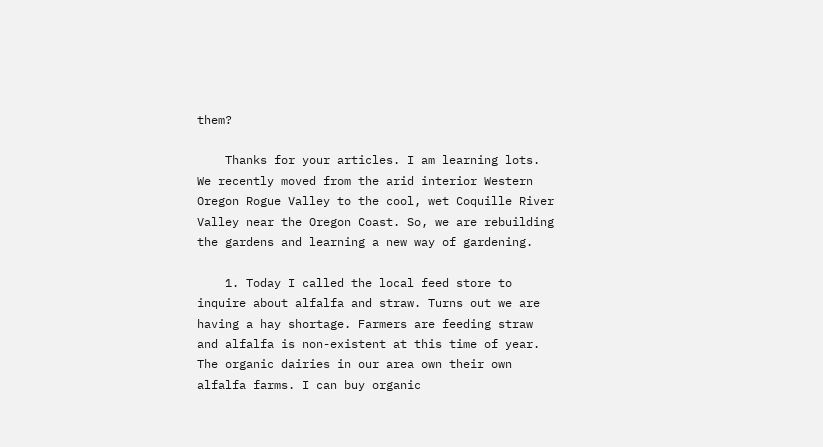them?

    Thanks for your articles. I am learning lots. We recently moved from the arid interior Western Oregon Rogue Valley to the cool, wet Coquille River Valley near the Oregon Coast. So, we are rebuilding the gardens and learning a new way of gardening.

    1. Today I called the local feed store to inquire about alfalfa and straw. Turns out we are having a hay shortage. Farmers are feeding straw and alfalfa is non-existent at this time of year. The organic dairies in our area own their own alfalfa farms. I can buy organic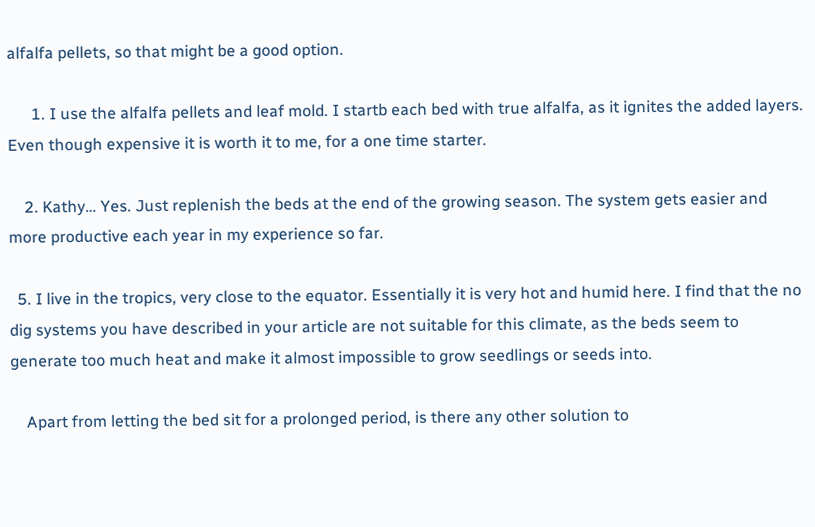alfalfa pellets, so that might be a good option.

      1. I use the alfalfa pellets and leaf mold. I startb each bed with true alfalfa, as it ignites the added layers. Even though expensive it is worth it to me, for a one time starter.

    2. Kathy… Yes. Just replenish the beds at the end of the growing season. The system gets easier and more productive each year in my experience so far.

  5. I live in the tropics, very close to the equator. Essentially it is very hot and humid here. I find that the no dig systems you have described in your article are not suitable for this climate, as the beds seem to generate too much heat and make it almost impossible to grow seedlings or seeds into.

    Apart from letting the bed sit for a prolonged period, is there any other solution to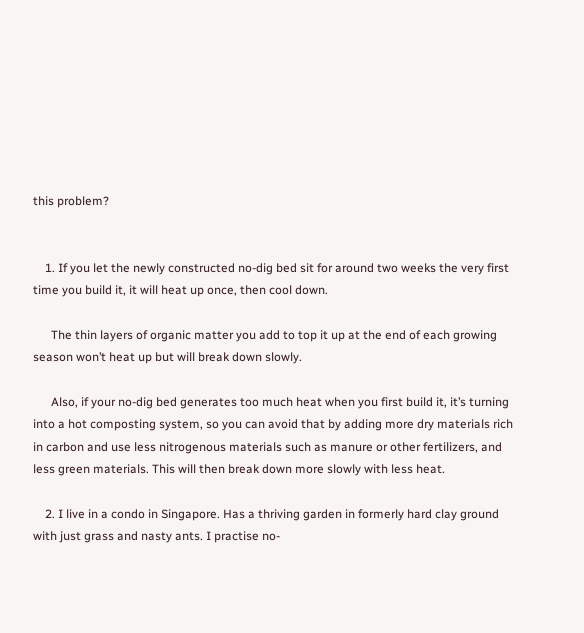this problem?


    1. If you let the newly constructed no-dig bed sit for around two weeks the very first time you build it, it will heat up once, then cool down.

      The thin layers of organic matter you add to top it up at the end of each growing season won’t heat up but will break down slowly.

      Also, if your no-dig bed generates too much heat when you first build it, it’s turning into a hot composting system, so you can avoid that by adding more dry materials rich in carbon and use less nitrogenous materials such as manure or other fertilizers, and less green materials. This will then break down more slowly with less heat.

    2. I live in a condo in Singapore. Has a thriving garden in formerly hard clay ground with just grass and nasty ants. I practise no-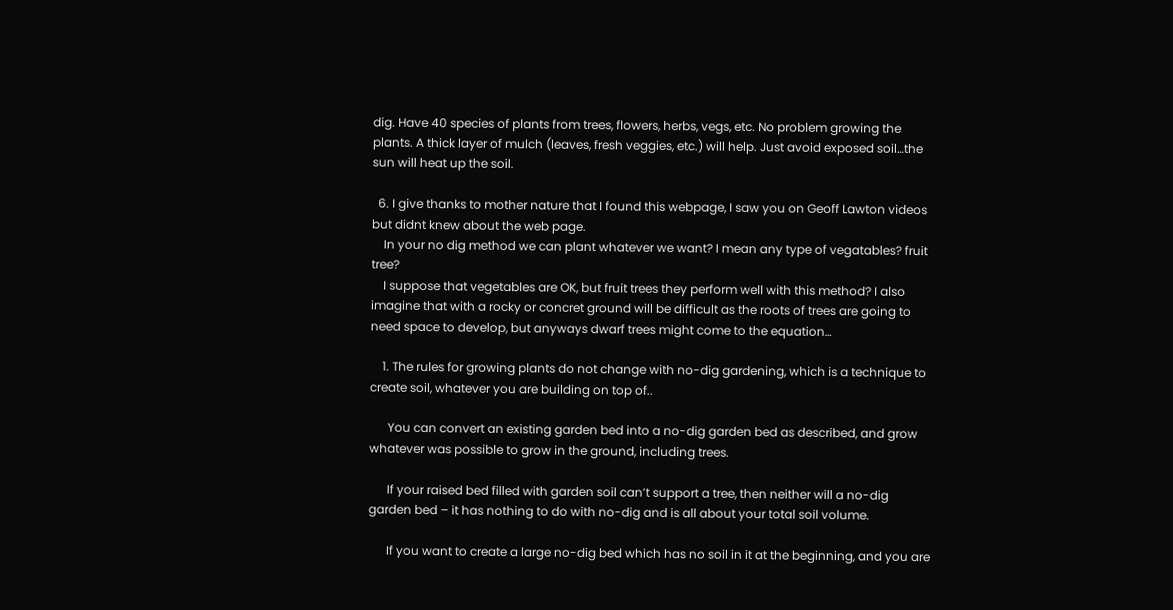dig. Have 40 species of plants from trees, flowers, herbs, vegs, etc. No problem growing the plants. A thick layer of mulch (leaves, fresh veggies, etc.) will help. Just avoid exposed soil…the sun will heat up the soil.

  6. I give thanks to mother nature that I found this webpage, I saw you on Geoff Lawton videos but didnt knew about the web page.
    In your no dig method we can plant whatever we want? I mean any type of vegatables? fruit tree?
    I suppose that vegetables are OK, but fruit trees they perform well with this method? I also imagine that with a rocky or concret ground will be difficult as the roots of trees are going to need space to develop, but anyways dwarf trees might come to the equation…

    1. The rules for growing plants do not change with no-dig gardening, which is a technique to create soil, whatever you are building on top of..

      You can convert an existing garden bed into a no-dig garden bed as described, and grow whatever was possible to grow in the ground, including trees.

      If your raised bed filled with garden soil can’t support a tree, then neither will a no-dig garden bed – it has nothing to do with no-dig and is all about your total soil volume.

      If you want to create a large no-dig bed which has no soil in it at the beginning, and you are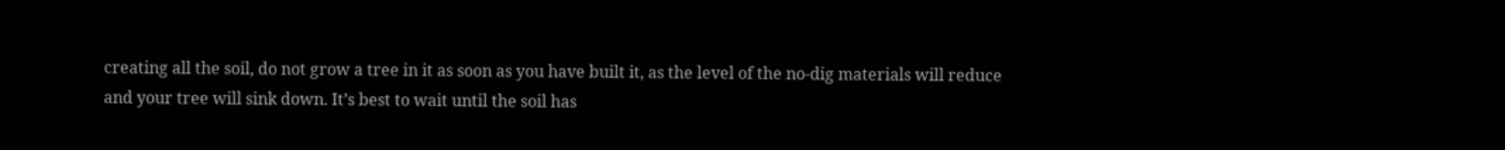creating all the soil, do not grow a tree in it as soon as you have built it, as the level of the no-dig materials will reduce and your tree will sink down. It’s best to wait until the soil has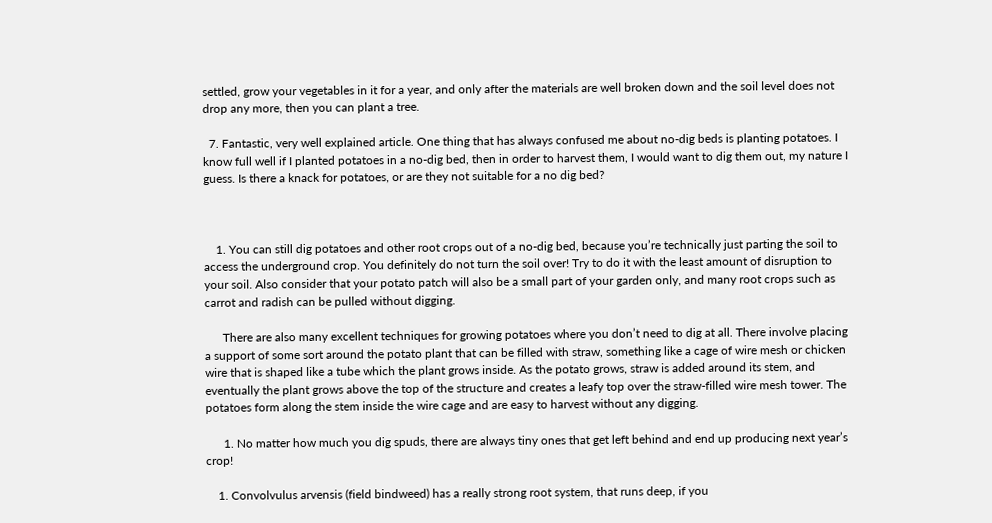settled, grow your vegetables in it for a year, and only after the materials are well broken down and the soil level does not drop any more, then you can plant a tree.

  7. Fantastic, very well explained article. One thing that has always confused me about no-dig beds is planting potatoes. I know full well if I planted potatoes in a no-dig bed, then in order to harvest them, I would want to dig them out, my nature I guess. Is there a knack for potatoes, or are they not suitable for a no dig bed?



    1. You can still dig potatoes and other root crops out of a no-dig bed, because you’re technically just parting the soil to access the underground crop. You definitely do not turn the soil over! Try to do it with the least amount of disruption to your soil. Also consider that your potato patch will also be a small part of your garden only, and many root crops such as carrot and radish can be pulled without digging.

      There are also many excellent techniques for growing potatoes where you don’t need to dig at all. There involve placing a support of some sort around the potato plant that can be filled with straw, something like a cage of wire mesh or chicken wire that is shaped like a tube which the plant grows inside. As the potato grows, straw is added around its stem, and eventually the plant grows above the top of the structure and creates a leafy top over the straw-filled wire mesh tower. The potatoes form along the stem inside the wire cage and are easy to harvest without any digging.

      1. No matter how much you dig spuds, there are always tiny ones that get left behind and end up producing next year’s crop!

    1. Convolvulus arvensis (field bindweed) has a really strong root system, that runs deep, if you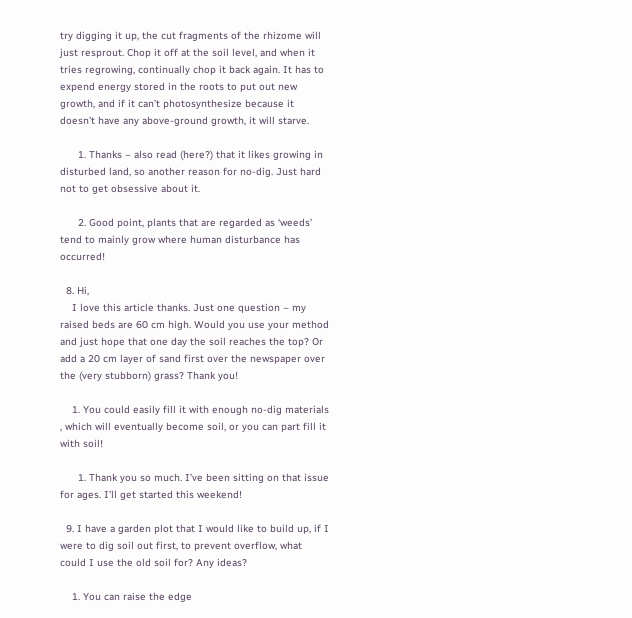try digging it up, the cut fragments of the rhizome will just resprout. Chop it off at the soil level, and when it tries regrowing, continually chop it back again. It has to expend energy stored in the roots to put out new growth, and if it can’t photosynthesize because it doesn’t have any above-ground growth, it will starve.

      1. Thanks – also read (here?) that it likes growing in disturbed land, so another reason for no-dig. Just hard not to get obsessive about it.

      2. Good point, plants that are regarded as ‘weeds’ tend to mainly grow where human disturbance has occurred!

  8. Hi,
    I love this article thanks. Just one question – my raised beds are 60 cm high. Would you use your method and just hope that one day the soil reaches the top? Or add a 20 cm layer of sand first over the newspaper over the (very stubborn) grass? Thank you!

    1. You could easily fill it with enough no-dig materials , which will eventually become soil, or you can part fill it with soil!

      1. Thank you so much. I’ve been sitting on that issue for ages. I’ll get started this weekend!

  9. I have a garden plot that I would like to build up, if I were to dig soil out first, to prevent overflow, what could I use the old soil for? Any ideas?

    1. You can raise the edge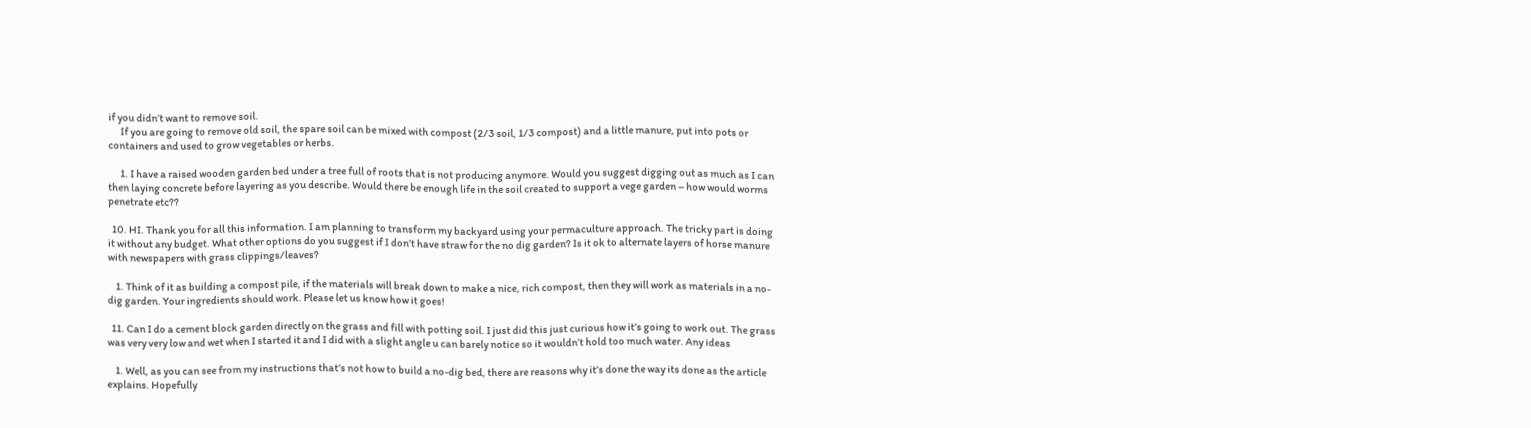if you didn’t want to remove soil.
      If you are going to remove old soil, the spare soil can be mixed with compost (2/3 soil, 1/3 compost) and a little manure, put into pots or containers and used to grow vegetables or herbs.

      1. I have a raised wooden garden bed under a tree full of roots that is not producing anymore. Would you suggest digging out as much as I can then laying concrete before layering as you describe. Would there be enough life in the soil created to support a vege garden – how would worms penetrate etc??

  10. HI. Thank you for all this information. I am planning to transform my backyard using your permaculture approach. The tricky part is doing it without any budget. What other options do you suggest if I don’t have straw for the no dig garden? Is it ok to alternate layers of horse manure with newspapers with grass clippings/leaves?

    1. Think of it as building a compost pile, if the materials will break down to make a nice, rich compost, then they will work as materials in a no-dig garden. Your ingredients should work. Please let us know how it goes!

  11. Can I do a cement block garden directly on the grass and fill with potting soil. I just did this just curious how it’s going to work out. The grass was very very low and wet when I started it and I did with a slight angle u can barely notice so it wouldn’t hold too much water. Any ideas

    1. Well, as you can see from my instructions that’s not how to build a no-dig bed, there are reasons why it’s done the way its done as the article explains. Hopefully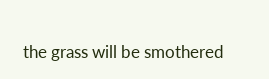the grass will be smothered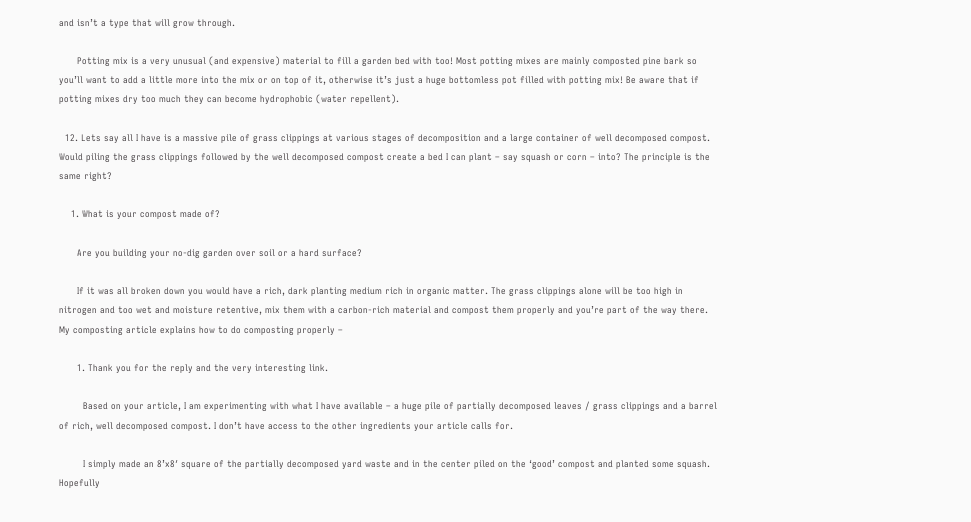and isn’t a type that will grow through.

      Potting mix is a very unusual (and expensive) material to fill a garden bed with too! Most potting mixes are mainly composted pine bark so you’ll want to add a little more into the mix or on top of it, otherwise it’s just a huge bottomless pot filled with potting mix! Be aware that if potting mixes dry too much they can become hydrophobic (water repellent).

  12. Lets say all I have is a massive pile of grass clippings at various stages of decomposition and a large container of well decomposed compost. Would piling the grass clippings followed by the well decomposed compost create a bed I can plant – say squash or corn – into? The principle is the same right?

    1. What is your compost made of?

      Are you building your no-dig garden over soil or a hard surface?

      If it was all broken down you would have a rich, dark planting medium rich in organic matter. The grass clippings alone will be too high in nitrogen and too wet and moisture retentive, mix them with a carbon-rich material and compost them properly and you’re part of the way there. My composting article explains how to do composting properly –

      1. Thank you for the reply and the very interesting link.

        Based on your article, I am experimenting with what I have available – a huge pile of partially decomposed leaves / grass clippings and a barrel of rich, well decomposed compost. I don’t have access to the other ingredients your article calls for.

        I simply made an 8’x8′ square of the partially decomposed yard waste and in the center piled on the ‘good’ compost and planted some squash. Hopefully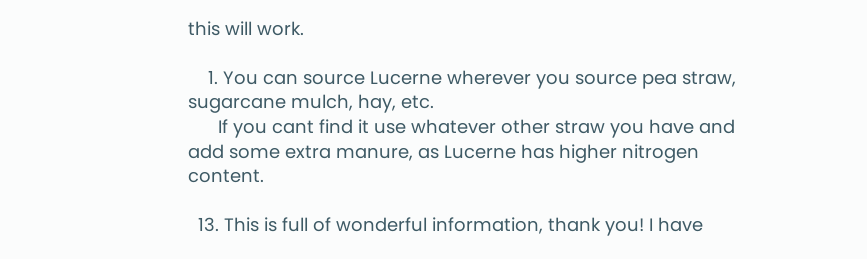this will work.

    1. You can source Lucerne wherever you source pea straw, sugarcane mulch, hay, etc.
      If you cant find it use whatever other straw you have and add some extra manure, as Lucerne has higher nitrogen content.

  13. This is full of wonderful information, thank you! I have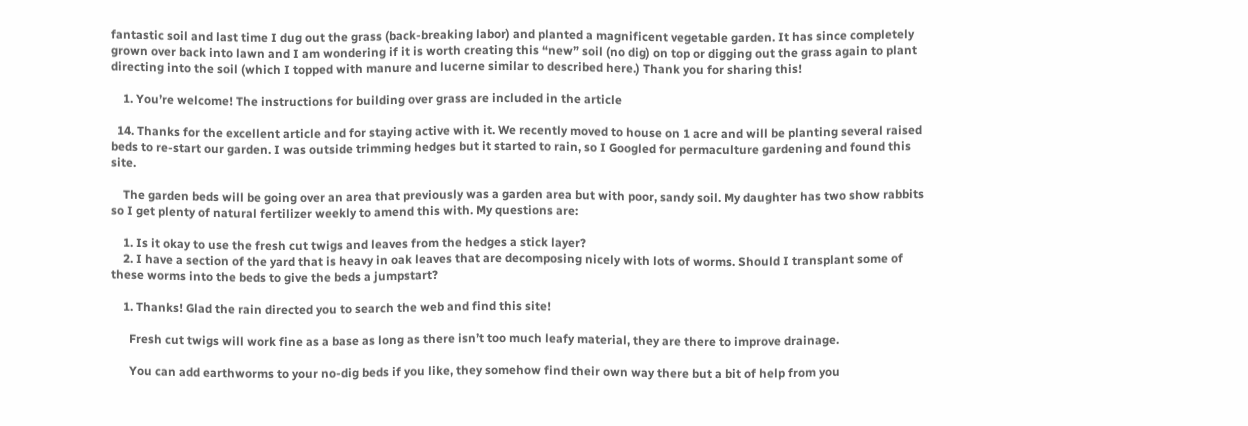fantastic soil and last time I dug out the grass (back-breaking labor) and planted a magnificent vegetable garden. It has since completely grown over back into lawn and I am wondering if it is worth creating this “new” soil (no dig) on top or digging out the grass again to plant directing into the soil (which I topped with manure and lucerne similar to described here.) Thank you for sharing this!

    1. You’re welcome! The instructions for building over grass are included in the article

  14. Thanks for the excellent article and for staying active with it. We recently moved to house on 1 acre and will be planting several raised beds to re-start our garden. I was outside trimming hedges but it started to rain, so I Googled for permaculture gardening and found this site.

    The garden beds will be going over an area that previously was a garden area but with poor, sandy soil. My daughter has two show rabbits so I get plenty of natural fertilizer weekly to amend this with. My questions are:

    1. Is it okay to use the fresh cut twigs and leaves from the hedges a stick layer?
    2. I have a section of the yard that is heavy in oak leaves that are decomposing nicely with lots of worms. Should I transplant some of these worms into the beds to give the beds a jumpstart?

    1. Thanks! Glad the rain directed you to search the web and find this site!

      Fresh cut twigs will work fine as a base as long as there isn’t too much leafy material, they are there to improve drainage.

      You can add earthworms to your no-dig beds if you like, they somehow find their own way there but a bit of help from you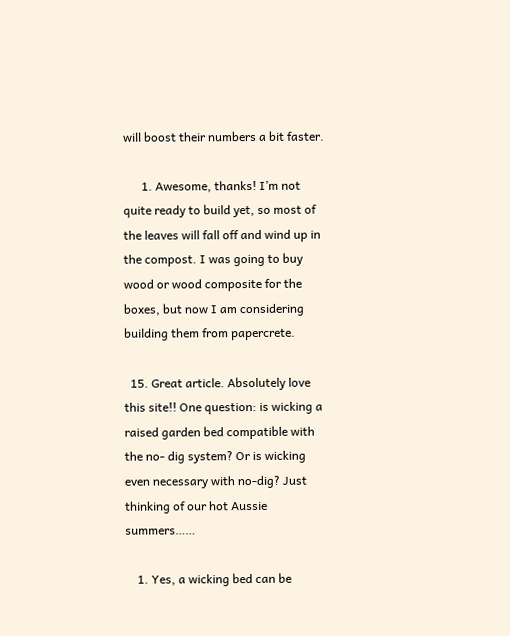will boost their numbers a bit faster.

      1. Awesome, thanks! I’m not quite ready to build yet, so most of the leaves will fall off and wind up in the compost. I was going to buy wood or wood composite for the boxes, but now I am considering building them from papercrete.

  15. Great article. Absolutely love this site!! One question: is wicking a raised garden bed compatible with the no- dig system? Or is wicking even necessary with no-dig? Just thinking of our hot Aussie summers……

    1. Yes, a wicking bed can be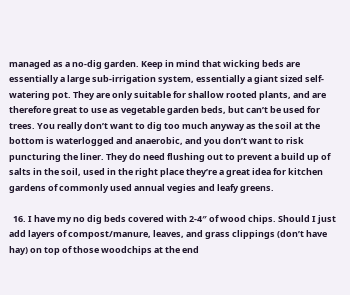managed as a no-dig garden. Keep in mind that wicking beds are essentially a large sub-irrigation system, essentially a giant sized self-watering pot. They are only suitable for shallow rooted plants, and are therefore great to use as vegetable garden beds, but can’t be used for trees. You really don’t want to dig too much anyway as the soil at the bottom is waterlogged and anaerobic, and you don’t want to risk puncturing the liner. They do need flushing out to prevent a build up of salts in the soil, used in the right place they’re a great idea for kitchen gardens of commonly used annual vegies and leafy greens.

  16. I have my no dig beds covered with 2-4″ of wood chips. Should I just add layers of compost/manure, leaves, and grass clippings (don’t have hay) on top of those woodchips at the end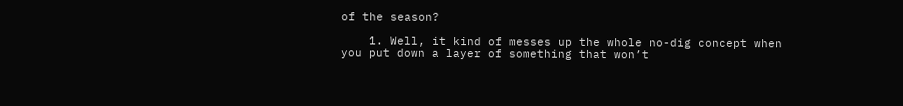of the season?

    1. Well, it kind of messes up the whole no-dig concept when you put down a layer of something that won’t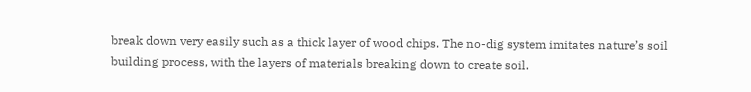break down very easily such as a thick layer of wood chips. The no-dig system imitates nature’s soil building process, with the layers of materials breaking down to create soil.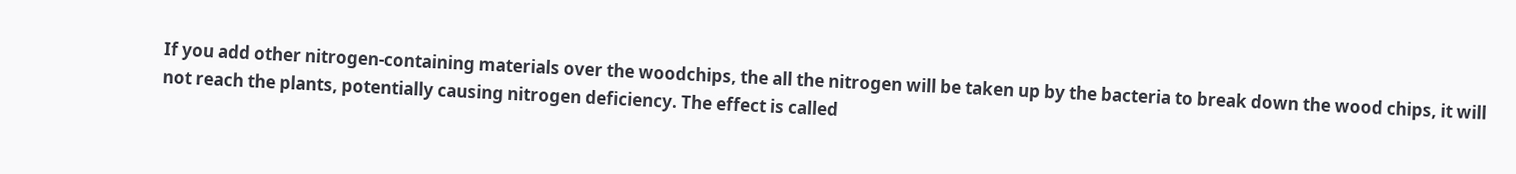If you add other nitrogen-containing materials over the woodchips, the all the nitrogen will be taken up by the bacteria to break down the wood chips, it will not reach the plants, potentially causing nitrogen deficiency. The effect is called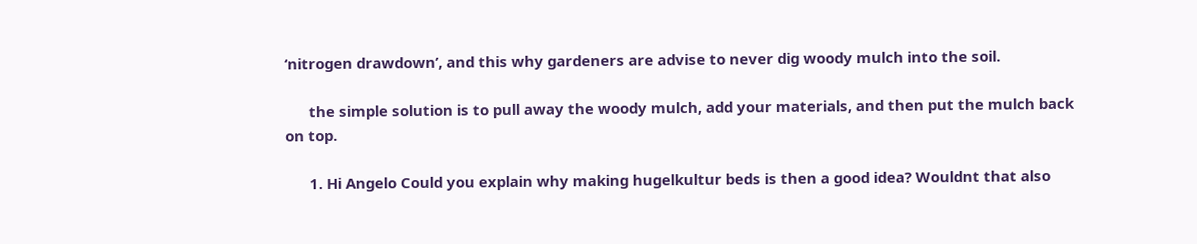‘nitrogen drawdown’, and this why gardeners are advise to never dig woody mulch into the soil.

      the simple solution is to pull away the woody mulch, add your materials, and then put the mulch back on top.

      1. Hi Angelo Could you explain why making hugelkultur beds is then a good idea? Wouldnt that also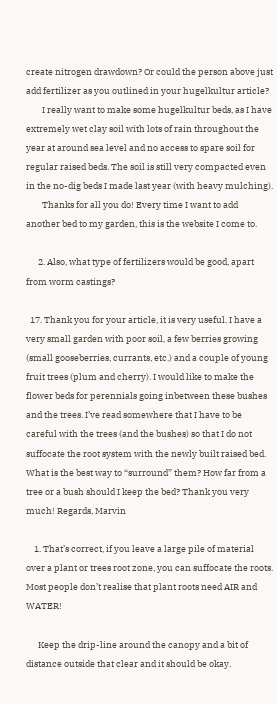create nitrogen drawdown? Or could the person above just add fertilizer as you outlined in your hugelkultur article?
        I really want to make some hugelkultur beds, as I have extremely wet clay soil with lots of rain throughout the year at around sea level and no access to spare soil for regular raised beds. The soil is still very compacted even in the no-dig beds I made last year (with heavy mulching).
        Thanks for all you do! Every time I want to add another bed to my garden, this is the website I come to.

      2. Also, what type of fertilizers would be good, apart from worm castings?

  17. Thank you for your article, it is very useful. I have a very small garden with poor soil, a few berries growing (small gooseberries, currants, etc.) and a couple of young fruit trees (plum and cherry). I would like to make the flower beds for perennials going inbetween these bushes and the trees. I’ve read somewhere that I have to be careful with the trees (and the bushes) so that I do not suffocate the root system with the newly built raised bed. What is the best way to “surround” them? How far from a tree or a bush should I keep the bed? Thank you very much! Regards, Marvin

    1. That’s correct, if you leave a large pile of material over a plant or trees root zone, you can suffocate the roots. Most people don’t realise that plant roots need AIR and WATER!

      Keep the drip-line around the canopy and a bit of distance outside that clear and it should be okay.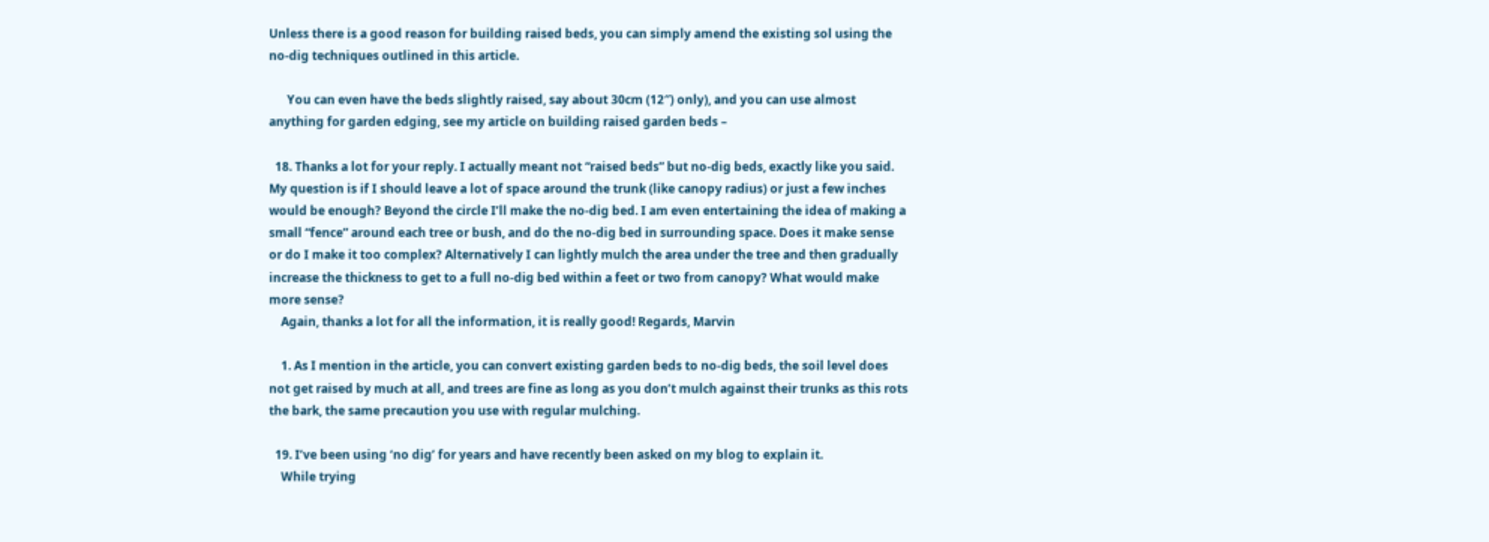Unless there is a good reason for building raised beds, you can simply amend the existing sol using the no-dig techniques outlined in this article.

      You can even have the beds slightly raised, say about 30cm (12″) only), and you can use almost anything for garden edging, see my article on building raised garden beds –

  18. Thanks a lot for your reply. I actually meant not “raised beds” but no-dig beds, exactly like you said. My question is if I should leave a lot of space around the trunk (like canopy radius) or just a few inches would be enough? Beyond the circle I’ll make the no-dig bed. I am even entertaining the idea of making a small “fence” around each tree or bush, and do the no-dig bed in surrounding space. Does it make sense or do I make it too complex? Alternatively I can lightly mulch the area under the tree and then gradually increase the thickness to get to a full no-dig bed within a feet or two from canopy? What would make more sense?
    Again, thanks a lot for all the information, it is really good! Regards, Marvin

    1. As I mention in the article, you can convert existing garden beds to no-dig beds, the soil level does not get raised by much at all, and trees are fine as long as you don’t mulch against their trunks as this rots the bark, the same precaution you use with regular mulching.

  19. I’ve been using ‘no dig’ for years and have recently been asked on my blog to explain it.
    While trying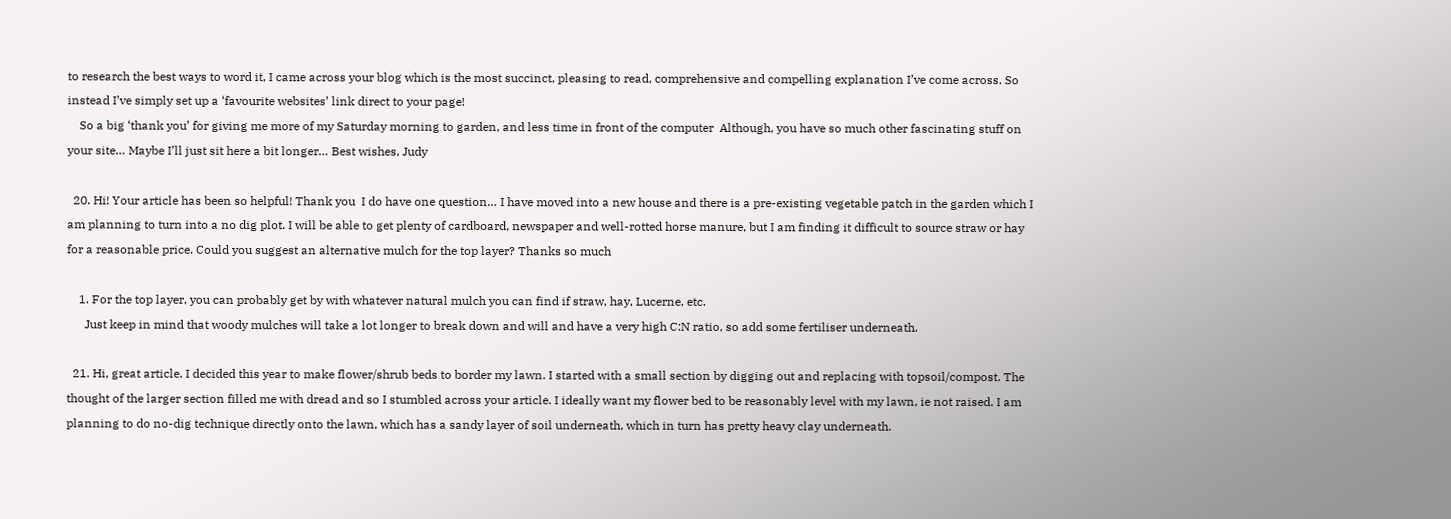to research the best ways to word it, I came across your blog which is the most succinct, pleasing to read, comprehensive and compelling explanation I’ve come across. So instead I’ve simply set up a ‘favourite websites’ link direct to your page!
    So a big ‘thank you’ for giving me more of my Saturday morning to garden, and less time in front of the computer  Although, you have so much other fascinating stuff on your site… Maybe I’ll just sit here a bit longer… Best wishes, Judy

  20. Hi! Your article has been so helpful! Thank you  I do have one question… I have moved into a new house and there is a pre-existing vegetable patch in the garden which I am planning to turn into a no dig plot. I will be able to get plenty of cardboard, newspaper and well-rotted horse manure, but I am finding it difficult to source straw or hay for a reasonable price. Could you suggest an alternative mulch for the top layer? Thanks so much

    1. For the top layer, you can probably get by with whatever natural mulch you can find if straw, hay, Lucerne, etc.
      Just keep in mind that woody mulches will take a lot longer to break down and will and have a very high C:N ratio, so add some fertiliser underneath.

  21. Hi, great article. I decided this year to make flower/shrub beds to border my lawn. I started with a small section by digging out and replacing with topsoil/compost. The thought of the larger section filled me with dread and so I stumbled across your article. I ideally want my flower bed to be reasonably level with my lawn, ie not raised. I am planning to do no-dig technique directly onto the lawn, which has a sandy layer of soil underneath, which in turn has pretty heavy clay underneath.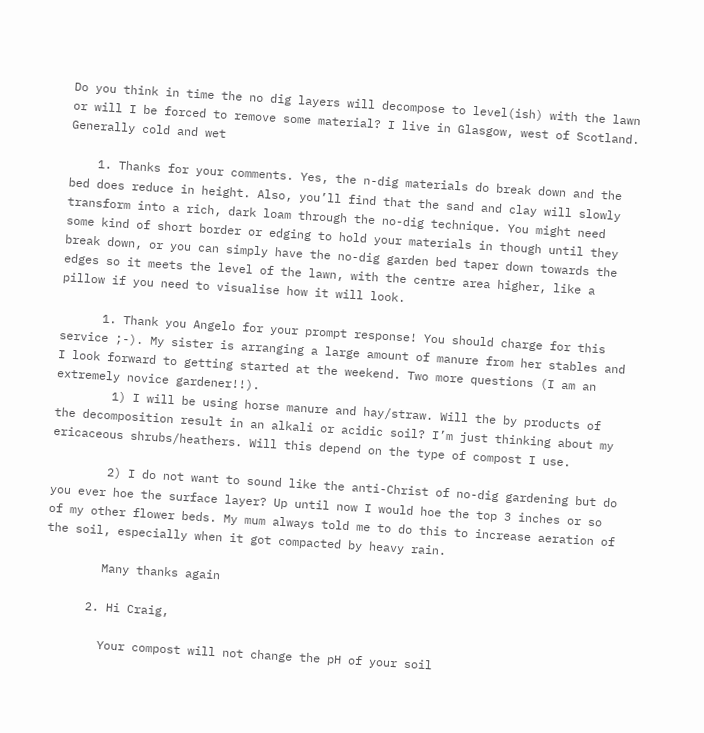Do you think in time the no dig layers will decompose to level(ish) with the lawn or will I be forced to remove some material? I live in Glasgow, west of Scotland. Generally cold and wet

    1. Thanks for your comments. Yes, the n-dig materials do break down and the bed does reduce in height. Also, you’ll find that the sand and clay will slowly transform into a rich, dark loam through the no-dig technique. You might need some kind of short border or edging to hold your materials in though until they break down, or you can simply have the no-dig garden bed taper down towards the edges so it meets the level of the lawn, with the centre area higher, like a pillow if you need to visualise how it will look.

      1. Thank you Angelo for your prompt response! You should charge for this service ;-). My sister is arranging a large amount of manure from her stables and I look forward to getting started at the weekend. Two more questions (I am an extremely novice gardener!!).
        1) I will be using horse manure and hay/straw. Will the by products of the decomposition result in an alkali or acidic soil? I’m just thinking about my ericaceous shrubs/heathers. Will this depend on the type of compost I use.

        2) I do not want to sound like the anti-Christ of no-dig gardening but do you ever hoe the surface layer? Up until now I would hoe the top 3 inches or so of my other flower beds. My mum always told me to do this to increase aeration of the soil, especially when it got compacted by heavy rain.

        Many thanks again

      2. Hi Craig,

        Your compost will not change the pH of your soil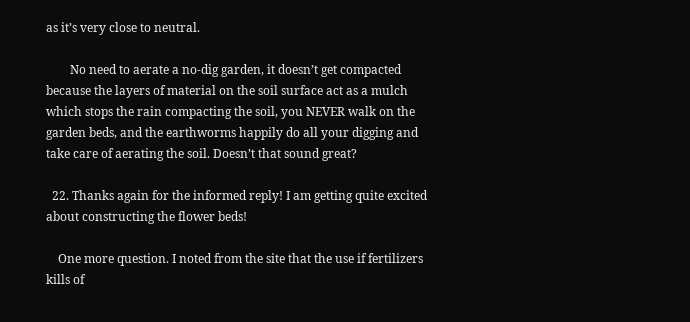as it’s very close to neutral.

        No need to aerate a no-dig garden, it doesn’t get compacted because the layers of material on the soil surface act as a mulch which stops the rain compacting the soil, you NEVER walk on the garden beds, and the earthworms happily do all your digging and take care of aerating the soil. Doesn’t that sound great?

  22. Thanks again for the informed reply! I am getting quite excited about constructing the flower beds!

    One more question. I noted from the site that the use if fertilizers kills of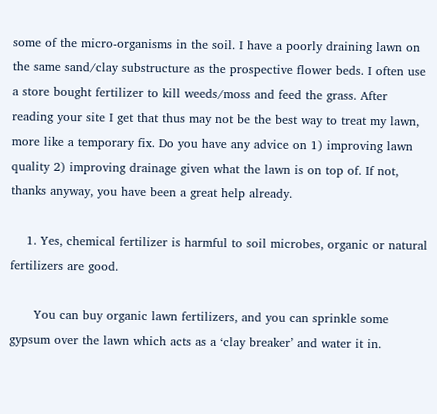some of the micro-organisms in the soil. I have a poorly draining lawn on the same sand/clay substructure as the prospective flower beds. I often use a store bought fertilizer to kill weeds/moss and feed the grass. After reading your site I get that thus may not be the best way to treat my lawn, more like a temporary fix. Do you have any advice on 1) improving lawn quality 2) improving drainage given what the lawn is on top of. If not, thanks anyway, you have been a great help already.

    1. Yes, chemical fertilizer is harmful to soil microbes, organic or natural fertilizers are good.

      You can buy organic lawn fertilizers, and you can sprinkle some gypsum over the lawn which acts as a ‘clay breaker’ and water it in.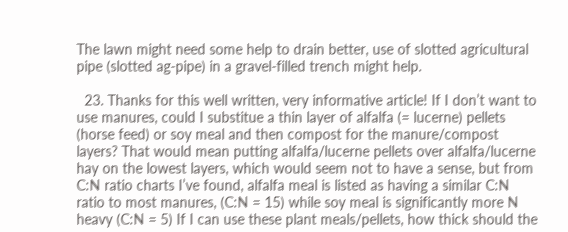The lawn might need some help to drain better, use of slotted agricultural pipe (slotted ag-pipe) in a gravel-filled trench might help.

  23. Thanks for this well written, very informative article! If I don’t want to use manures, could I substitue a thin layer of alfalfa (= lucerne) pellets (horse feed) or soy meal and then compost for the manure/compost layers? That would mean putting alfalfa/lucerne pellets over alfalfa/lucerne hay on the lowest layers, which would seem not to have a sense, but from C:N ratio charts I’ve found, alfalfa meal is listed as having a similar C:N ratio to most manures, (C:N = 15) while soy meal is significantly more N heavy (C:N = 5) If I can use these plant meals/pellets, how thick should the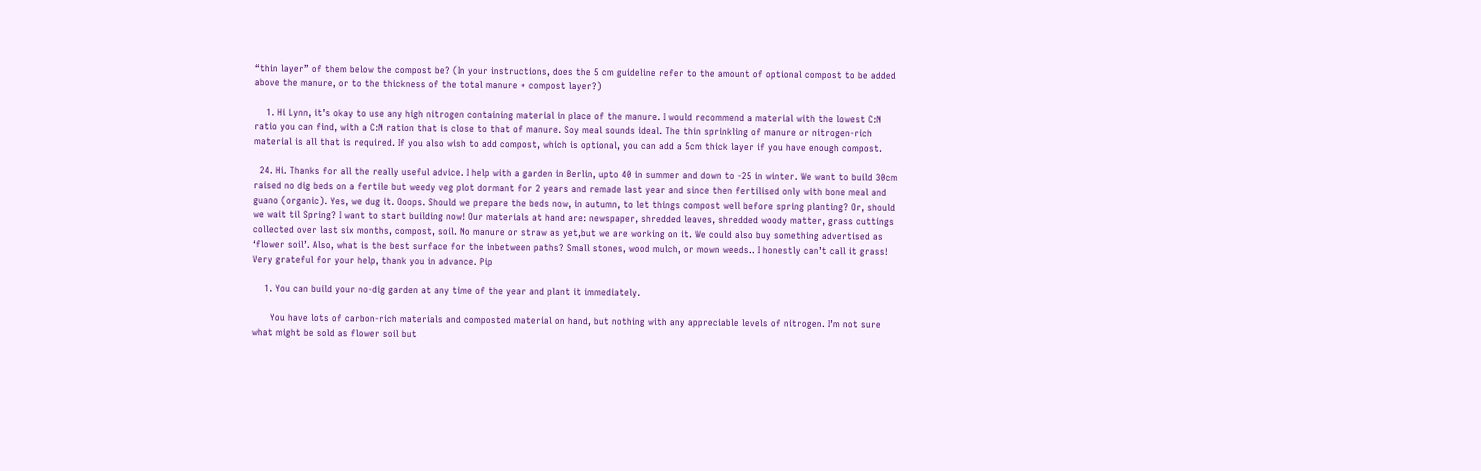“thin layer” of them below the compost be? (In your instructions, does the 5 cm guideline refer to the amount of optional compost to be added above the manure, or to the thickness of the total manure + compost layer?)

    1. Hi Lynn, it’s okay to use any high nitrogen containing material in place of the manure. I would recommend a material with the lowest C:N ratio you can find, with a C:N ration that is close to that of manure. Soy meal sounds ideal. The thin sprinkling of manure or nitrogen-rich material is all that is required. If you also wish to add compost, which is optional, you can add a 5cm thick layer if you have enough compost.

  24. Hi. Thanks for all the really useful advice. I help with a garden in Berlin, upto 40 in summer and down to -25 in winter. We want to build 30cm raised no dig beds on a fertile but weedy veg plot dormant for 2 years and remade last year and since then fertilised only with bone meal and guano (organic). Yes, we dug it. Ooops. Should we prepare the beds now, in autumn, to let things compost well before spring planting? Or, should we wait til Spring? I want to start building now! Our materials at hand are: newspaper, shredded leaves, shredded woody matter, grass cuttings collected over last six months, compost, soil. No manure or straw as yet,but we are working on it. We could also buy something advertised as ‘flower soil’. Also, what is the best surface for the inbetween paths? Small stones, wood mulch, or mown weeds.. I honestly can’t call it grass! Very grateful for your help, thank you in advance. Pip

    1. You can build your no-dig garden at any time of the year and plant it immediately.

      You have lots of carbon-rich materials and composted material on hand, but nothing with any appreciable levels of nitrogen. I’m not sure what might be sold as flower soil but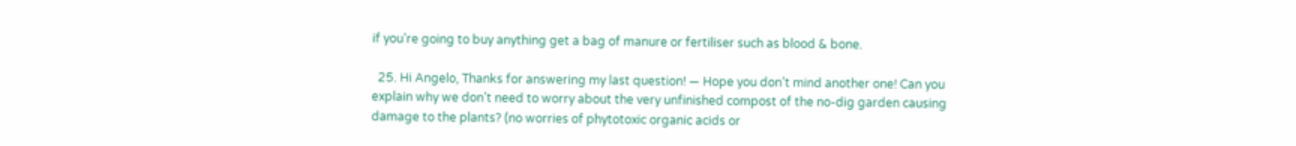if you’re going to buy anything get a bag of manure or fertiliser such as blood & bone.

  25. Hi Angelo, Thanks for answering my last question! — Hope you don’t mind another one! Can you explain why we don’t need to worry about the very unfinished compost of the no-dig garden causing damage to the plants? (no worries of phytotoxic organic acids or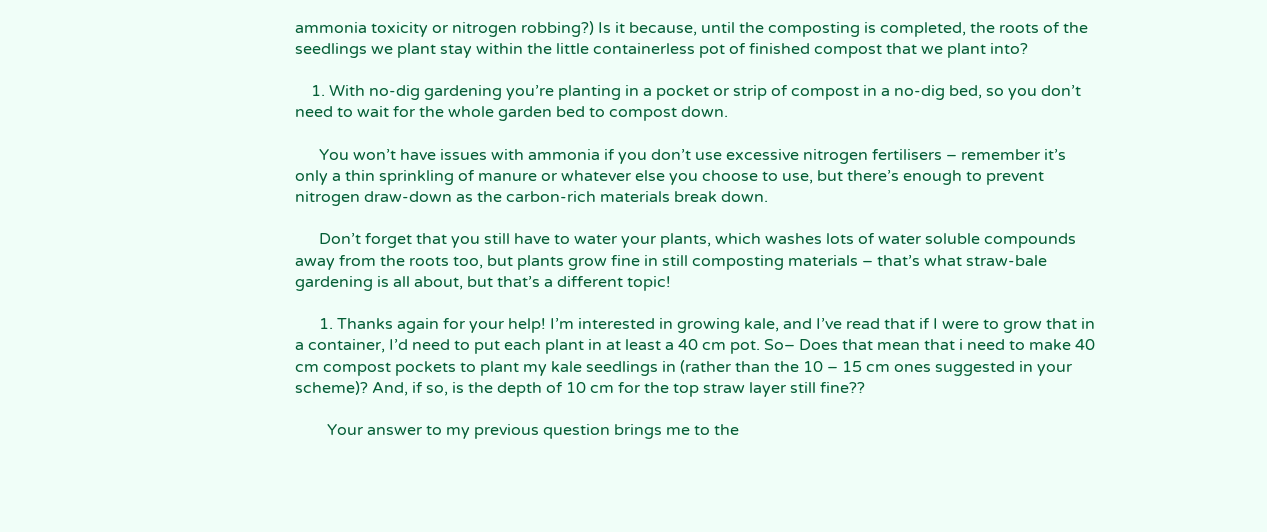ammonia toxicity or nitrogen robbing?) Is it because, until the composting is completed, the roots of the seedlings we plant stay within the little containerless pot of finished compost that we plant into?

    1. With no-dig gardening you’re planting in a pocket or strip of compost in a no-dig bed, so you don’t need to wait for the whole garden bed to compost down.

      You won’t have issues with ammonia if you don’t use excessive nitrogen fertilisers – remember it’s only a thin sprinkling of manure or whatever else you choose to use, but there’s enough to prevent nitrogen draw-down as the carbon-rich materials break down.

      Don’t forget that you still have to water your plants, which washes lots of water soluble compounds away from the roots too, but plants grow fine in still composting materials – that’s what straw-bale gardening is all about, but that’s a different topic!

      1. Thanks again for your help! I’m interested in growing kale, and I’ve read that if I were to grow that in a container, I’d need to put each plant in at least a 40 cm pot. So– Does that mean that i need to make 40 cm compost pockets to plant my kale seedlings in (rather than the 10 – 15 cm ones suggested in your scheme)? And, if so, is the depth of 10 cm for the top straw layer still fine??

        Your answer to my previous question brings me to the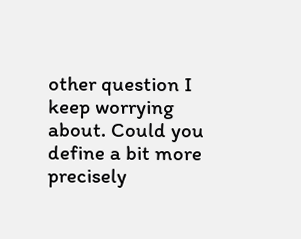other question I keep worrying about. Could you define a bit more precisely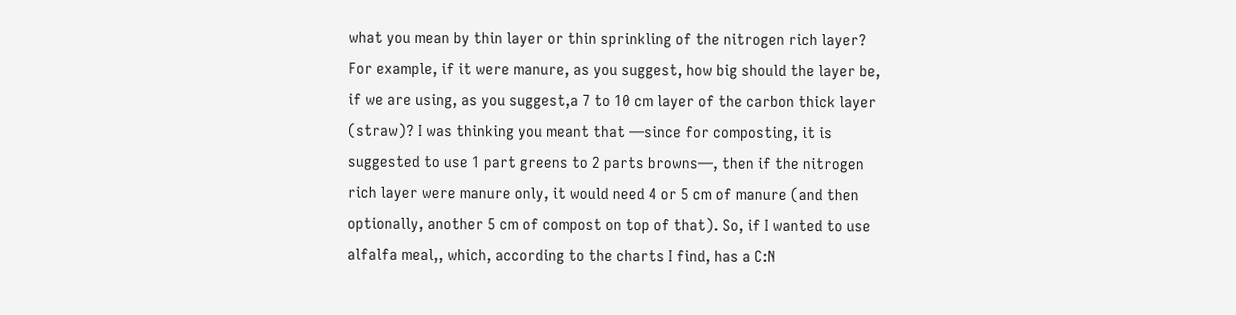what you mean by thin layer or thin sprinkling of the nitrogen rich layer? For example, if it were manure, as you suggest, how big should the layer be, if we are using, as you suggest,a 7 to 10 cm layer of the carbon thick layer (straw)? I was thinking you meant that —since for composting, it is suggested to use 1 part greens to 2 parts browns—, then if the nitrogen rich layer were manure only, it would need 4 or 5 cm of manure (and then optionally, another 5 cm of compost on top of that). So, if I wanted to use alfalfa meal,, which, according to the charts I find, has a C:N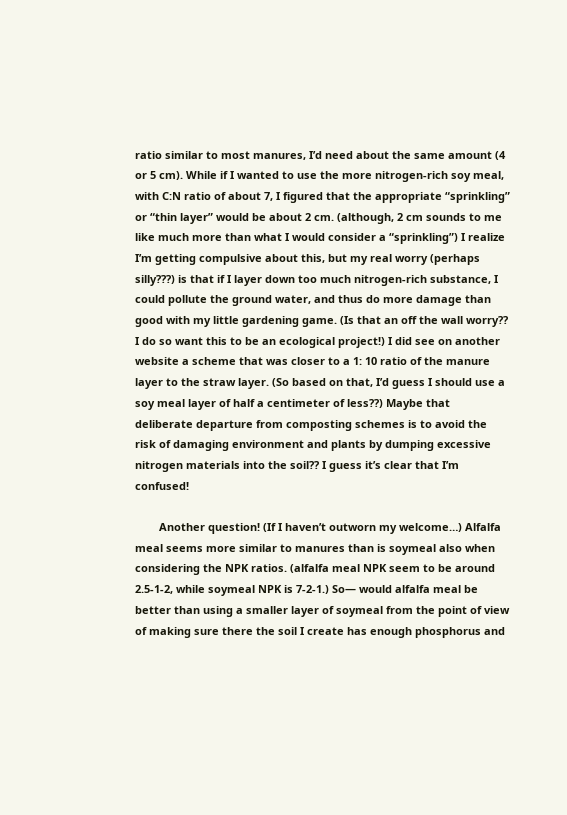ratio similar to most manures, I’d need about the same amount (4 or 5 cm). While if I wanted to use the more nitrogen-rich soy meal, with C:N ratio of about 7, I figured that the appropriate “sprinkling” or “thin layer” would be about 2 cm. (although, 2 cm sounds to me like much more than what I would consider a “sprinkling”) I realize I’m getting compulsive about this, but my real worry (perhaps silly???) is that if I layer down too much nitrogen-rich substance, I could pollute the ground water, and thus do more damage than good with my little gardening game. (Is that an off the wall worry?? I do so want this to be an ecological project!) I did see on another website a scheme that was closer to a 1: 10 ratio of the manure layer to the straw layer. (So based on that, I’d guess I should use a soy meal layer of half a centimeter of less??) Maybe that deliberate departure from composting schemes is to avoid the risk of damaging environment and plants by dumping excessive nitrogen materials into the soil?? I guess it’s clear that I’m confused!

        Another question! (If I haven’t outworn my welcome…) Alfalfa meal seems more similar to manures than is soymeal also when considering the NPK ratios. (alfalfa meal NPK seem to be around 2.5-1-2, while soymeal NPK is 7-2-1.) So— would alfalfa meal be better than using a smaller layer of soymeal from the point of view of making sure there the soil I create has enough phosphorus and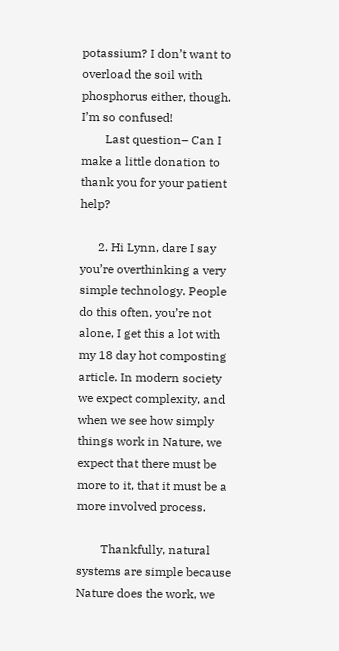potassium? I don’t want to overload the soil with phosphorus either, though. I’m so confused!
        Last question– Can I make a little donation to thank you for your patient help?

      2. Hi Lynn, dare I say you’re overthinking a very simple technology. People do this often, you’re not alone, I get this a lot with my 18 day hot composting article. In modern society we expect complexity, and when we see how simply things work in Nature, we expect that there must be more to it, that it must be a more involved process.

        Thankfully, natural systems are simple because Nature does the work, we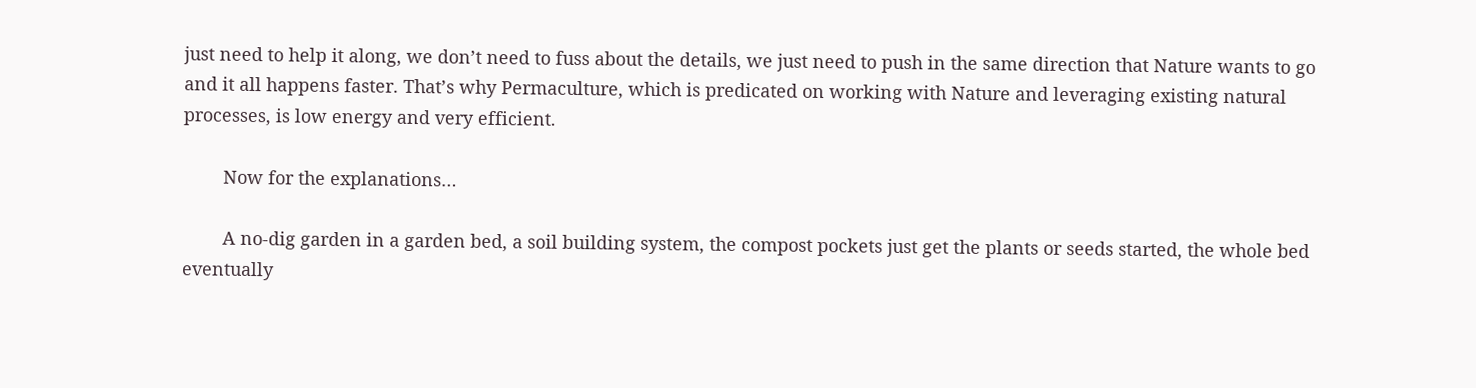just need to help it along, we don’t need to fuss about the details, we just need to push in the same direction that Nature wants to go and it all happens faster. That’s why Permaculture, which is predicated on working with Nature and leveraging existing natural processes, is low energy and very efficient.

        Now for the explanations…

        A no-dig garden in a garden bed, a soil building system, the compost pockets just get the plants or seeds started, the whole bed eventually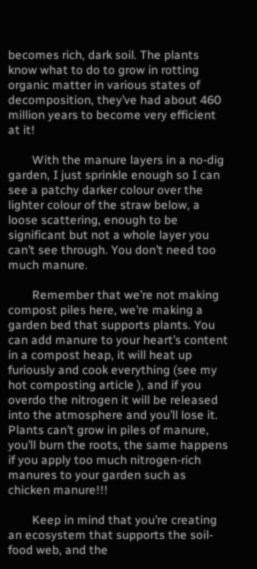becomes rich, dark soil. The plants know what to do to grow in rotting organic matter in various states of decomposition, they’ve had about 460 million years to become very efficient at it!

        With the manure layers in a no-dig garden, I just sprinkle enough so I can see a patchy darker colour over the lighter colour of the straw below, a loose scattering, enough to be significant but not a whole layer you can’t see through. You don’t need too much manure.

        Remember that we’re not making compost piles here, we’re making a garden bed that supports plants. You can add manure to your heart’s content in a compost heap, it will heat up furiously and cook everything (see my hot composting article ), and if you overdo the nitrogen it will be released into the atmosphere and you’ll lose it. Plants can’t grow in piles of manure, you’ll burn the roots, the same happens if you apply too much nitrogen-rich manures to your garden such as chicken manure!!!

        Keep in mind that you’re creating an ecosystem that supports the soil-food web, and the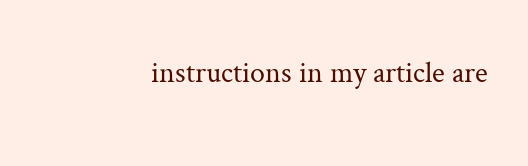instructions in my article are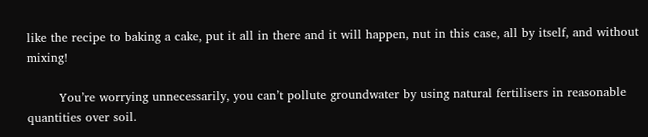like the recipe to baking a cake, put it all in there and it will happen, nut in this case, all by itself, and without mixing!

        You’re worrying unnecessarily, you can’t pollute groundwater by using natural fertilisers in reasonable quantities over soil.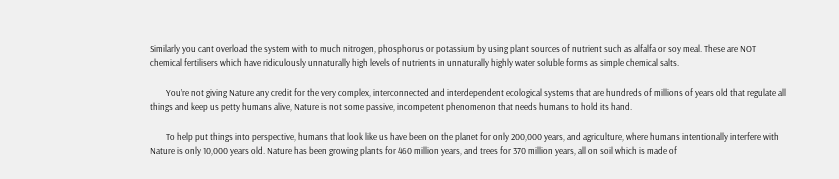Similarly you cant overload the system with to much nitrogen, phosphorus or potassium by using plant sources of nutrient such as alfalfa or soy meal. These are NOT chemical fertilisers which have ridiculously unnaturally high levels of nutrients in unnaturally highly water soluble forms as simple chemical salts.

        You’re not giving Nature any credit for the very complex, interconnected and interdependent ecological systems that are hundreds of millions of years old that regulate all things and keep us petty humans alive, Nature is not some passive, incompetent phenomenon that needs humans to hold its hand.

        To help put things into perspective, humans that look like us have been on the planet for only 200,000 years, and agriculture, where humans intentionally interfere with Nature is only 10,000 years old. Nature has been growing plants for 460 million years, and trees for 370 million years, all on soil which is made of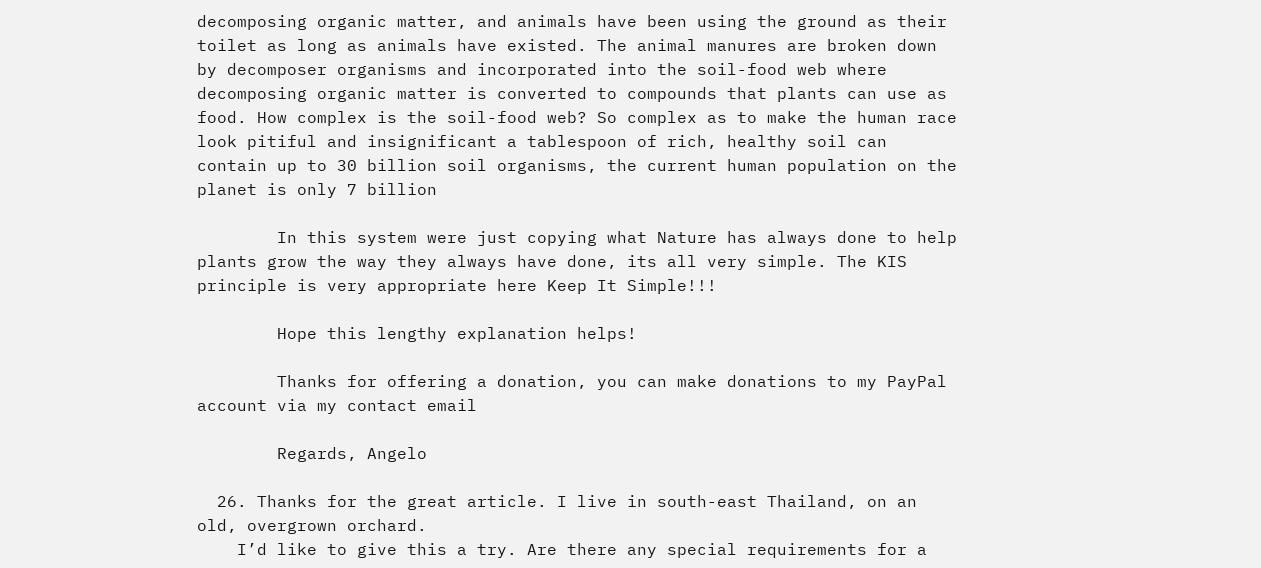decomposing organic matter, and animals have been using the ground as their toilet as long as animals have existed. The animal manures are broken down by decomposer organisms and incorporated into the soil-food web where decomposing organic matter is converted to compounds that plants can use as food. How complex is the soil-food web? So complex as to make the human race look pitiful and insignificant a tablespoon of rich, healthy soil can contain up to 30 billion soil organisms, the current human population on the planet is only 7 billion

        In this system were just copying what Nature has always done to help plants grow the way they always have done, its all very simple. The KIS principle is very appropriate here Keep It Simple!!!

        Hope this lengthy explanation helps!

        Thanks for offering a donation, you can make donations to my PayPal account via my contact email

        Regards, Angelo

  26. Thanks for the great article. I live in south-east Thailand, on an old, overgrown orchard.
    I’d like to give this a try. Are there any special requirements for a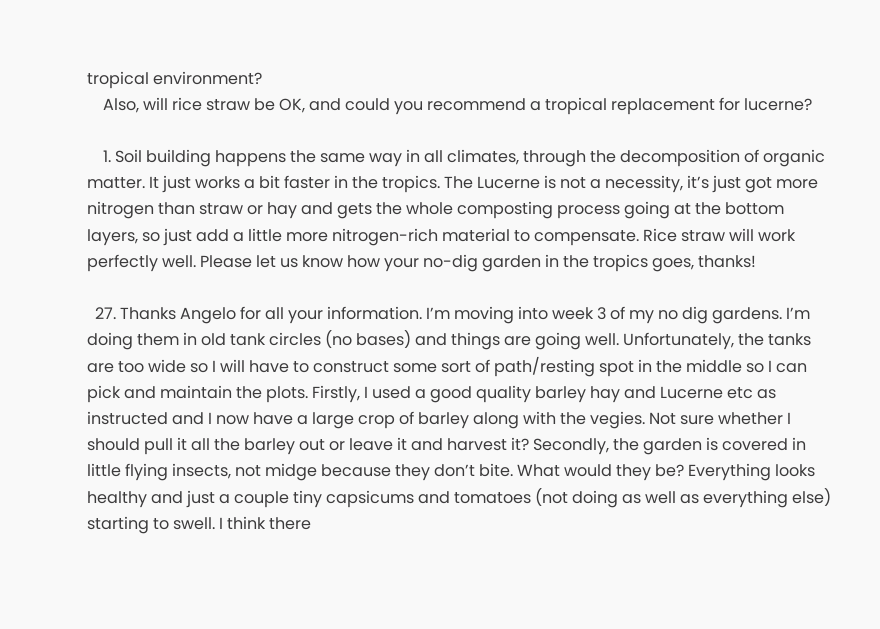tropical environment?
    Also, will rice straw be OK, and could you recommend a tropical replacement for lucerne?

    1. Soil building happens the same way in all climates, through the decomposition of organic matter. It just works a bit faster in the tropics. The Lucerne is not a necessity, it’s just got more nitrogen than straw or hay and gets the whole composting process going at the bottom layers, so just add a little more nitrogen-rich material to compensate. Rice straw will work perfectly well. Please let us know how your no-dig garden in the tropics goes, thanks!

  27. Thanks Angelo for all your information. I’m moving into week 3 of my no dig gardens. I’m doing them in old tank circles (no bases) and things are going well. Unfortunately, the tanks are too wide so I will have to construct some sort of path/resting spot in the middle so I can pick and maintain the plots. Firstly, I used a good quality barley hay and Lucerne etc as instructed and I now have a large crop of barley along with the vegies. Not sure whether I should pull it all the barley out or leave it and harvest it? Secondly, the garden is covered in little flying insects, not midge because they don’t bite. What would they be? Everything looks healthy and just a couple tiny capsicums and tomatoes (not doing as well as everything else) starting to swell. I think there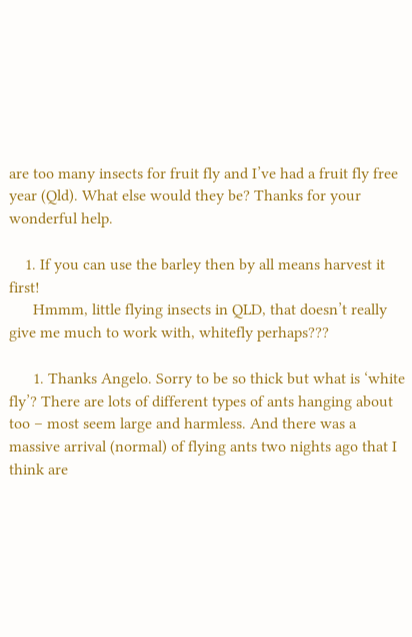are too many insects for fruit fly and I’ve had a fruit fly free year (Qld). What else would they be? Thanks for your wonderful help.

    1. If you can use the barley then by all means harvest it first!
      Hmmm, little flying insects in QLD, that doesn’t really give me much to work with, whitefly perhaps???

      1. Thanks Angelo. Sorry to be so thick but what is ‘white fly’? There are lots of different types of ants hanging about too – most seem large and harmless. And there was a massive arrival (normal) of flying ants two nights ago that I think are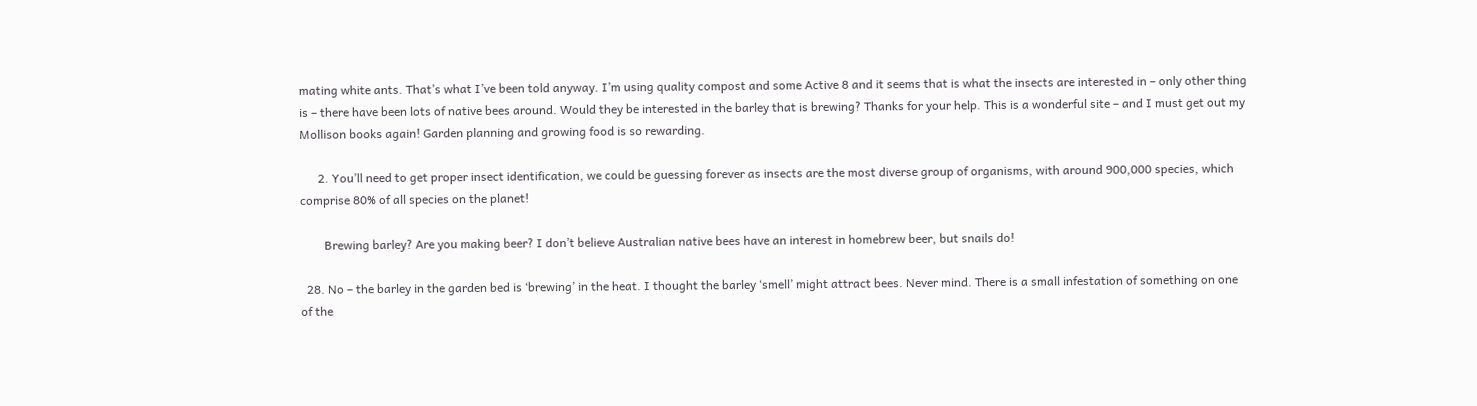mating white ants. That’s what I’ve been told anyway. I’m using quality compost and some Active 8 and it seems that is what the insects are interested in – only other thing is – there have been lots of native bees around. Would they be interested in the barley that is brewing? Thanks for your help. This is a wonderful site – and I must get out my Mollison books again! Garden planning and growing food is so rewarding.

      2. You’ll need to get proper insect identification, we could be guessing forever as insects are the most diverse group of organisms, with around 900,000 species, which comprise 80% of all species on the planet!

        Brewing barley? Are you making beer? I don’t believe Australian native bees have an interest in homebrew beer, but snails do!

  28. No – the barley in the garden bed is ‘brewing’ in the heat. I thought the barley ‘smell’ might attract bees. Never mind. There is a small infestation of something on one of the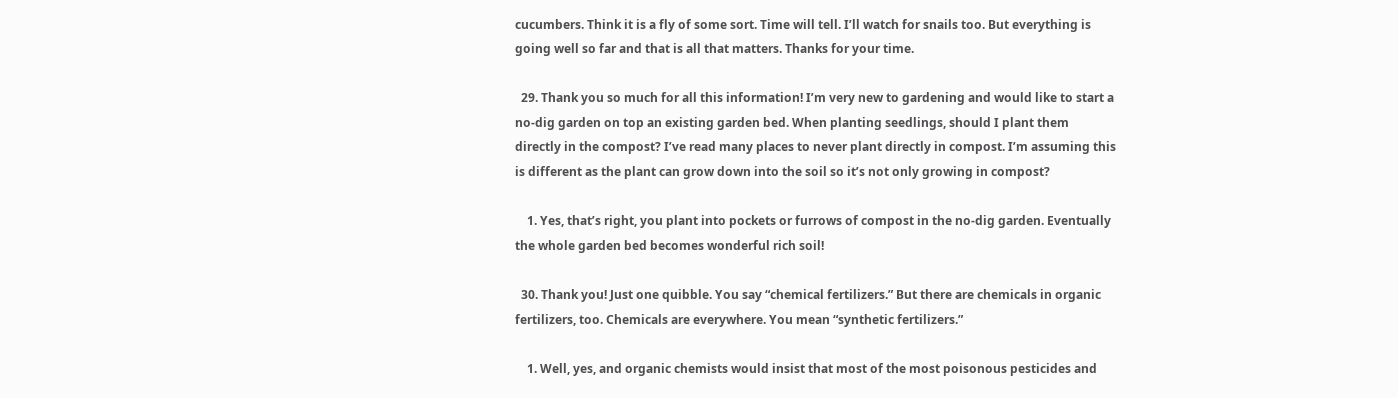cucumbers. Think it is a fly of some sort. Time will tell. I’ll watch for snails too. But everything is going well so far and that is all that matters. Thanks for your time.

  29. Thank you so much for all this information! I’m very new to gardening and would like to start a no-dig garden on top an existing garden bed. When planting seedlings, should I plant them directly in the compost? I’ve read many places to never plant directly in compost. I’m assuming this is different as the plant can grow down into the soil so it’s not only growing in compost?

    1. Yes, that’s right, you plant into pockets or furrows of compost in the no-dig garden. Eventually the whole garden bed becomes wonderful rich soil!

  30. Thank you! Just one quibble. You say “chemical fertilizers.” But there are chemicals in organic fertilizers, too. Chemicals are everywhere. You mean “synthetic fertilizers.”

    1. Well, yes, and organic chemists would insist that most of the most poisonous pesticides and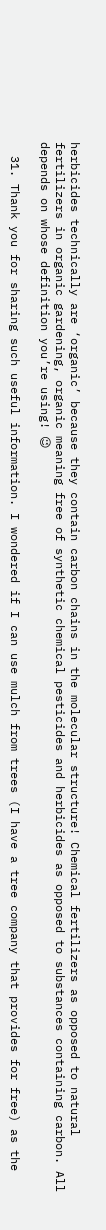herbicides technically are ‘organic’ because they contain carbon chains in the molecular structure! Chemical fertilizers as opposed to natural fertilizers in organic gardening, organic meaning free of synthetic chemical pesticides and herbicides as opposed to substances containing carbon. All depends on whose definition you’re using! 😉

  31. Thank you for sharing such useful information. I wondered if I can use mulch from trees (I have a tree company that provides for free) as the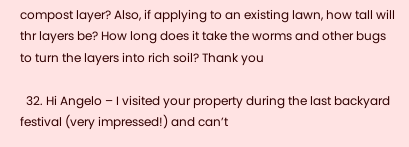compost layer? Also, if applying to an existing lawn, how tall will thr layers be? How long does it take the worms and other bugs to turn the layers into rich soil? Thank you

  32. Hi Angelo – I visited your property during the last backyard festival (very impressed!) and can’t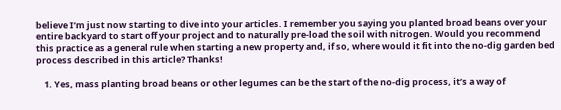believe I’m just now starting to dive into your articles. I remember you saying you planted broad beans over your entire backyard to start off your project and to naturally pre-load the soil with nitrogen. Would you recommend this practice as a general rule when starting a new property and, if so, where would it fit into the no-dig garden bed process described in this article? Thanks!

    1. Yes, mass planting broad beans or other legumes can be the start of the no-dig process, it’s a way of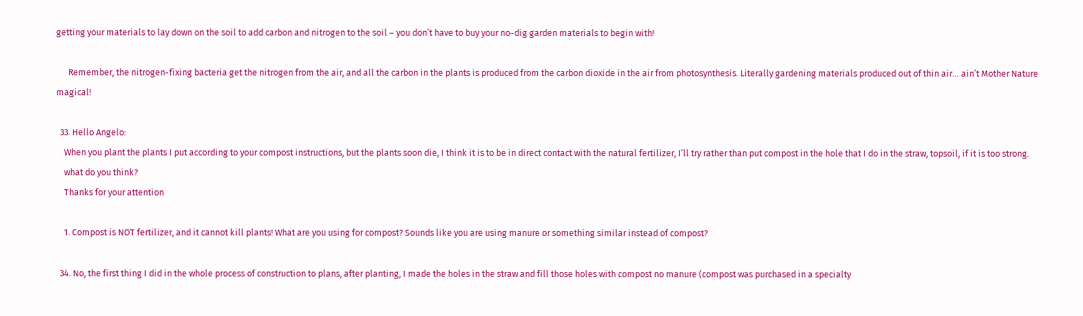getting your materials to lay down on the soil to add carbon and nitrogen to the soil – you don’t have to buy your no-dig garden materials to begin with!

      Remember, the nitrogen-fixing bacteria get the nitrogen from the air, and all the carbon in the plants is produced from the carbon dioxide in the air from photosynthesis. Literally gardening materials produced out of thin air… ain’t Mother Nature magical!

  33. Hello Angelo:
    When you plant the plants I put according to your compost instructions, but the plants soon die, I think it is to be in direct contact with the natural fertilizer, I’ll try rather than put compost in the hole that I do in the straw, topsoil, if it is too strong.
    what do you think?
    Thanks for your attention

    1. Compost is NOT fertilizer, and it cannot kill plants! What are you using for compost? Sounds like you are using manure or something similar instead of compost?

  34. No, the first thing I did in the whole process of construction to plans, after planting, I made the holes in the straw and fill those holes with compost no manure (compost was purchased in a specialty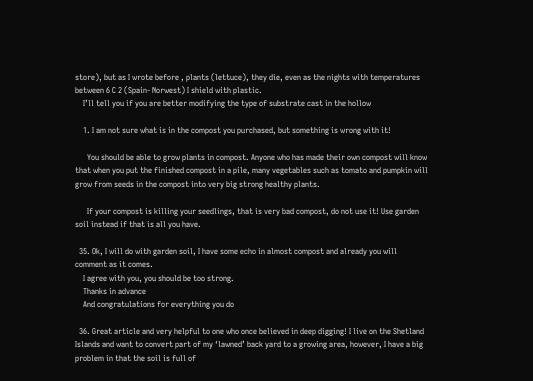store), but as I wrote before , plants (lettuce), they die, even as the nights with temperatures between 6 C 2 (Spain- Norwest) I shield with plastic.
    I’ll tell you if you are better modifying the type of substrate cast in the hollow

    1. I am not sure what is in the compost you purchased, but something is wrong with it!

      You should be able to grow plants in compost. Anyone who has made their own compost will know that when you put the finished compost in a pile, many vegetables such as tomato and pumpkin will grow from seeds in the compost into very big strong healthy plants.

      If your compost is killing your seedlings, that is very bad compost, do not use it! Use garden soil instead if that is all you have.

  35. Ok, I will do with garden soil, I have some echo in almost compost and already you will comment as it comes.
    I agree with you, you should be too strong.
    Thanks in advance
    And congratulations for everything you do

  36. Great article and very helpful to one who once believed in deep digging! I live on the Shetland Islands and want to convert part of my ‘lawned’ back yard to a growing area, however, I have a big problem in that the soil is full of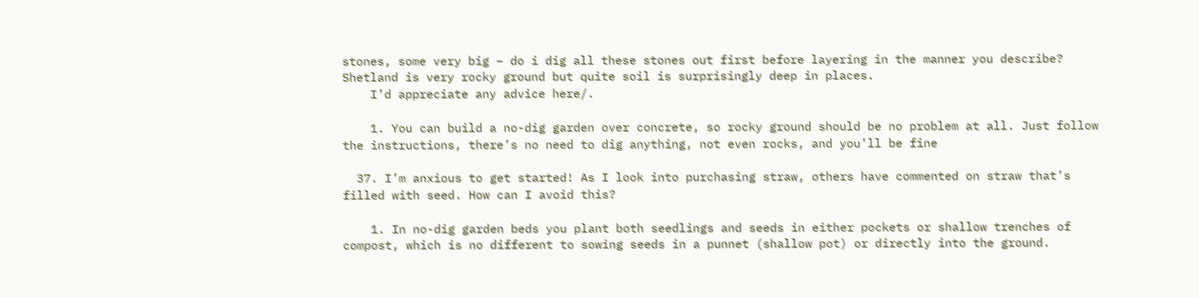stones, some very big – do i dig all these stones out first before layering in the manner you describe? Shetland is very rocky ground but quite soil is surprisingly deep in places.
    I’d appreciate any advice here/.

    1. You can build a no-dig garden over concrete, so rocky ground should be no problem at all. Just follow the instructions, there’s no need to dig anything, not even rocks, and you’ll be fine

  37. I’m anxious to get started! As I look into purchasing straw, others have commented on straw that’s filled with seed. How can I avoid this?

    1. In no-dig garden beds you plant both seedlings and seeds in either pockets or shallow trenches of compost, which is no different to sowing seeds in a punnet (shallow pot) or directly into the ground.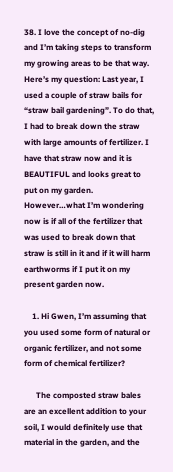38. I love the concept of no-dig and I’m taking steps to transform my growing areas to be that way. Here’s my question: Last year, I used a couple of straw bails for “straw bail gardening”. To do that, I had to break down the straw with large amounts of fertilizer. I have that straw now and it is BEAUTIFUL and looks great to put on my garden. However…what I’m wondering now is if all of the fertilizer that was used to break down that straw is still in it and if it will harm earthworms if I put it on my present garden now.

    1. Hi Gwen, I’m assuming that you used some form of natural or organic fertilizer, and not some form of chemical fertilizer?

      The composted straw bales are an excellent addition to your soil, I would definitely use that material in the garden, and the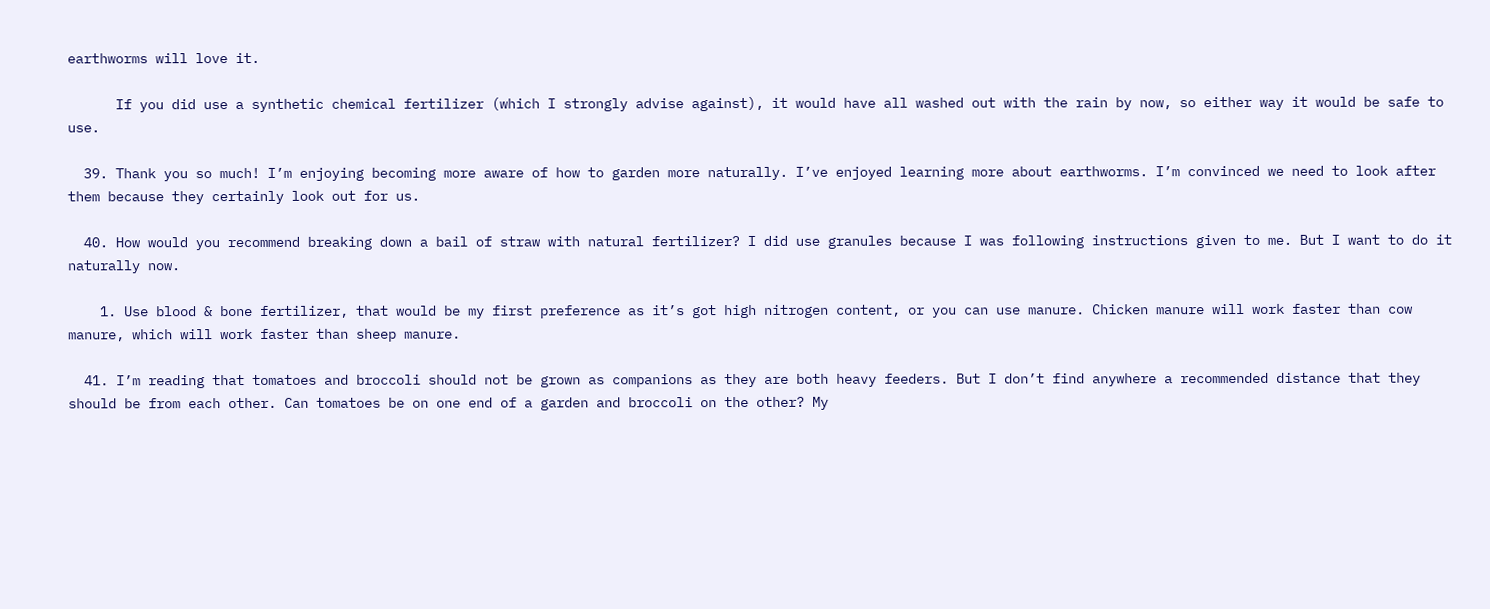earthworms will love it.

      If you did use a synthetic chemical fertilizer (which I strongly advise against), it would have all washed out with the rain by now, so either way it would be safe to use.

  39. Thank you so much! I’m enjoying becoming more aware of how to garden more naturally. I’ve enjoyed learning more about earthworms. I’m convinced we need to look after them because they certainly look out for us.

  40. How would you recommend breaking down a bail of straw with natural fertilizer? I did use granules because I was following instructions given to me. But I want to do it naturally now.

    1. Use blood & bone fertilizer, that would be my first preference as it’s got high nitrogen content, or you can use manure. Chicken manure will work faster than cow manure, which will work faster than sheep manure.

  41. I’m reading that tomatoes and broccoli should not be grown as companions as they are both heavy feeders. But I don’t find anywhere a recommended distance that they should be from each other. Can tomatoes be on one end of a garden and broccoli on the other? My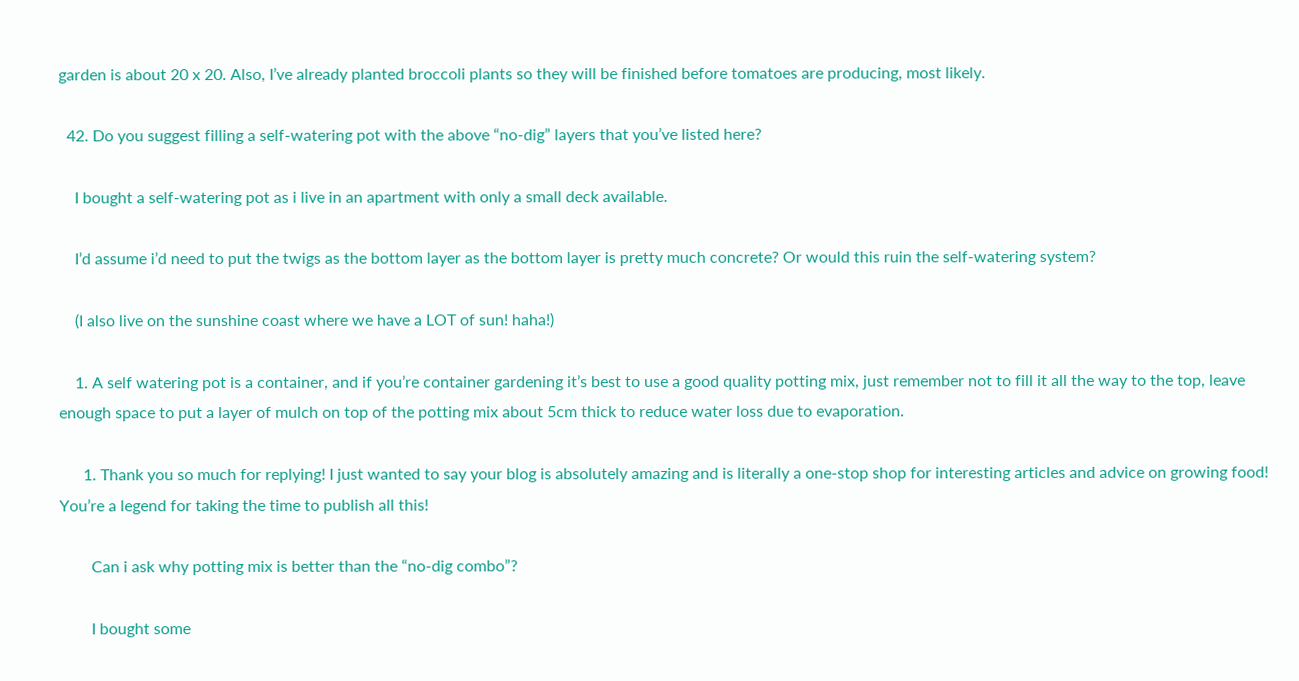garden is about 20 x 20. Also, I’ve already planted broccoli plants so they will be finished before tomatoes are producing, most likely.

  42. Do you suggest filling a self-watering pot with the above “no-dig” layers that you’ve listed here?

    I bought a self-watering pot as i live in an apartment with only a small deck available.

    I’d assume i’d need to put the twigs as the bottom layer as the bottom layer is pretty much concrete? Or would this ruin the self-watering system?

    (I also live on the sunshine coast where we have a LOT of sun! haha!)

    1. A self watering pot is a container, and if you’re container gardening it’s best to use a good quality potting mix, just remember not to fill it all the way to the top, leave enough space to put a layer of mulch on top of the potting mix about 5cm thick to reduce water loss due to evaporation.

      1. Thank you so much for replying! I just wanted to say your blog is absolutely amazing and is literally a one-stop shop for interesting articles and advice on growing food! You’re a legend for taking the time to publish all this!

        Can i ask why potting mix is better than the “no-dig combo”?

        I bought some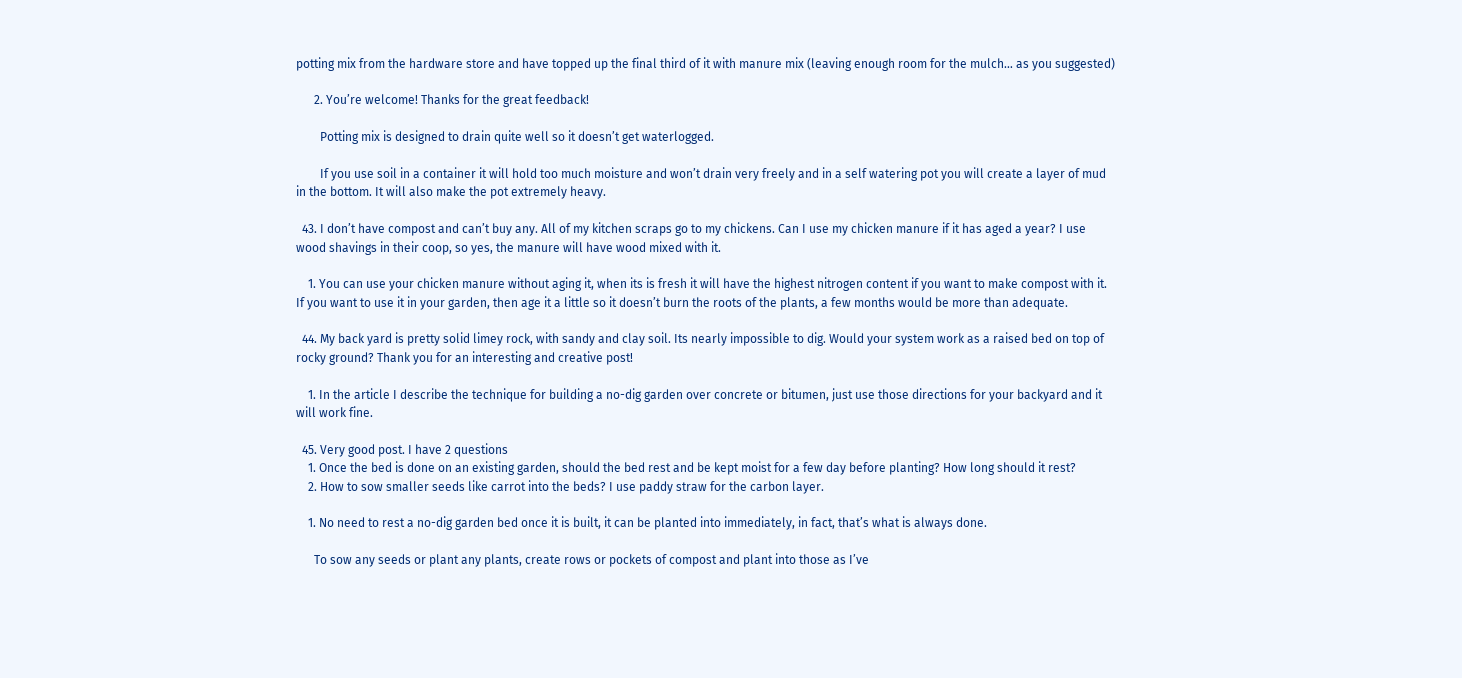potting mix from the hardware store and have topped up the final third of it with manure mix (leaving enough room for the mulch… as you suggested)

      2. You’re welcome! Thanks for the great feedback!

        Potting mix is designed to drain quite well so it doesn’t get waterlogged.

        If you use soil in a container it will hold too much moisture and won’t drain very freely and in a self watering pot you will create a layer of mud in the bottom. It will also make the pot extremely heavy.

  43. I don’t have compost and can’t buy any. All of my kitchen scraps go to my chickens. Can I use my chicken manure if it has aged a year? I use wood shavings in their coop, so yes, the manure will have wood mixed with it.

    1. You can use your chicken manure without aging it, when its is fresh it will have the highest nitrogen content if you want to make compost with it. If you want to use it in your garden, then age it a little so it doesn’t burn the roots of the plants, a few months would be more than adequate.

  44. My back yard is pretty solid limey rock, with sandy and clay soil. Its nearly impossible to dig. Would your system work as a raised bed on top of rocky ground? Thank you for an interesting and creative post!

    1. In the article I describe the technique for building a no-dig garden over concrete or bitumen, just use those directions for your backyard and it will work fine.

  45. Very good post. I have 2 questions
    1. Once the bed is done on an existing garden, should the bed rest and be kept moist for a few day before planting? How long should it rest?
    2. How to sow smaller seeds like carrot into the beds? I use paddy straw for the carbon layer.

    1. No need to rest a no-dig garden bed once it is built, it can be planted into immediately, in fact, that’s what is always done.

      To sow any seeds or plant any plants, create rows or pockets of compost and plant into those as I’ve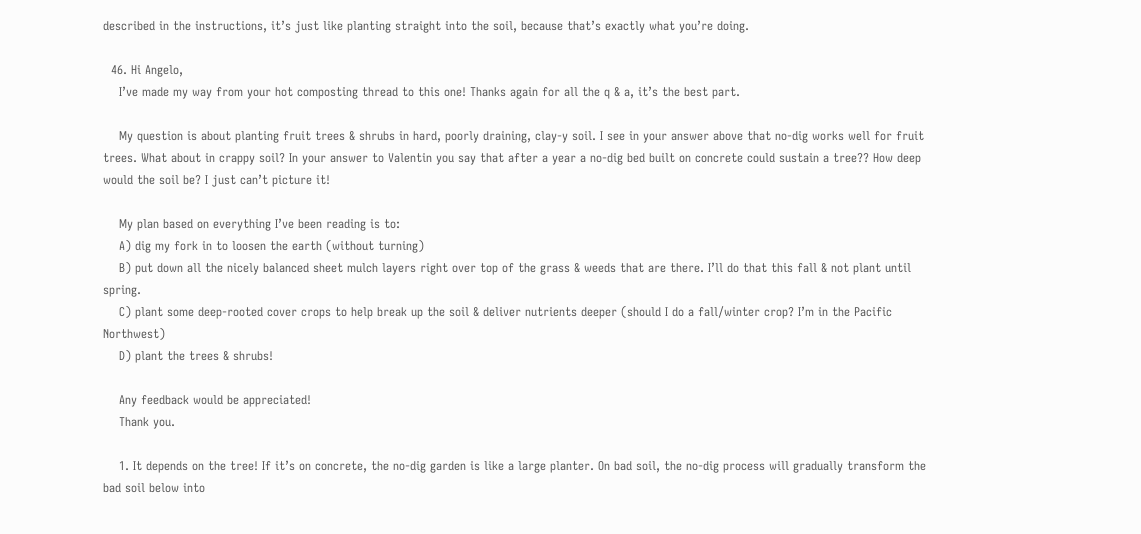described in the instructions, it’s just like planting straight into the soil, because that’s exactly what you’re doing.

  46. Hi Angelo,
    I’ve made my way from your hot composting thread to this one! Thanks again for all the q & a, it’s the best part.

    My question is about planting fruit trees & shrubs in hard, poorly draining, clay-y soil. I see in your answer above that no-dig works well for fruit trees. What about in crappy soil? In your answer to Valentin you say that after a year a no-dig bed built on concrete could sustain a tree?? How deep would the soil be? I just can’t picture it!

    My plan based on everything I’ve been reading is to:
    A) dig my fork in to loosen the earth (without turning)
    B) put down all the nicely balanced sheet mulch layers right over top of the grass & weeds that are there. I’ll do that this fall & not plant until spring.
    C) plant some deep-rooted cover crops to help break up the soil & deliver nutrients deeper (should I do a fall/winter crop? I’m in the Pacific Northwest)
    D) plant the trees & shrubs!

    Any feedback would be appreciated!
    Thank you.

    1. It depends on the tree! If it’s on concrete, the no-dig garden is like a large planter. On bad soil, the no-dig process will gradually transform the bad soil below into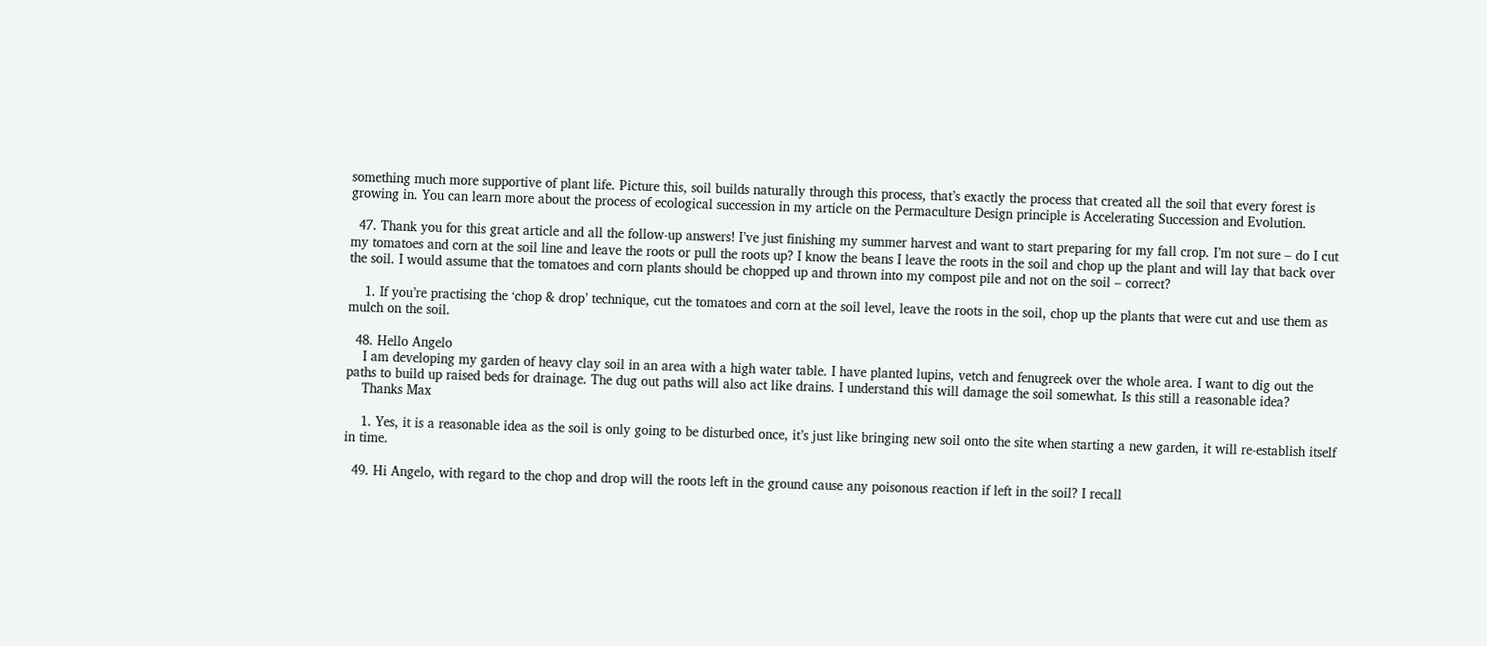something much more supportive of plant life. Picture this, soil builds naturally through this process, that’s exactly the process that created all the soil that every forest is growing in. You can learn more about the process of ecological succession in my article on the Permaculture Design principle is Accelerating Succession and Evolution.

  47. Thank you for this great article and all the follow-up answers! I’ve just finishing my summer harvest and want to start preparing for my fall crop. I’m not sure – do I cut my tomatoes and corn at the soil line and leave the roots or pull the roots up? I know the beans I leave the roots in the soil and chop up the plant and will lay that back over the soil. I would assume that the tomatoes and corn plants should be chopped up and thrown into my compost pile and not on the soil – correct?

    1. If you’re practising the ‘chop & drop’ technique, cut the tomatoes and corn at the soil level, leave the roots in the soil, chop up the plants that were cut and use them as mulch on the soil.

  48. Hello Angelo
    I am developing my garden of heavy clay soil in an area with a high water table. I have planted lupins, vetch and fenugreek over the whole area. I want to dig out the paths to build up raised beds for drainage. The dug out paths will also act like drains. I understand this will damage the soil somewhat. Is this still a reasonable idea?
    Thanks Max

    1. Yes, it is a reasonable idea as the soil is only going to be disturbed once, it’s just like bringing new soil onto the site when starting a new garden, it will re-establish itself in time.

  49. Hi Angelo, with regard to the chop and drop will the roots left in the ground cause any poisonous reaction if left in the soil? I recall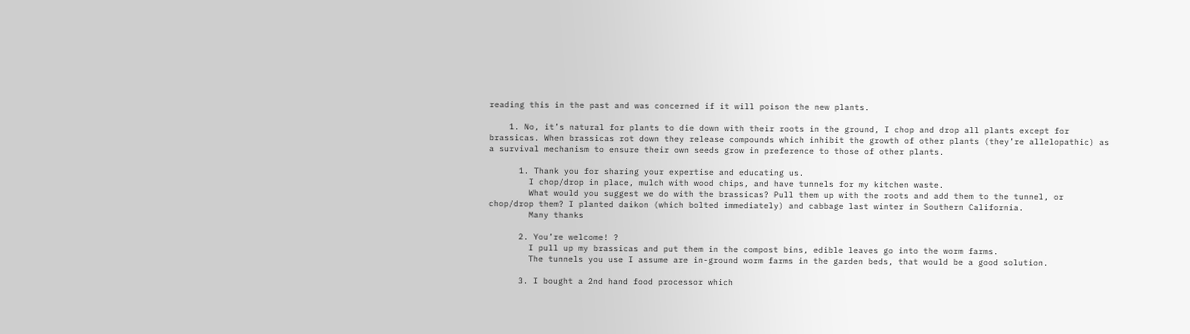reading this in the past and was concerned if it will poison the new plants.

    1. No, it’s natural for plants to die down with their roots in the ground, I chop and drop all plants except for brassicas. When brassicas rot down they release compounds which inhibit the growth of other plants (they’re allelopathic) as a survival mechanism to ensure their own seeds grow in preference to those of other plants.

      1. Thank you for sharing your expertise and educating us.
        I chop/drop in place, mulch with wood chips, and have tunnels for my kitchen waste.
        What would you suggest we do with the brassicas? Pull them up with the roots and add them to the tunnel, or chop/drop them? I planted daikon (which bolted immediately) and cabbage last winter in Southern California.
        Many thanks

      2. You’re welcome! ?
        I pull up my brassicas and put them in the compost bins, edible leaves go into the worm farms.
        The tunnels you use I assume are in-ground worm farms in the garden beds, that would be a good solution.

      3. I bought a 2nd hand food processor which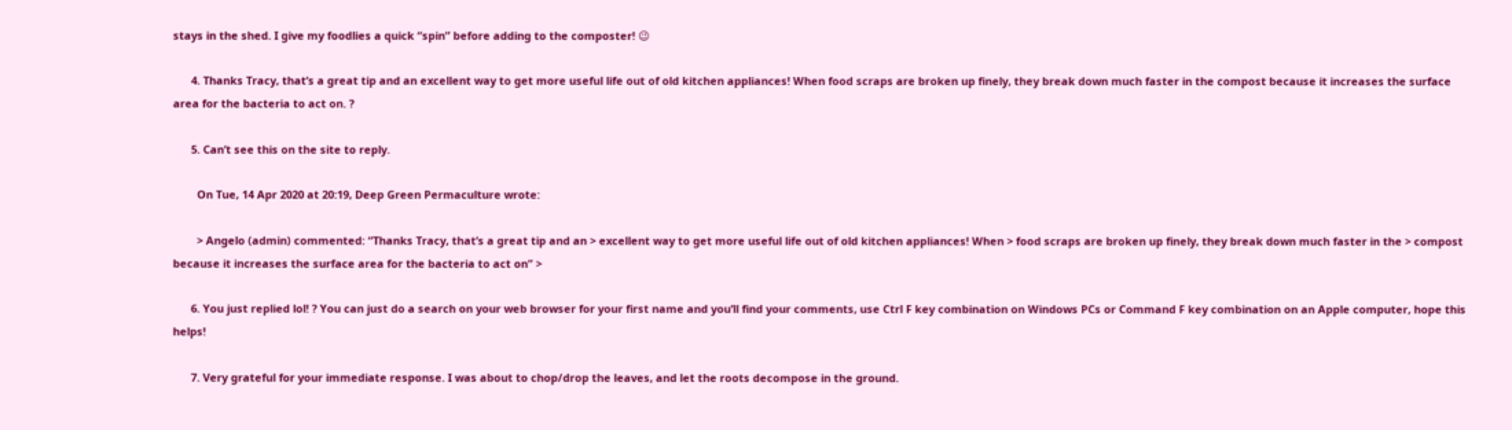stays in the shed. I give my foodlies a quick “spin” before adding to the composter! 😉

      4. Thanks Tracy, that’s a great tip and an excellent way to get more useful life out of old kitchen appliances! When food scraps are broken up finely, they break down much faster in the compost because it increases the surface area for the bacteria to act on. ?

      5. Can’t see this on the site to reply.

        On Tue, 14 Apr 2020 at 20:19, Deep Green Permaculture wrote:

        > Angelo (admin) commented: “Thanks Tracy, that’s a great tip and an > excellent way to get more useful life out of old kitchen appliances! When > food scraps are broken up finely, they break down much faster in the > compost because it increases the surface area for the bacteria to act on” >

      6. You just replied lol! ? You can just do a search on your web browser for your first name and you’ll find your comments, use Ctrl F key combination on Windows PCs or Command F key combination on an Apple computer, hope this helps!

      7. Very grateful for your immediate response. I was about to chop/drop the leaves, and let the roots decompose in the ground.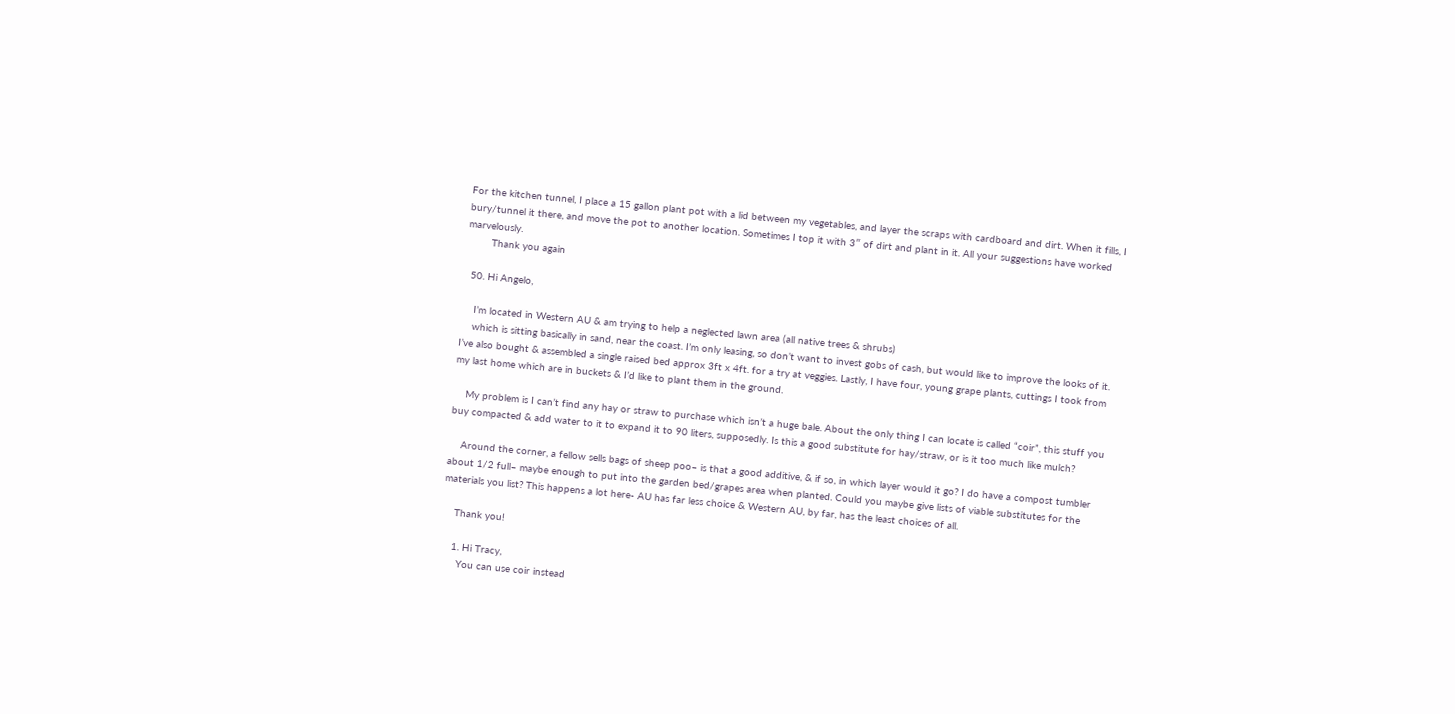For the kitchen tunnel, I place a 15 gallon plant pot with a lid between my vegetables, and layer the scraps with cardboard and dirt. When it fills, I bury/tunnel it there, and move the pot to another location. Sometimes I top it with 3″ of dirt and plant in it. All your suggestions have worked marvelously.
        Thank you again

  50. Hi Angelo,

    I’m located in Western AU & am trying to help a neglected lawn area (all native trees & shrubs)
    which is sitting basically in sand, near the coast. I’m only leasing, so don’t want to invest gobs of cash, but would like to improve the looks of it. I’ve also bought & assembled a single raised bed approx 3ft x 4ft. for a try at veggies. Lastly, I have four, young grape plants, cuttings I took from my last home which are in buckets & I’d like to plant them in the ground.

    My problem is I can’t find any hay or straw to purchase which isn’t a huge bale. About the only thing I can locate is called “coir”, this stuff you buy compacted & add water to it to expand it to 90 liters, supposedly. Is this a good substitute for hay/straw, or is it too much like mulch?

    Around the corner, a fellow sells bags of sheep poo– is that a good additive, & if so, in which layer would it go? I do have a compost tumbler about 1/2 full– maybe enough to put into the garden bed/grapes area when planted. Could you maybe give lists of viable substitutes for the materials you list? This happens a lot here- AU has far less choice & Western AU, by far, has the least choices of all.

    Thank you!

    1. Hi Tracy,
      You can use coir instead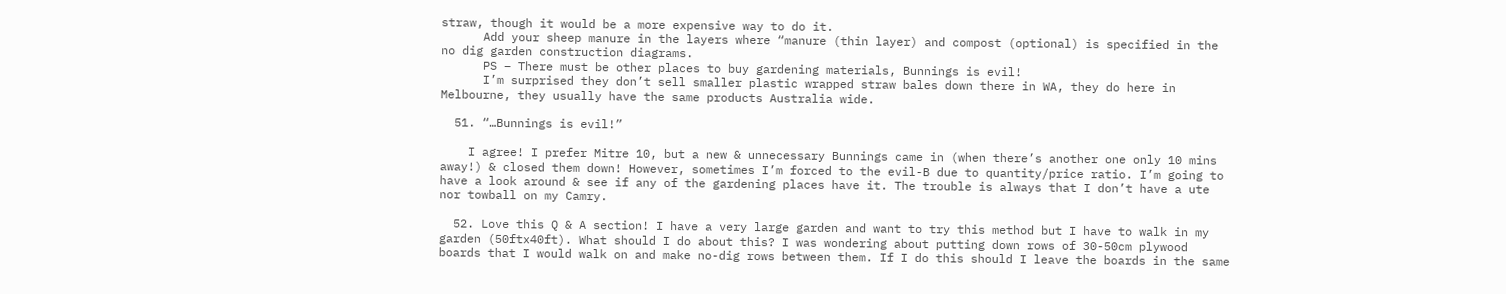straw, though it would be a more expensive way to do it.
      Add your sheep manure in the layers where “manure (thin layer) and compost (optional) is specified in the no dig garden construction diagrams.
      PS – There must be other places to buy gardening materials, Bunnings is evil!
      I’m surprised they don’t sell smaller plastic wrapped straw bales down there in WA, they do here in Melbourne, they usually have the same products Australia wide.

  51. “…Bunnings is evil!”

    I agree! I prefer Mitre 10, but a new & unnecessary Bunnings came in (when there’s another one only 10 mins away!) & closed them down! However, sometimes I’m forced to the evil-B due to quantity/price ratio. I’m going to have a look around & see if any of the gardening places have it. The trouble is always that I don’t have a ute nor towball on my Camry.

  52. Love this Q & A section! I have a very large garden and want to try this method but I have to walk in my garden (50ftx40ft). What should I do about this? I was wondering about putting down rows of 30-50cm plywood boards that I would walk on and make no-dig rows between them. If I do this should I leave the boards in the same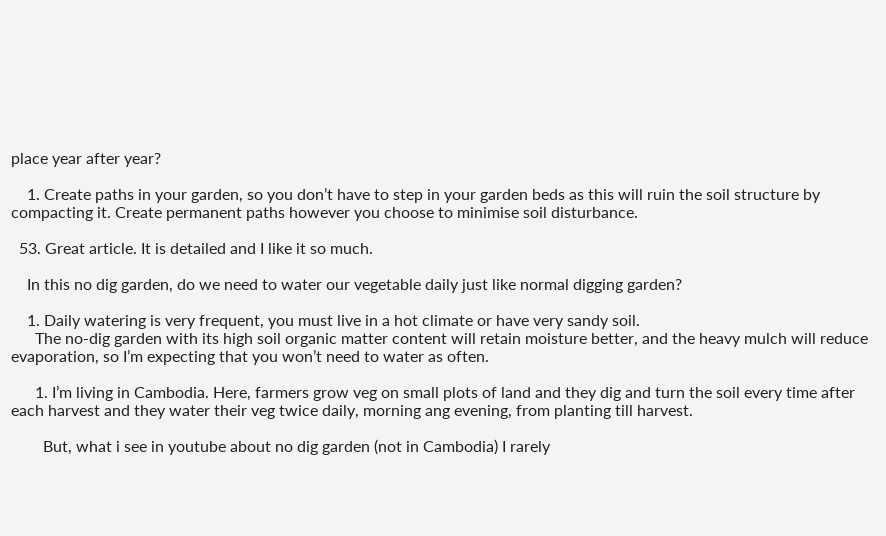place year after year?

    1. Create paths in your garden, so you don’t have to step in your garden beds as this will ruin the soil structure by compacting it. Create permanent paths however you choose to minimise soil disturbance.

  53. Great article. It is detailed and I like it so much.

    In this no dig garden, do we need to water our vegetable daily just like normal digging garden?

    1. Daily watering is very frequent, you must live in a hot climate or have very sandy soil.
      The no-dig garden with its high soil organic matter content will retain moisture better, and the heavy mulch will reduce evaporation, so I’m expecting that you won’t need to water as often.

      1. I’m living in Cambodia. Here, farmers grow veg on small plots of land and they dig and turn the soil every time after each harvest and they water their veg twice daily, morning ang evening, from planting till harvest.

        But, what i see in youtube about no dig garden (not in Cambodia) I rarely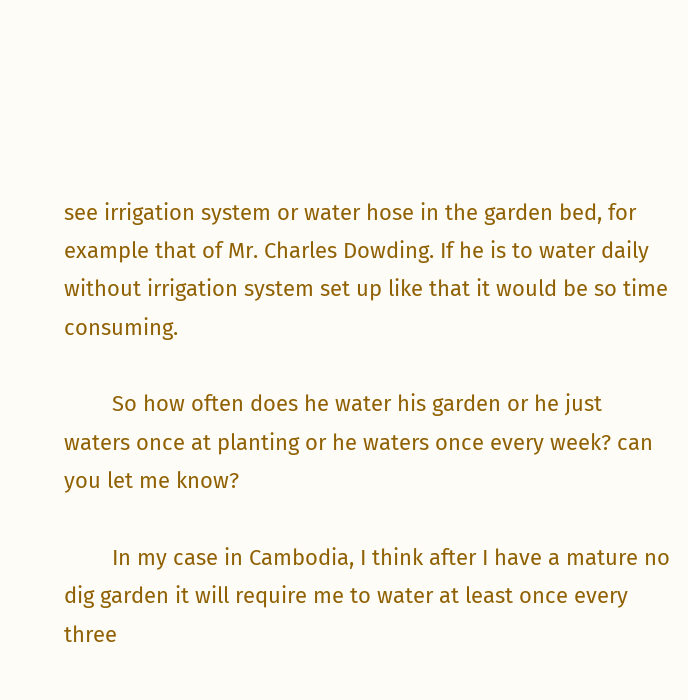see irrigation system or water hose in the garden bed, for example that of Mr. Charles Dowding. If he is to water daily without irrigation system set up like that it would be so time consuming.

        So how often does he water his garden or he just waters once at planting or he waters once every week? can you let me know?

        In my case in Cambodia, I think after I have a mature no dig garden it will require me to water at least once every three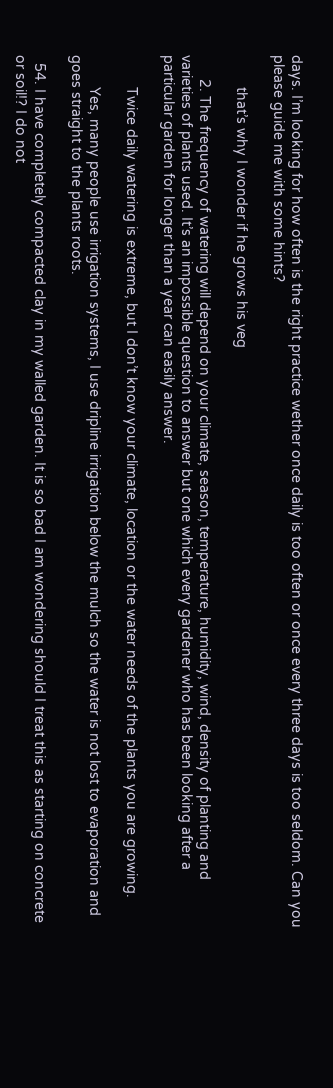days. I’m looking for how often is the right practice wether once daily is too often or once every three days is too seldom. Can you please guide me with some hints?

        that’s why I wonder if he grows his veg

      2. The frequency of watering will depend on your climate, season, temperature, humidity, wind, density of planting and varieties of plants used. It’s an impossible question to answer but one which every gardener who has been looking after a particular garden for longer than a year can easily answer.

        Twice daily watering is extreme, but I don’t know your climate, location or the water needs of the plants you are growing.

        Yes, many people use irrigation systems, I use dripline irrigation below the mulch so the water is not lost to evaporation and goes straight to the plants roots.

  54. I have completely compacted clay in my walled garden. It is so bad I am wondering should I treat this as starting on concrete or soil!? I do not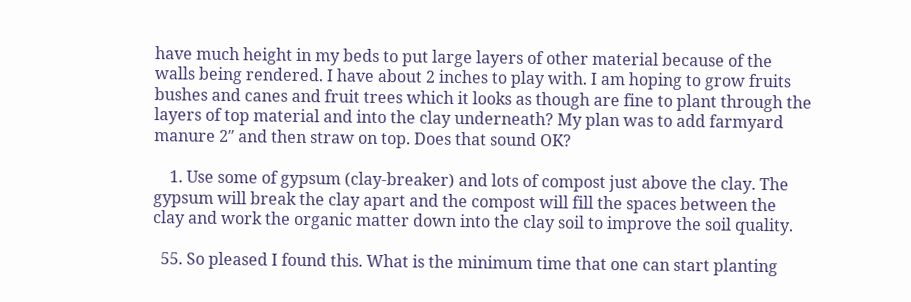have much height in my beds to put large layers of other material because of the walls being rendered. I have about 2 inches to play with. I am hoping to grow fruits bushes and canes and fruit trees which it looks as though are fine to plant through the layers of top material and into the clay underneath? My plan was to add farmyard manure 2″ and then straw on top. Does that sound OK?

    1. Use some of gypsum (clay-breaker) and lots of compost just above the clay. The gypsum will break the clay apart and the compost will fill the spaces between the clay and work the organic matter down into the clay soil to improve the soil quality.

  55. So pleased I found this. What is the minimum time that one can start planting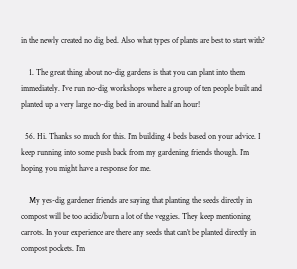in the newly created no dig bed. Also what types of plants are best to start with?

    1. The great thing about no-dig gardens is that you can plant into them immediately. I’ve run no-dig workshops where a group of ten people built and planted up a very large no-dig bed in around half an hour!

  56. Hi. Thanks so much for this. I’m building 4 beds based on your advice. I keep running into some push back from my gardening friends though. I’m hoping you might have a response for me.

    My yes-dig gardener friends are saying that planting the seeds directly in compost will be too acidic/burn a lot of the veggies. They keep mentioning carrots. In your experience are there any seeds that can’t be planted directly in compost pockets. I’m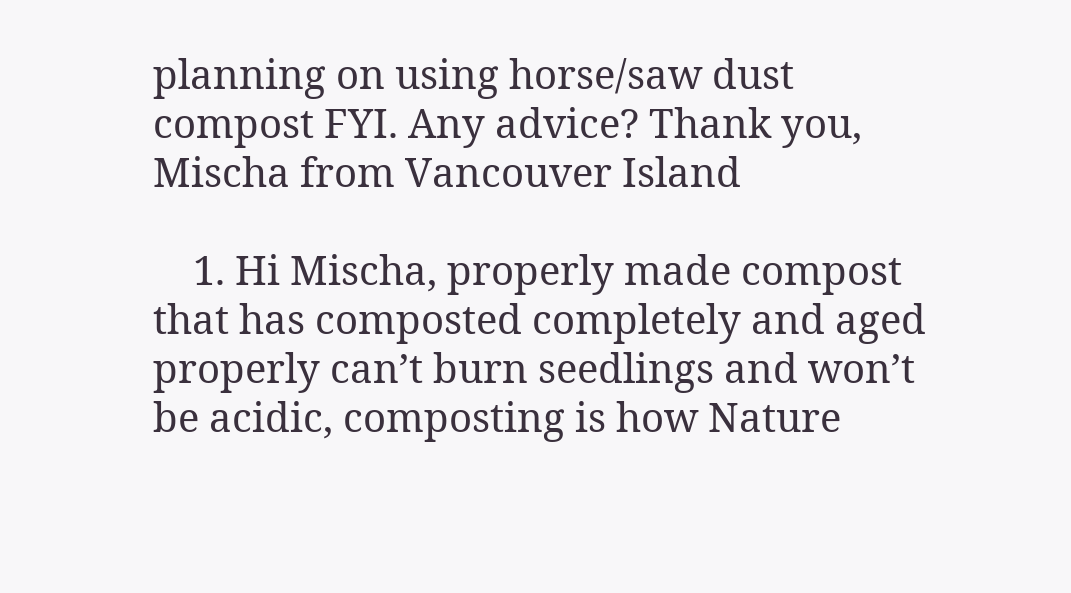planning on using horse/saw dust compost FYI. Any advice? Thank you, Mischa from Vancouver Island

    1. Hi Mischa, properly made compost that has composted completely and aged properly can’t burn seedlings and won’t be acidic, composting is how Nature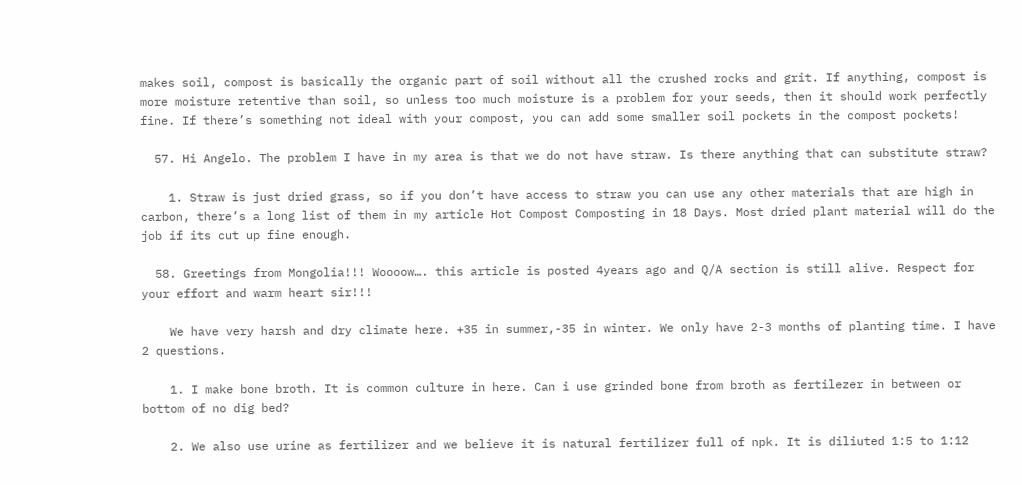makes soil, compost is basically the organic part of soil without all the crushed rocks and grit. If anything, compost is more moisture retentive than soil, so unless too much moisture is a problem for your seeds, then it should work perfectly fine. If there’s something not ideal with your compost, you can add some smaller soil pockets in the compost pockets!

  57. Hi Angelo. The problem I have in my area is that we do not have straw. Is there anything that can substitute straw?

    1. Straw is just dried grass, so if you don’t have access to straw you can use any other materials that are high in carbon, there’s a long list of them in my article Hot Compost Composting in 18 Days. Most dried plant material will do the job if its cut up fine enough.

  58. Greetings from Mongolia!!! Woooow…. this article is posted 4years ago and Q/A section is still alive. Respect for your effort and warm heart sir!!!

    We have very harsh and dry climate here. +35 in summer,-35 in winter. We only have 2-3 months of planting time. I have 2 questions.

    1. I make bone broth. It is common culture in here. Can i use grinded bone from broth as fertilezer in between or bottom of no dig bed?

    2. We also use urine as fertilizer and we believe it is natural fertilizer full of npk. It is diliuted 1:5 to 1:12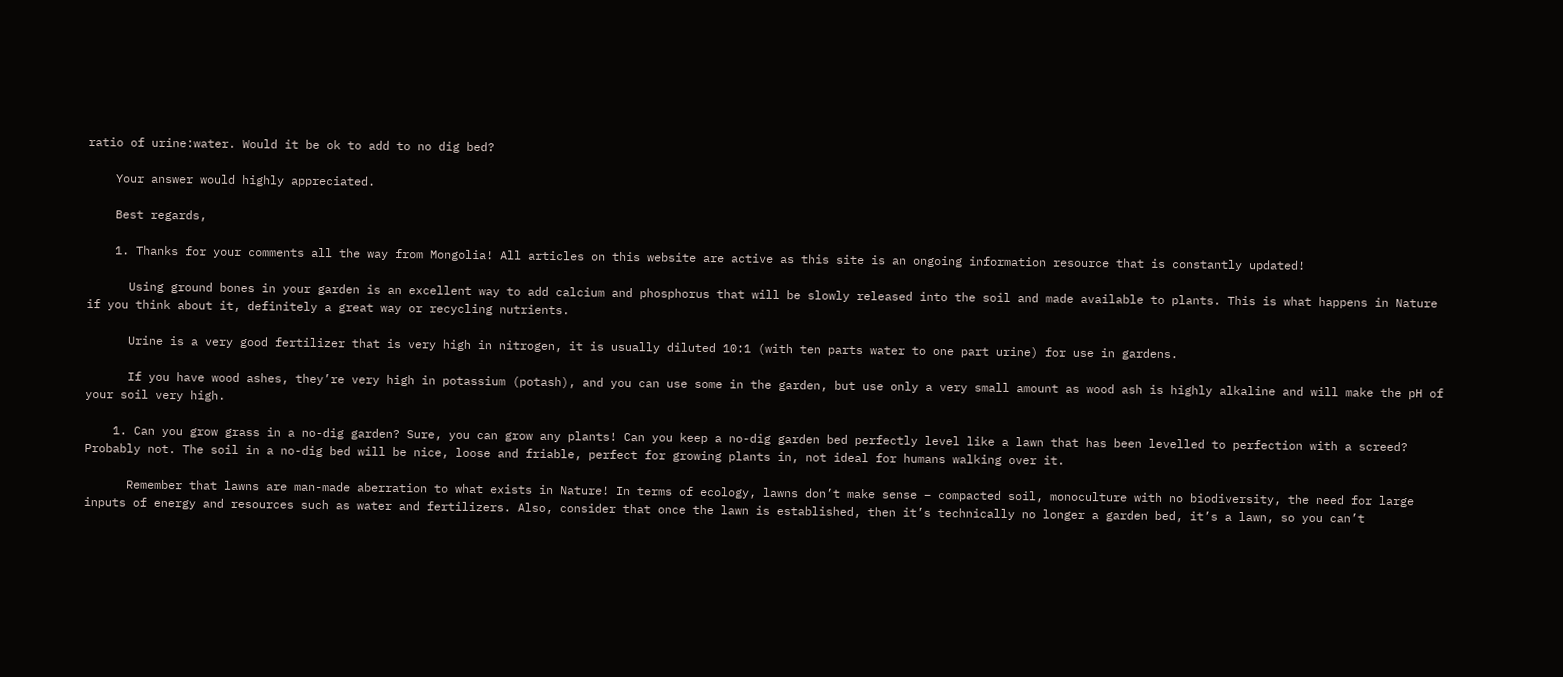ratio of urine:water. Would it be ok to add to no dig bed?

    Your answer would highly appreciated.

    Best regards,

    1. Thanks for your comments all the way from Mongolia! All articles on this website are active as this site is an ongoing information resource that is constantly updated!

      Using ground bones in your garden is an excellent way to add calcium and phosphorus that will be slowly released into the soil and made available to plants. This is what happens in Nature if you think about it, definitely a great way or recycling nutrients.

      Urine is a very good fertilizer that is very high in nitrogen, it is usually diluted 10:1 (with ten parts water to one part urine) for use in gardens.

      If you have wood ashes, they’re very high in potassium (potash), and you can use some in the garden, but use only a very small amount as wood ash is highly alkaline and will make the pH of your soil very high.

    1. Can you grow grass in a no-dig garden? Sure, you can grow any plants! Can you keep a no-dig garden bed perfectly level like a lawn that has been levelled to perfection with a screed? Probably not. The soil in a no-dig bed will be nice, loose and friable, perfect for growing plants in, not ideal for humans walking over it.

      Remember that lawns are man-made aberration to what exists in Nature! In terms of ecology, lawns don’t make sense – compacted soil, monoculture with no biodiversity, the need for large inputs of energy and resources such as water and fertilizers. Also, consider that once the lawn is established, then it’s technically no longer a garden bed, it’s a lawn, so you can’t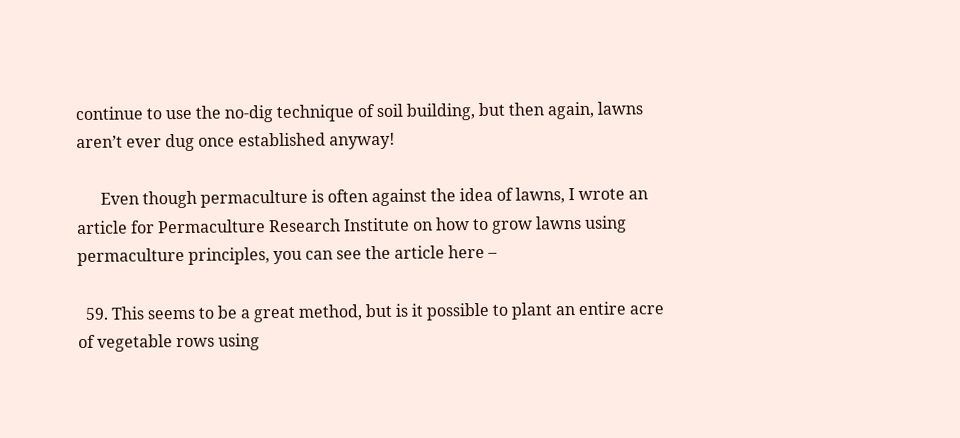continue to use the no-dig technique of soil building, but then again, lawns aren’t ever dug once established anyway!

      Even though permaculture is often against the idea of lawns, I wrote an article for Permaculture Research Institute on how to grow lawns using permaculture principles, you can see the article here –

  59. This seems to be a great method, but is it possible to plant an entire acre of vegetable rows using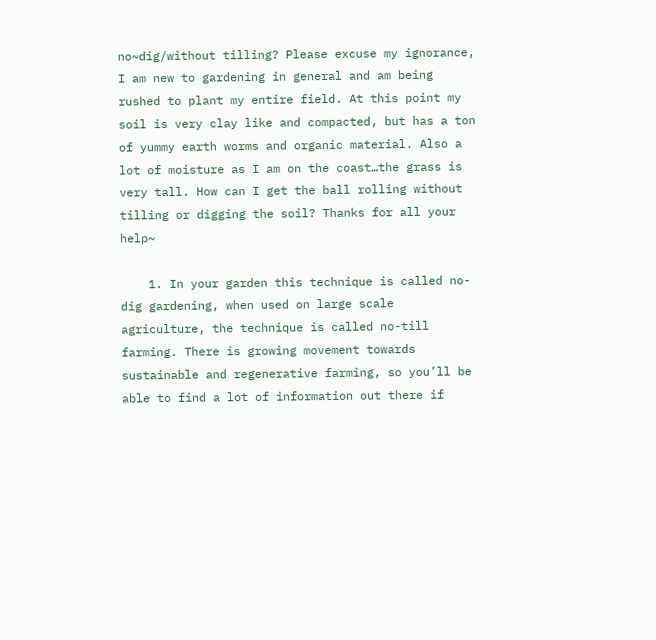no~dig/without tilling? Please excuse my ignorance, I am new to gardening in general and am being rushed to plant my entire field. At this point my soil is very clay like and compacted, but has a ton of yummy earth worms and organic material. Also a lot of moisture as I am on the coast…the grass is very tall. How can I get the ball rolling without tilling or digging the soil? Thanks for all your help~

    1. In your garden this technique is called no-dig gardening, when used on large scale agriculture, the technique is called no-till farming. There is growing movement towards sustainable and regenerative farming, so you’ll be able to find a lot of information out there if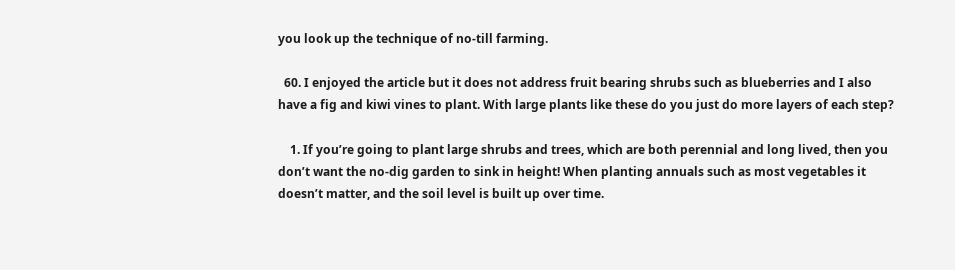you look up the technique of no-till farming.

  60. I enjoyed the article but it does not address fruit bearing shrubs such as blueberries and I also have a fig and kiwi vines to plant. With large plants like these do you just do more layers of each step?

    1. If you’re going to plant large shrubs and trees, which are both perennial and long lived, then you don’t want the no-dig garden to sink in height! When planting annuals such as most vegetables it doesn’t matter, and the soil level is built up over time.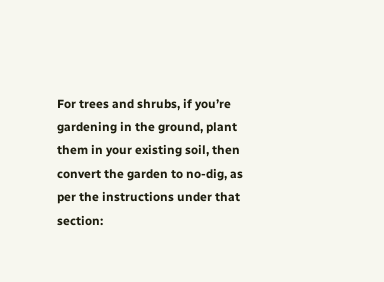For trees and shrubs, if you’re gardening in the ground, plant them in your existing soil, then convert the garden to no-dig, as per the instructions under that section: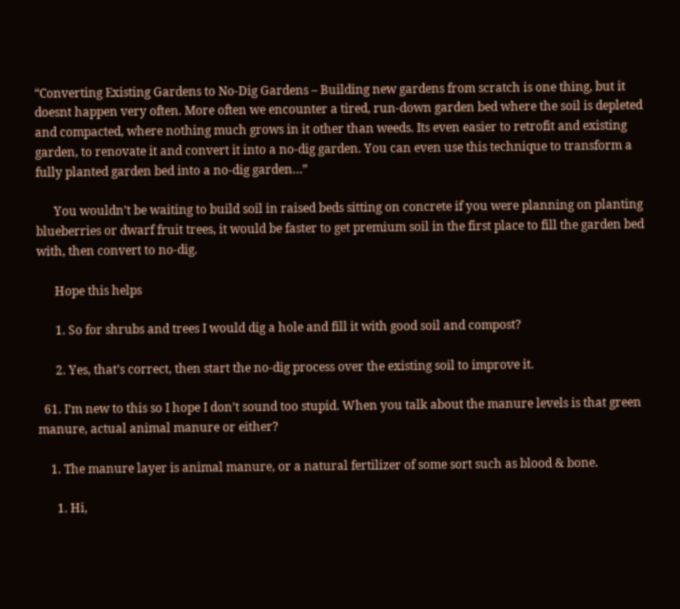“Converting Existing Gardens to No-Dig Gardens – Building new gardens from scratch is one thing, but it doesnt happen very often. More often we encounter a tired, run-down garden bed where the soil is depleted and compacted, where nothing much grows in it other than weeds. Its even easier to retrofit and existing garden, to renovate it and convert it into a no-dig garden. You can even use this technique to transform a fully planted garden bed into a no-dig garden…”

      You wouldn’t be waiting to build soil in raised beds sitting on concrete if you were planning on planting blueberries or dwarf fruit trees, it would be faster to get premium soil in the first place to fill the garden bed with, then convert to no-dig.

      Hope this helps

      1. So for shrubs and trees I would dig a hole and fill it with good soil and compost?

      2. Yes, that’s correct, then start the no-dig process over the existing soil to improve it.

  61. I’m new to this so I hope I don’t sound too stupid. When you talk about the manure levels is that green manure, actual animal manure or either?

    1. The manure layer is animal manure, or a natural fertilizer of some sort such as blood & bone.

      1. Hi,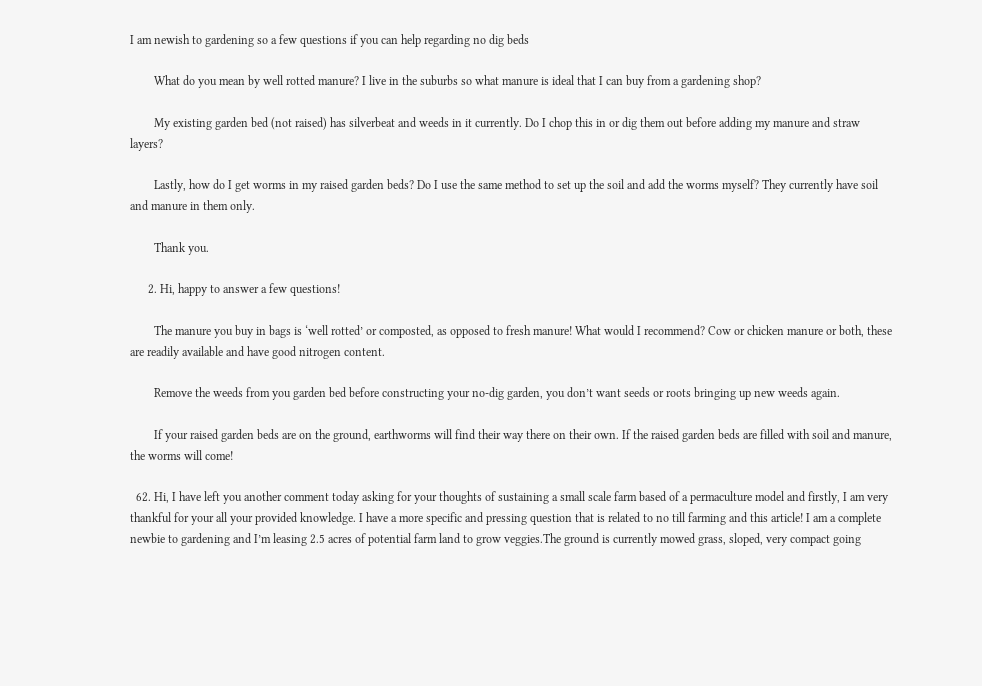I am newish to gardening so a few questions if you can help regarding no dig beds

        What do you mean by well rotted manure? I live in the suburbs so what manure is ideal that I can buy from a gardening shop?

        My existing garden bed (not raised) has silverbeat and weeds in it currently. Do I chop this in or dig them out before adding my manure and straw layers?

        Lastly, how do I get worms in my raised garden beds? Do I use the same method to set up the soil and add the worms myself? They currently have soil and manure in them only.

        Thank you.

      2. Hi, happy to answer a few questions!

        The manure you buy in bags is ‘well rotted’ or composted, as opposed to fresh manure! What would I recommend? Cow or chicken manure or both, these are readily available and have good nitrogen content.

        Remove the weeds from you garden bed before constructing your no-dig garden, you don’t want seeds or roots bringing up new weeds again.

        If your raised garden beds are on the ground, earthworms will find their way there on their own. If the raised garden beds are filled with soil and manure, the worms will come!

  62. Hi, I have left you another comment today asking for your thoughts of sustaining a small scale farm based of a permaculture model and firstly, I am very thankful for your all your provided knowledge. I have a more specific and pressing question that is related to no till farming and this article! I am a complete newbie to gardening and I’m leasing 2.5 acres of potential farm land to grow veggies.The ground is currently mowed grass, sloped, very compact going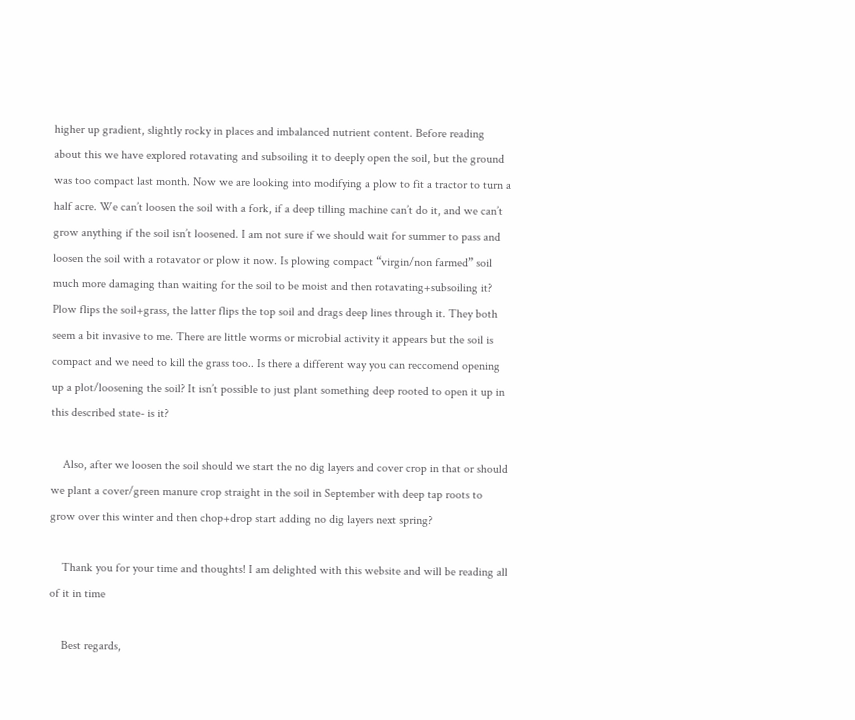higher up gradient, slightly rocky in places and imbalanced nutrient content. Before reading about this we have explored rotavating and subsoiling it to deeply open the soil, but the ground was too compact last month. Now we are looking into modifying a plow to fit a tractor to turn a half acre. We can’t loosen the soil with a fork, if a deep tilling machine can’t do it, and we can’t grow anything if the soil isn’t loosened. I am not sure if we should wait for summer to pass and loosen the soil with a rotavator or plow it now. Is plowing compact “virgin/non farmed” soil much more damaging than waiting for the soil to be moist and then rotavating+subsoiling it? Plow flips the soil+grass, the latter flips the top soil and drags deep lines through it. They both seem a bit invasive to me. There are little worms or microbial activity it appears but the soil is compact and we need to kill the grass too.. Is there a different way you can reccomend opening up a plot/loosening the soil? It isn’t possible to just plant something deep rooted to open it up in this described state- is it?

    Also, after we loosen the soil should we start the no dig layers and cover crop in that or should we plant a cover/green manure crop straight in the soil in September with deep tap roots to grow over this winter and then chop+drop start adding no dig layers next spring?

    Thank you for your time and thoughts! I am delighted with this website and will be reading all of it in time

    Best regards,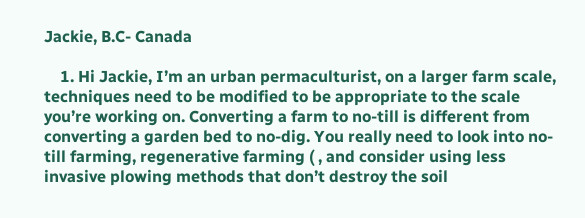Jackie, B.C- Canada

    1. Hi Jackie, I’m an urban permaculturist, on a larger farm scale, techniques need to be modified to be appropriate to the scale you’re working on. Converting a farm to no-till is different from converting a garden bed to no-dig. You really need to look into no-till farming, regenerative farming ( , and consider using less invasive plowing methods that don’t destroy the soil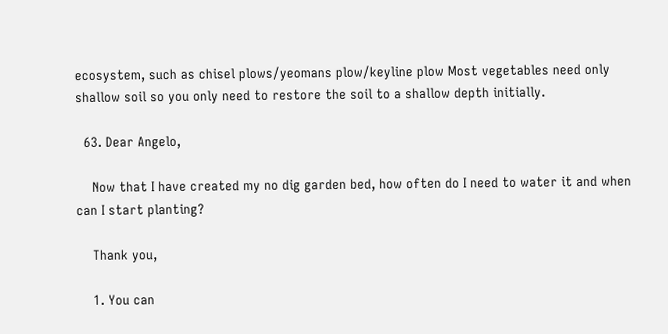ecosystem, such as chisel plows/yeomans plow/keyline plow Most vegetables need only shallow soil so you only need to restore the soil to a shallow depth initially.

  63. Dear Angelo,

    Now that I have created my no dig garden bed, how often do I need to water it and when can I start planting?

    Thank you,

    1. You can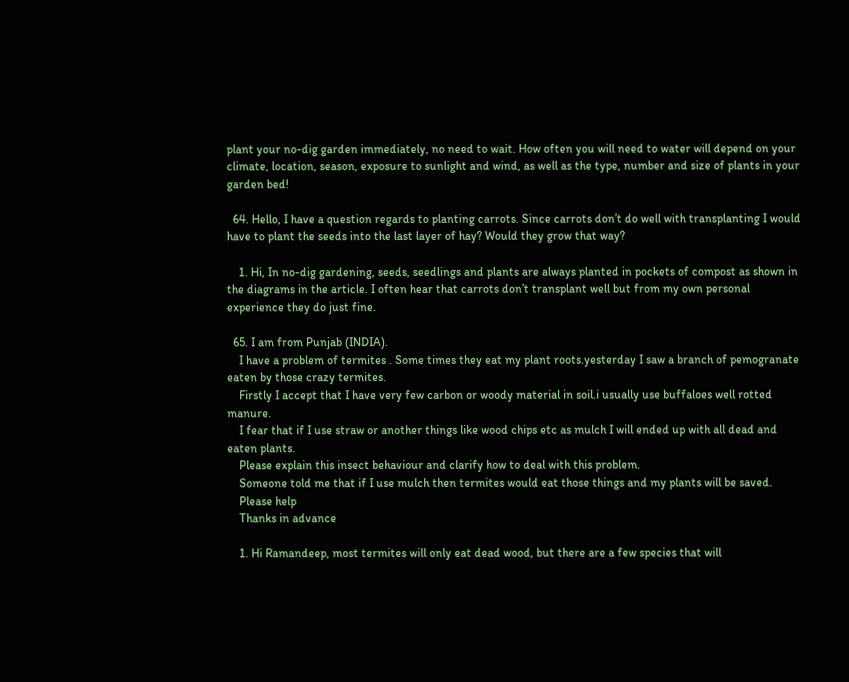plant your no-dig garden immediately, no need to wait. How often you will need to water will depend on your climate, location, season, exposure to sunlight and wind, as well as the type, number and size of plants in your garden bed!

  64. Hello, I have a question regards to planting carrots. Since carrots don’t do well with transplanting I would have to plant the seeds into the last layer of hay? Would they grow that way?

    1. Hi, In no-dig gardening, seeds, seedlings and plants are always planted in pockets of compost as shown in the diagrams in the article. I often hear that carrots don’t transplant well but from my own personal experience they do just fine.

  65. I am from Punjab (INDIA).
    I have a problem of termites . Some times they eat my plant roots.yesterday I saw a branch of pemogranate eaten by those crazy termites.
    Firstly I accept that I have very few carbon or woody material in soil.i usually use buffaloes well rotted manure.
    I fear that if I use straw or another things like wood chips etc as mulch I will ended up with all dead and eaten plants.
    Please explain this insect behaviour and clarify how to deal with this problem.
    Someone told me that if I use mulch then termites would eat those things and my plants will be saved.
    Please help
    Thanks in advance

    1. Hi Ramandeep, most termites will only eat dead wood, but there are a few species that will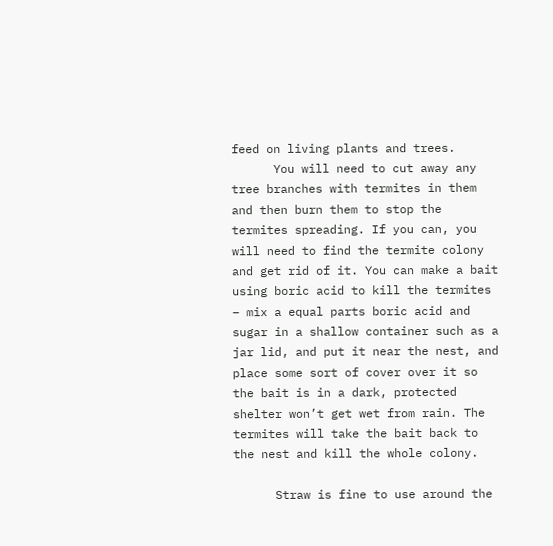feed on living plants and trees.
      You will need to cut away any tree branches with termites in them and then burn them to stop the termites spreading. If you can, you will need to find the termite colony and get rid of it. You can make a bait using boric acid to kill the termites – mix a equal parts boric acid and sugar in a shallow container such as a jar lid, and put it near the nest, and place some sort of cover over it so the bait is in a dark, protected shelter won’t get wet from rain. The termites will take the bait back to the nest and kill the whole colony.

      Straw is fine to use around the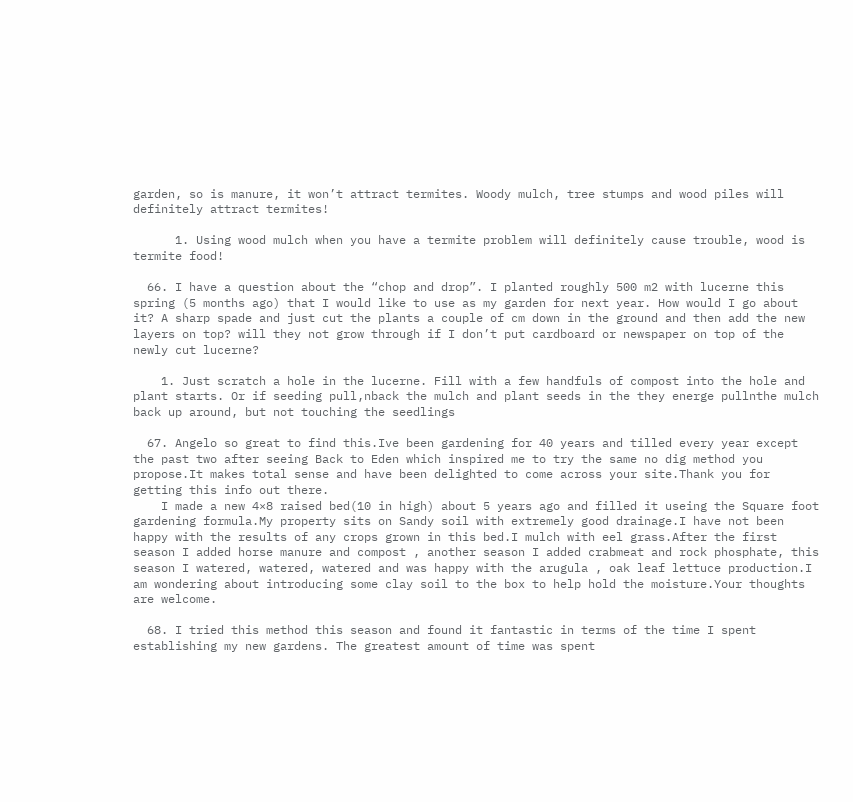garden, so is manure, it won’t attract termites. Woody mulch, tree stumps and wood piles will definitely attract termites!

      1. Using wood mulch when you have a termite problem will definitely cause trouble, wood is termite food!

  66. I have a question about the “chop and drop”. I planted roughly 500 m2 with lucerne this spring (5 months ago) that I would like to use as my garden for next year. How would I go about it? A sharp spade and just cut the plants a couple of cm down in the ground and then add the new layers on top? will they not grow through if I don’t put cardboard or newspaper on top of the newly cut lucerne?

    1. Just scratch a hole in the lucerne. Fill with a few handfuls of compost into the hole and plant starts. Or if seeding pull,nback the mulch and plant seeds in the they energe pullnthe mulch back up around, but not touching the seedlings

  67. Angelo so great to find this.Ive been gardening for 40 years and tilled every year except the past two after seeing Back to Eden which inspired me to try the same no dig method you propose.It makes total sense and have been delighted to come across your site.Thank you for getting this info out there.
    I made a new 4×8 raised bed(10 in high) about 5 years ago and filled it useing the Square foot gardening formula.My property sits on Sandy soil with extremely good drainage.I have not been happy with the results of any crops grown in this bed.I mulch with eel grass.After the first season I added horse manure and compost , another season I added crabmeat and rock phosphate, this season I watered, watered, watered and was happy with the arugula , oak leaf lettuce production.I am wondering about introducing some clay soil to the box to help hold the moisture.Your thoughts are welcome.

  68. I tried this method this season and found it fantastic in terms of the time I spent establishing my new gardens. The greatest amount of time was spent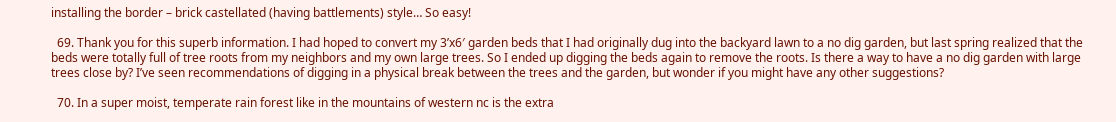installing the border – brick castellated (having battlements) style… So easy!

  69. Thank you for this superb information. I had hoped to convert my 3’x6′ garden beds that I had originally dug into the backyard lawn to a no dig garden, but last spring realized that the beds were totally full of tree roots from my neighbors and my own large trees. So I ended up digging the beds again to remove the roots. Is there a way to have a no dig garden with large trees close by? I’ve seen recommendations of digging in a physical break between the trees and the garden, but wonder if you might have any other suggestions?

  70. In a super moist, temperate rain forest like in the mountains of western nc is the extra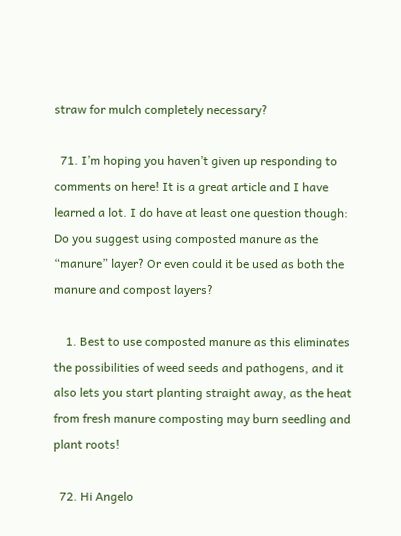straw for mulch completely necessary?

  71. I’m hoping you haven’t given up responding to comments on here! It is a great article and I have learned a lot. I do have at least one question though: Do you suggest using composted manure as the “manure” layer? Or even could it be used as both the manure and compost layers?

    1. Best to use composted manure as this eliminates the possibilities of weed seeds and pathogens, and it also lets you start planting straight away, as the heat from fresh manure composting may burn seedling and plant roots!

  72. Hi Angelo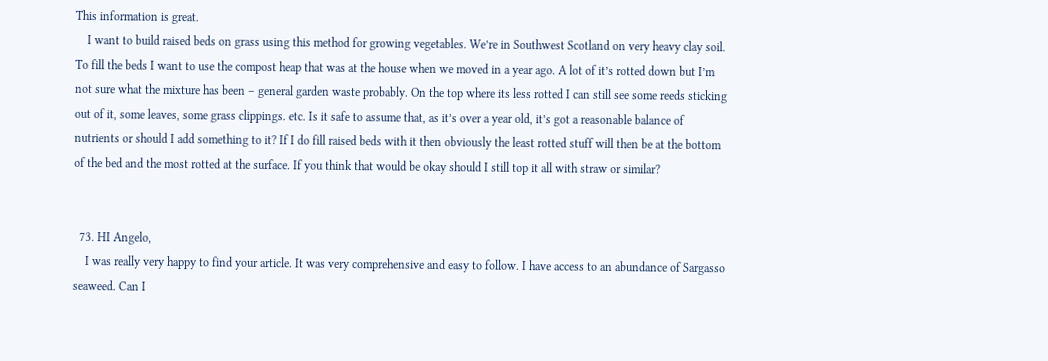This information is great.
    I want to build raised beds on grass using this method for growing vegetables. We’re in Southwest Scotland on very heavy clay soil. To fill the beds I want to use the compost heap that was at the house when we moved in a year ago. A lot of it’s rotted down but I’m not sure what the mixture has been – general garden waste probably. On the top where its less rotted I can still see some reeds sticking out of it, some leaves, some grass clippings. etc. Is it safe to assume that, as it’s over a year old, it’s got a reasonable balance of nutrients or should I add something to it? If I do fill raised beds with it then obviously the least rotted stuff will then be at the bottom of the bed and the most rotted at the surface. If you think that would be okay should I still top it all with straw or similar?


  73. HI Angelo,
    I was really very happy to find your article. It was very comprehensive and easy to follow. I have access to an abundance of Sargasso seaweed. Can I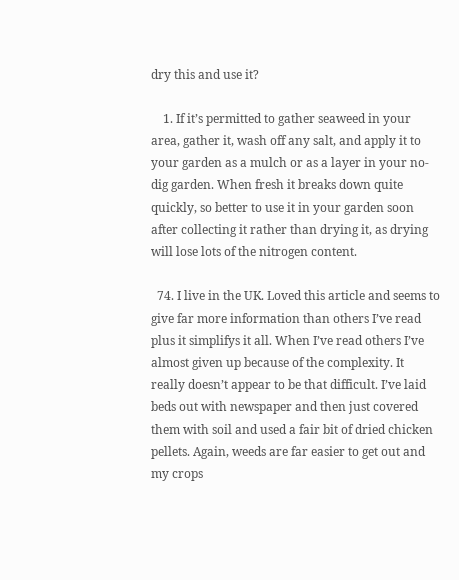dry this and use it?

    1. If it’s permitted to gather seaweed in your area, gather it, wash off any salt, and apply it to your garden as a mulch or as a layer in your no-dig garden. When fresh it breaks down quite quickly, so better to use it in your garden soon after collecting it rather than drying it, as drying will lose lots of the nitrogen content.

  74. I live in the UK. Loved this article and seems to give far more information than others I’ve read plus it simplifys it all. When I’ve read others I’ve almost given up because of the complexity. It really doesn’t appear to be that difficult. I’ve laid beds out with newspaper and then just covered them with soil and used a fair bit of dried chicken pellets. Again, weeds are far easier to get out and my crops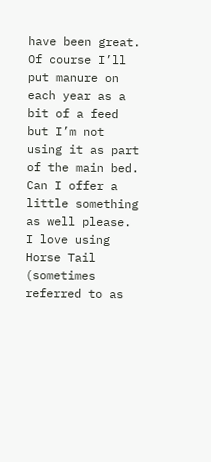have been great. Of course I’ll put manure on each year as a bit of a feed but I’m not using it as part of the main bed. Can I offer a little something as well please. I love using Horse Tail (sometimes referred to as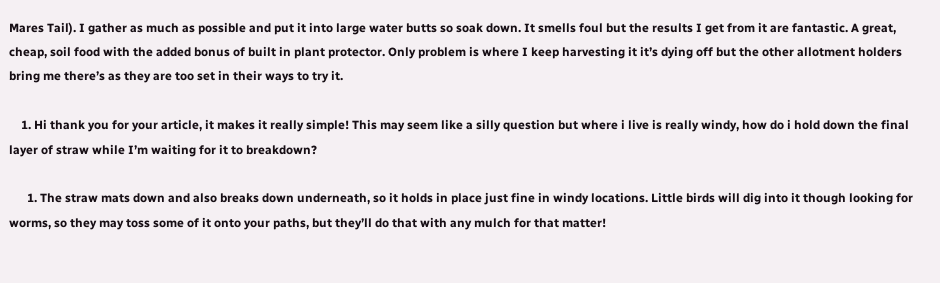Mares Tail). I gather as much as possible and put it into large water butts so soak down. It smells foul but the results I get from it are fantastic. A great, cheap, soil food with the added bonus of built in plant protector. Only problem is where I keep harvesting it it’s dying off but the other allotment holders bring me there’s as they are too set in their ways to try it.

    1. Hi thank you for your article, it makes it really simple! This may seem like a silly question but where i live is really windy, how do i hold down the final layer of straw while I’m waiting for it to breakdown?

      1. The straw mats down and also breaks down underneath, so it holds in place just fine in windy locations. Little birds will dig into it though looking for worms, so they may toss some of it onto your paths, but they’ll do that with any mulch for that matter!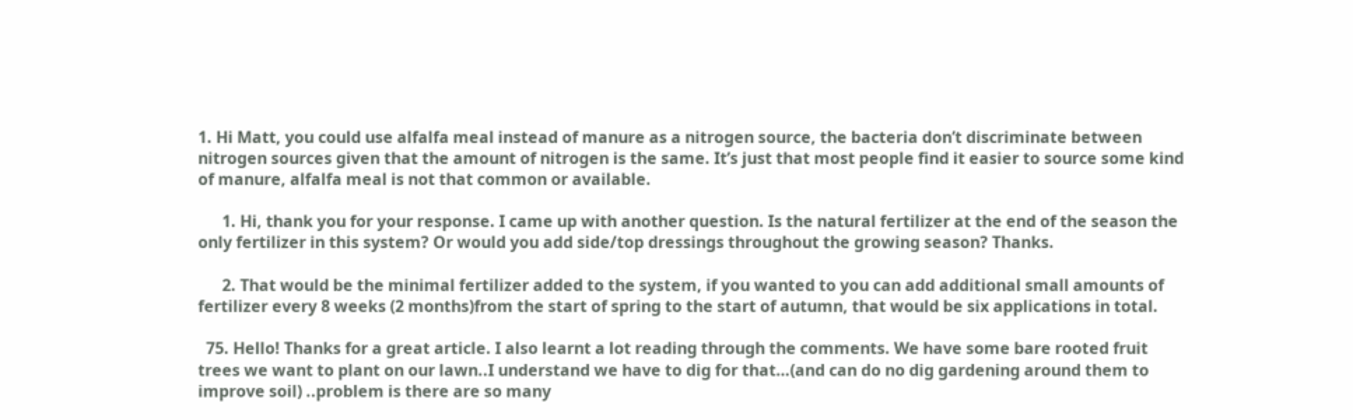1. Hi Matt, you could use alfalfa meal instead of manure as a nitrogen source, the bacteria don’t discriminate between nitrogen sources given that the amount of nitrogen is the same. It’s just that most people find it easier to source some kind of manure, alfalfa meal is not that common or available.

      1. Hi, thank you for your response. I came up with another question. Is the natural fertilizer at the end of the season the only fertilizer in this system? Or would you add side/top dressings throughout the growing season? Thanks.

      2. That would be the minimal fertilizer added to the system, if you wanted to you can add additional small amounts of fertilizer every 8 weeks (2 months)from the start of spring to the start of autumn, that would be six applications in total.

  75. Hello! Thanks for a great article. I also learnt a lot reading through the comments. We have some bare rooted fruit trees we want to plant on our lawn..I understand we have to dig for that…(and can do no dig gardening around them to improve soil) ..problem is there are so many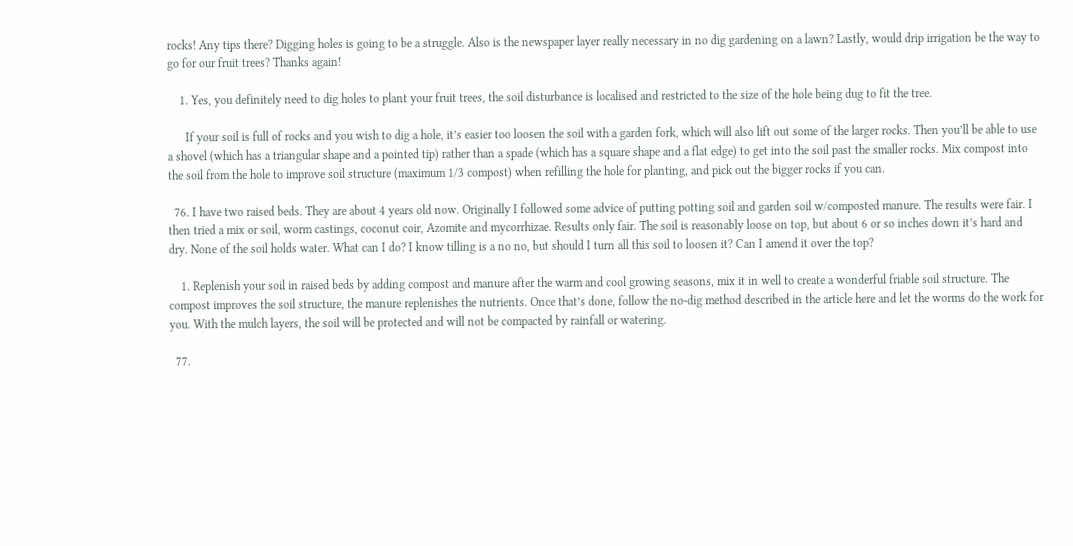rocks! Any tips there? Digging holes is going to be a struggle. Also is the newspaper layer really necessary in no dig gardening on a lawn? Lastly, would drip irrigation be the way to go for our fruit trees? Thanks again!

    1. Yes, you definitely need to dig holes to plant your fruit trees, the soil disturbance is localised and restricted to the size of the hole being dug to fit the tree.

      If your soil is full of rocks and you wish to dig a hole, it’s easier too loosen the soil with a garden fork, which will also lift out some of the larger rocks. Then you’ll be able to use a shovel (which has a triangular shape and a pointed tip) rather than a spade (which has a square shape and a flat edge) to get into the soil past the smaller rocks. Mix compost into the soil from the hole to improve soil structure (maximum 1/3 compost) when refilling the hole for planting, and pick out the bigger rocks if you can.

  76. I have two raised beds. They are about 4 years old now. Originally I followed some advice of putting potting soil and garden soil w/composted manure. The results were fair. I then tried a mix or soil, worm castings, coconut coir, Azomite and mycorrhizae. Results only fair. The soil is reasonably loose on top, but about 6 or so inches down it’s hard and dry. None of the soil holds water. What can I do? I know tilling is a no no, but should I turn all this soil to loosen it? Can I amend it over the top?

    1. Replenish your soil in raised beds by adding compost and manure after the warm and cool growing seasons, mix it in well to create a wonderful friable soil structure. The compost improves the soil structure, the manure replenishes the nutrients. Once that’s done, follow the no-dig method described in the article here and let the worms do the work for you. With the mulch layers, the soil will be protected and will not be compacted by rainfall or watering.

  77.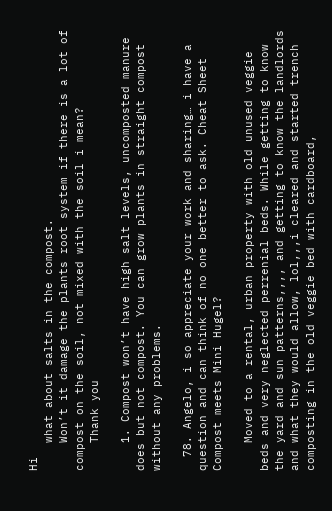Hi
    what about salts in the compost.
    Won’t it damage the plants root system if there is a lot of compost on the soil, not mixed with the soil i mean?
    Thank you

    1. Compost won’t have high salt levels, uncomposted manure does but not compost. You can grow plants in straight compost without any problems.

  78. Angelo, i so appreciate your work and sharing… i have a question and can think of no one better to ask. Cheat Sheet Compost meets Mini Hugel?

    Moved to a rental, urban property with old unused veggie beds and very neglected perrenial beds. While getting to know the yard and sun patterns,,,, and getting to know the landlords and what they would allow, lol,,,i cleared and started trench composting in the old veggie bed with cardboard,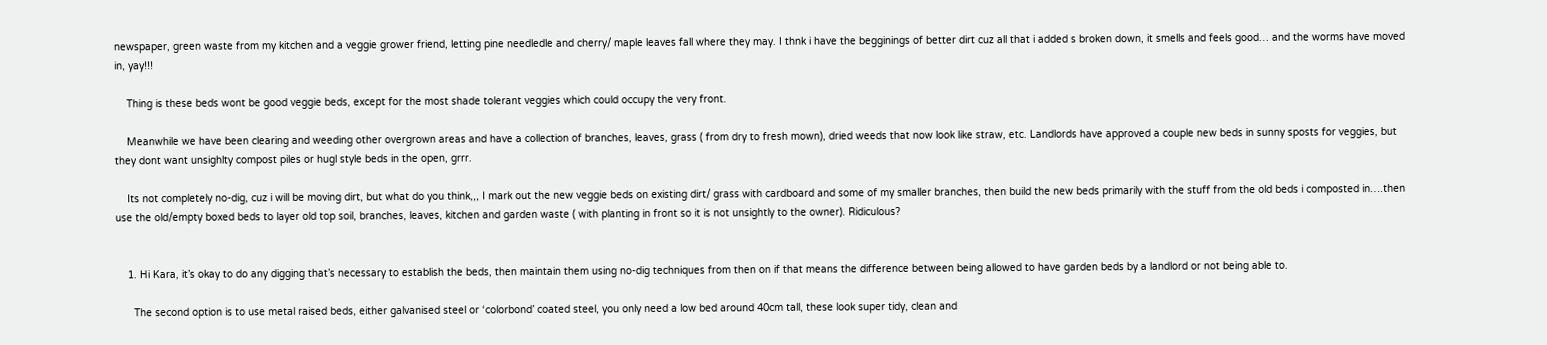newspaper, green waste from my kitchen and a veggie grower friend, letting pine needledle and cherry/ maple leaves fall where they may. I thnk i have the begginings of better dirt cuz all that i added s broken down, it smells and feels good… and the worms have moved in, yay!!!

    Thing is these beds wont be good veggie beds, except for the most shade tolerant veggies which could occupy the very front.

    Meanwhile we have been clearing and weeding other overgrown areas and have a collection of branches, leaves, grass ( from dry to fresh mown), dried weeds that now look like straw, etc. Landlords have approved a couple new beds in sunny sposts for veggies, but they dont want unsighlty compost piles or hugl style beds in the open, grrr.

    Its not completely no-dig, cuz i will be moving dirt, but what do you think,,, I mark out the new veggie beds on existing dirt/ grass with cardboard and some of my smaller branches, then build the new beds primarily with the stuff from the old beds i composted in….then use the old/empty boxed beds to layer old top soil, branches, leaves, kitchen and garden waste ( with planting in front so it is not unsightly to the owner). Ridiculous?


    1. Hi Kara, it’s okay to do any digging that’s necessary to establish the beds, then maintain them using no-dig techniques from then on if that means the difference between being allowed to have garden beds by a landlord or not being able to.

      The second option is to use metal raised beds, either galvanised steel or ‘colorbond’ coated steel, you only need a low bed around 40cm tall, these look super tidy, clean and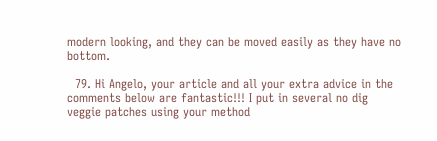modern looking, and they can be moved easily as they have no bottom.

  79. Hi Angelo, your article and all your extra advice in the comments below are fantastic!!! I put in several no dig veggie patches using your method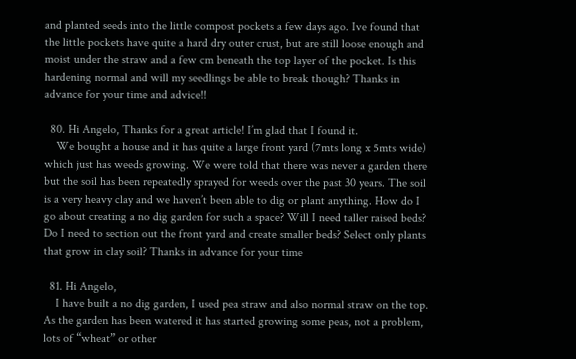and planted seeds into the little compost pockets a few days ago. Ive found that the little pockets have quite a hard dry outer crust, but are still loose enough and moist under the straw and a few cm beneath the top layer of the pocket. Is this hardening normal and will my seedlings be able to break though? Thanks in advance for your time and advice!!

  80. Hi Angelo, Thanks for a great article! I’m glad that I found it.
    We bought a house and it has quite a large front yard (7mts long x 5mts wide) which just has weeds growing. We were told that there was never a garden there but the soil has been repeatedly sprayed for weeds over the past 30 years. The soil is a very heavy clay and we haven’t been able to dig or plant anything. How do I go about creating a no dig garden for such a space? Will I need taller raised beds? Do I need to section out the front yard and create smaller beds? Select only plants that grow in clay soil? Thanks in advance for your time

  81. Hi Angelo,
    I have built a no dig garden, I used pea straw and also normal straw on the top. As the garden has been watered it has started growing some peas, not a problem, lots of “wheat” or other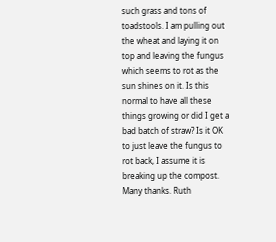such grass and tons of toadstools. I am pulling out the wheat and laying it on top and leaving the fungus which seems to rot as the sun shines on it. Is this normal to have all these things growing or did I get a bad batch of straw? Is it OK to just leave the fungus to rot back, I assume it is breaking up the compost. Many thanks. Ruth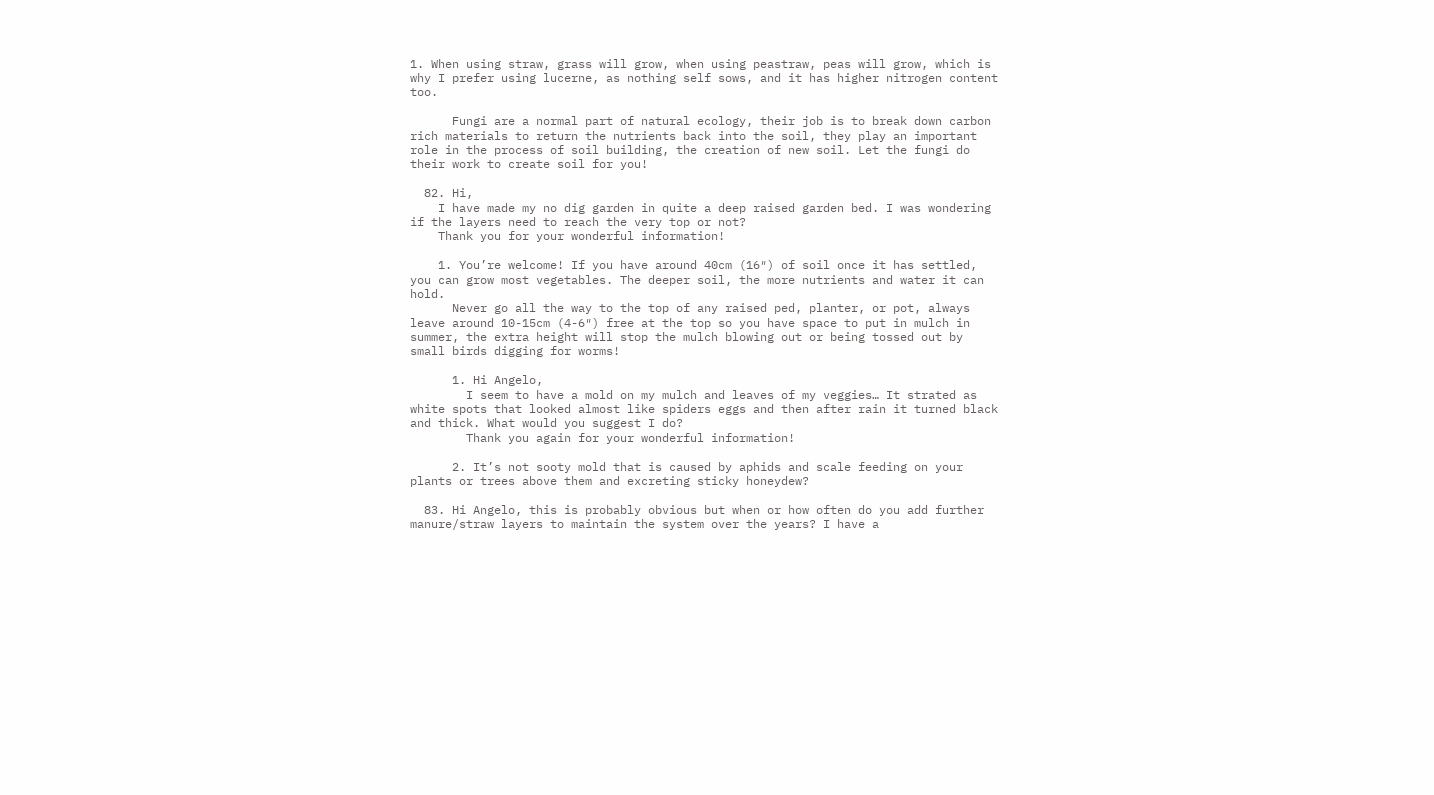1. When using straw, grass will grow, when using peastraw, peas will grow, which is why I prefer using lucerne, as nothing self sows, and it has higher nitrogen content too.

      Fungi are a normal part of natural ecology, their job is to break down carbon rich materials to return the nutrients back into the soil, they play an important role in the process of soil building, the creation of new soil. Let the fungi do their work to create soil for you!

  82. Hi,
    I have made my no dig garden in quite a deep raised garden bed. I was wondering if the layers need to reach the very top or not?
    Thank you for your wonderful information!

    1. You’re welcome! If you have around 40cm (16″) of soil once it has settled, you can grow most vegetables. The deeper soil, the more nutrients and water it can hold.
      Never go all the way to the top of any raised ped, planter, or pot, always leave around 10-15cm (4-6″) free at the top so you have space to put in mulch in summer, the extra height will stop the mulch blowing out or being tossed out by small birds digging for worms!

      1. Hi Angelo,
        I seem to have a mold on my mulch and leaves of my veggies… It strated as white spots that looked almost like spiders eggs and then after rain it turned black and thick. What would you suggest I do?
        Thank you again for your wonderful information!

      2. It’s not sooty mold that is caused by aphids and scale feeding on your plants or trees above them and excreting sticky honeydew?

  83. Hi Angelo, this is probably obvious but when or how often do you add further manure/straw layers to maintain the system over the years? I have a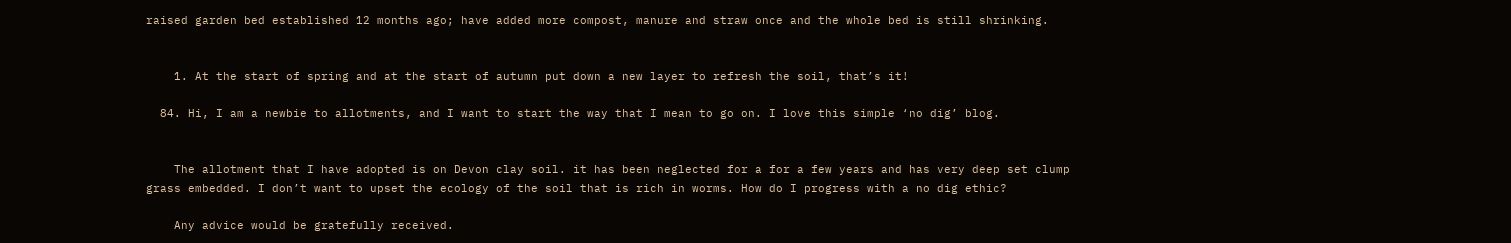raised garden bed established 12 months ago; have added more compost, manure and straw once and the whole bed is still shrinking.


    1. At the start of spring and at the start of autumn put down a new layer to refresh the soil, that’s it!

  84. Hi, I am a newbie to allotments, and I want to start the way that I mean to go on. I love this simple ‘no dig’ blog.


    The allotment that I have adopted is on Devon clay soil. it has been neglected for a for a few years and has very deep set clump grass embedded. I don’t want to upset the ecology of the soil that is rich in worms. How do I progress with a no dig ethic?

    Any advice would be gratefully received.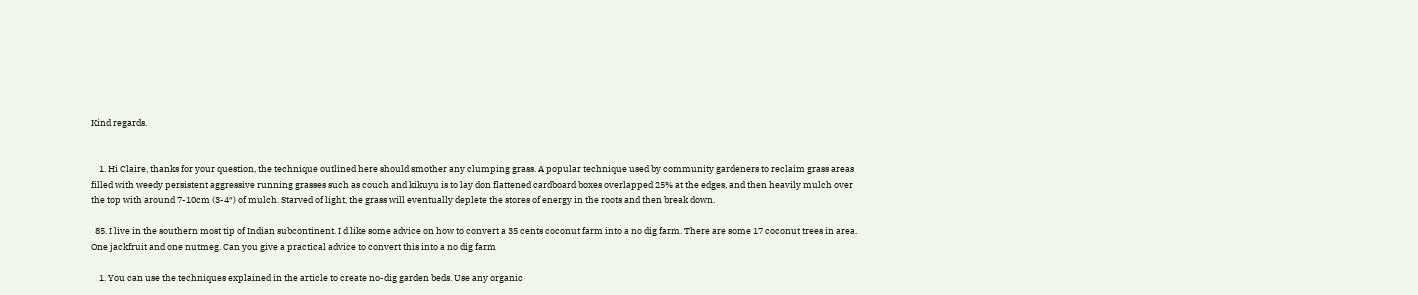Kind regards.


    1. Hi Claire, thanks for your question, the technique outlined here should smother any clumping grass. A popular technique used by community gardeners to reclaim grass areas filled with weedy persistent aggressive running grasses such as couch and kikuyu is to lay don flattened cardboard boxes overlapped 25% at the edges, and then heavily mulch over the top with around 7-10cm (3-4″) of mulch. Starved of light, the grass will eventually deplete the stores of energy in the roots and then break down.

  85. I live in the southern most tip of Indian subcontinent. I d like some advice on how to convert a 35 cents coconut farm into a no dig farm. There are some 17 coconut trees in area. One jackfruit and one nutmeg. Can you give a practical advice to convert this into a no dig farm

    1. You can use the techniques explained in the article to create no-dig garden beds. Use any organic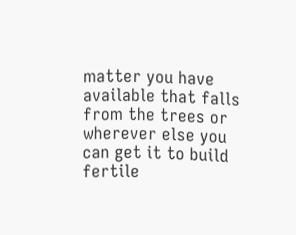matter you have available that falls from the trees or wherever else you can get it to build fertile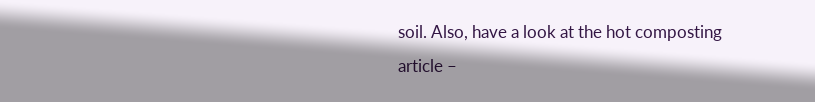soil. Also, have a look at the hot composting article –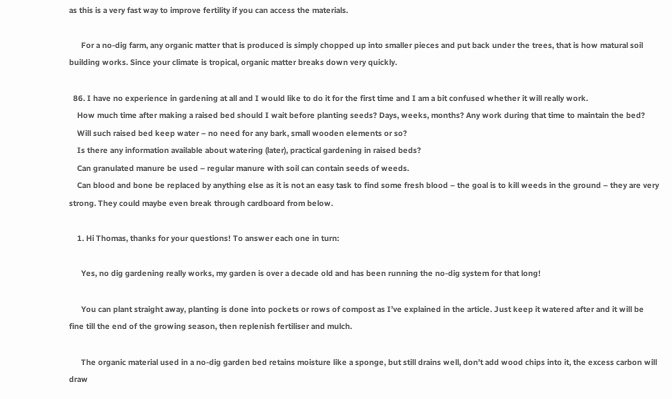as this is a very fast way to improve fertility if you can access the materials.

      For a no-dig farm, any organic matter that is produced is simply chopped up into smaller pieces and put back under the trees, that is how matural soil building works. Since your climate is tropical, organic matter breaks down very quickly.

  86. I have no experience in gardening at all and I would like to do it for the first time and I am a bit confused whether it will really work.
    How much time after making a raised bed should I wait before planting seeds? Days, weeks, months? Any work during that time to maintain the bed?
    Will such raised bed keep water – no need for any bark, small wooden elements or so?
    Is there any information available about watering (later), practical gardening in raised beds?
    Can granulated manure be used – regular manure with soil can contain seeds of weeds.
    Can blood and bone be replaced by anything else as it is not an easy task to find some fresh blood – the goal is to kill weeds in the ground – they are very strong. They could maybe even break through cardboard from below.

    1. Hi Thomas, thanks for your questions! To answer each one in turn:

      Yes, no dig gardening really works, my garden is over a decade old and has been running the no-dig system for that long!

      You can plant straight away, planting is done into pockets or rows of compost as I’ve explained in the article. Just keep it watered after and it will be fine till the end of the growing season, then replenish fertiliser and mulch.

      The organic material used in a no-dig garden bed retains moisture like a sponge, but still drains well, don’t add wood chips into it, the excess carbon will draw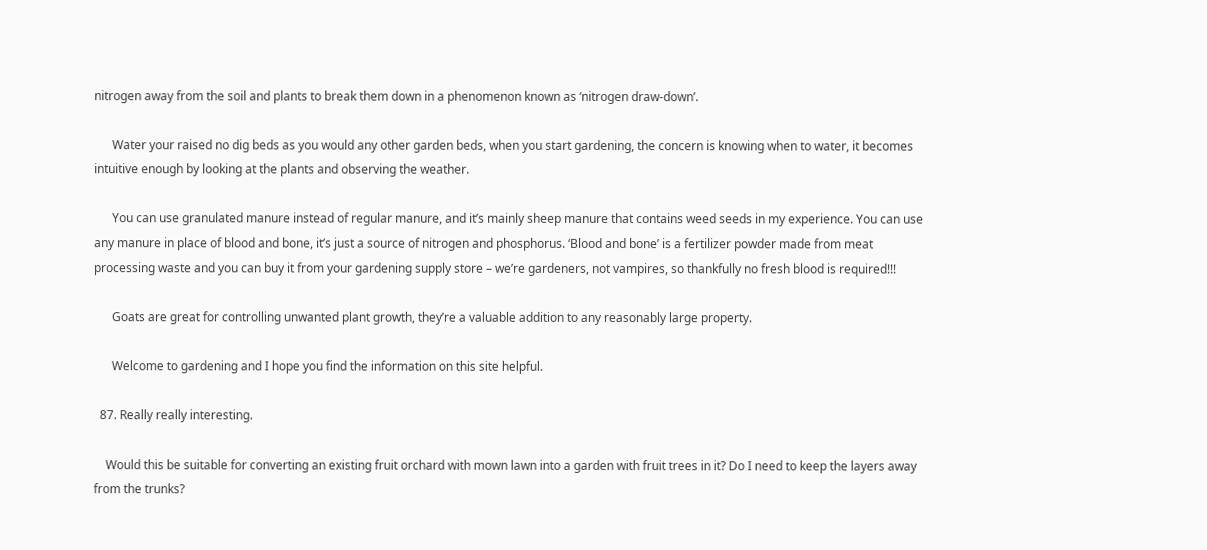nitrogen away from the soil and plants to break them down in a phenomenon known as ‘nitrogen draw-down’.

      Water your raised no dig beds as you would any other garden beds, when you start gardening, the concern is knowing when to water, it becomes intuitive enough by looking at the plants and observing the weather.

      You can use granulated manure instead of regular manure, and it’s mainly sheep manure that contains weed seeds in my experience. You can use any manure in place of blood and bone, it’s just a source of nitrogen and phosphorus. ‘Blood and bone’ is a fertilizer powder made from meat processing waste and you can buy it from your gardening supply store – we’re gardeners, not vampires, so thankfully no fresh blood is required!!!

      Goats are great for controlling unwanted plant growth, they’re a valuable addition to any reasonably large property.

      Welcome to gardening and I hope you find the information on this site helpful.

  87. Really really interesting.

    Would this be suitable for converting an existing fruit orchard with mown lawn into a garden with fruit trees in it? Do I need to keep the layers away from the trunks?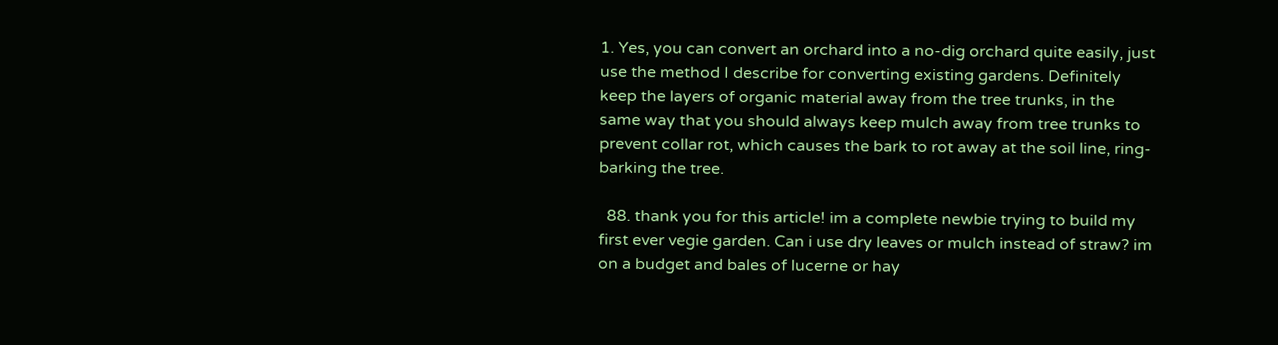1. Yes, you can convert an orchard into a no-dig orchard quite easily, just use the method I describe for converting existing gardens. Definitely keep the layers of organic material away from the tree trunks, in the same way that you should always keep mulch away from tree trunks to prevent collar rot, which causes the bark to rot away at the soil line, ring-barking the tree.

  88. thank you for this article! im a complete newbie trying to build my first ever vegie garden. Can i use dry leaves or mulch instead of straw? im on a budget and bales of lucerne or hay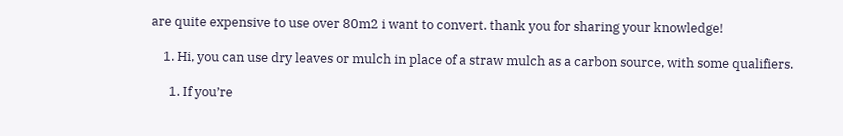are quite expensive to use over 80m2 i want to convert. thank you for sharing your knowledge!

    1. Hi, you can use dry leaves or mulch in place of a straw mulch as a carbon source, with some qualifiers.

      1. If you’re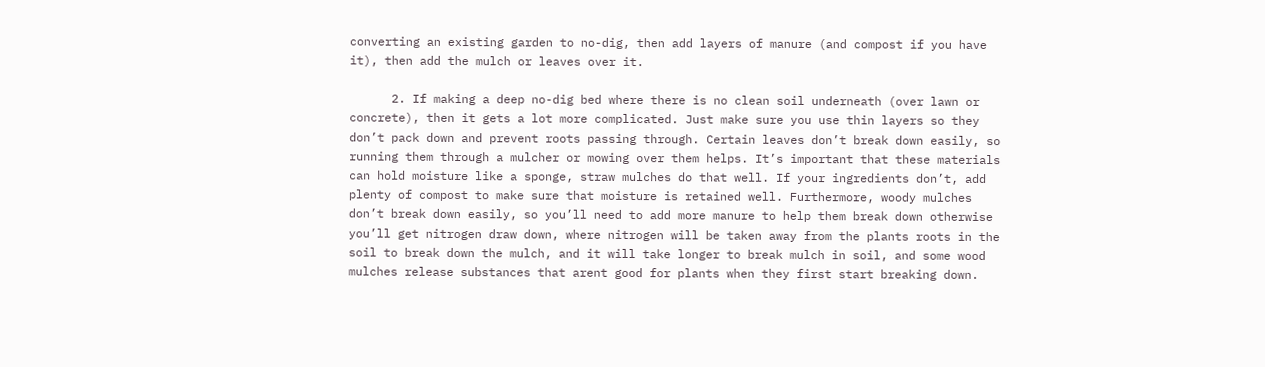converting an existing garden to no-dig, then add layers of manure (and compost if you have it), then add the mulch or leaves over it.

      2. If making a deep no-dig bed where there is no clean soil underneath (over lawn or concrete), then it gets a lot more complicated. Just make sure you use thin layers so they don’t pack down and prevent roots passing through. Certain leaves don’t break down easily, so running them through a mulcher or mowing over them helps. It’s important that these materials can hold moisture like a sponge, straw mulches do that well. If your ingredients don’t, add plenty of compost to make sure that moisture is retained well. Furthermore, woody mulches don’t break down easily, so you’ll need to add more manure to help them break down otherwise you’ll get nitrogen draw down, where nitrogen will be taken away from the plants roots in the soil to break down the mulch, and it will take longer to break mulch in soil, and some wood mulches release substances that arent good for plants when they first start breaking down.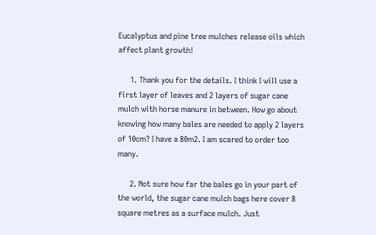Eucalyptus and pine tree mulches release oils which affect plant growth!

      1. Thank you for the details. I think I will use a first layer of leaves and 2 layers of sugar cane mulch with horse manure in between. How go about knowing how many bales are needed to apply 2 layers of 10cm? I have a 80m2. I am scared to order too many.

      2. Not sure how far the bales go in your part of the world, the sugar cane mulch bags here cover 8 square metres as a surface mulch. Just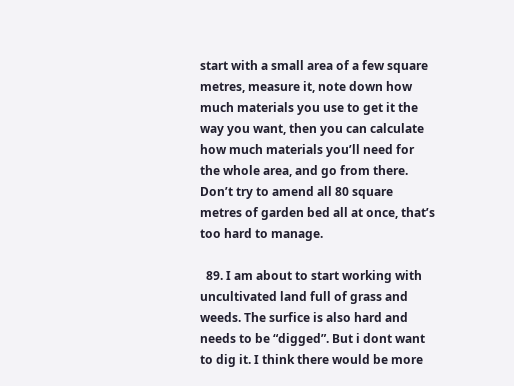start with a small area of a few square metres, measure it, note down how much materials you use to get it the way you want, then you can calculate how much materials you’ll need for the whole area, and go from there. Don’t try to amend all 80 square metres of garden bed all at once, that’s too hard to manage.

  89. I am about to start working with uncultivated land full of grass and weeds. The surfice is also hard and needs to be “digged”. But i dont want to dig it. I think there would be more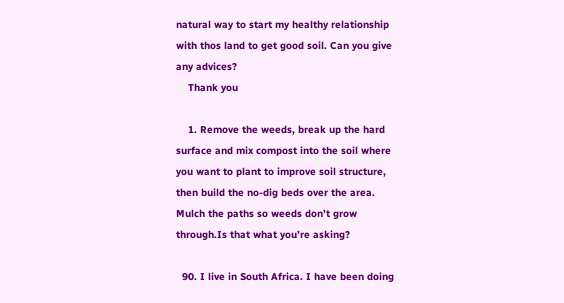natural way to start my healthy relationship with thos land to get good soil. Can you give any advices?
    Thank you

    1. Remove the weeds, break up the hard surface and mix compost into the soil where you want to plant to improve soil structure, then build the no-dig beds over the area. Mulch the paths so weeds don’t grow through.Is that what you’re asking?

  90. I live in South Africa. I have been doing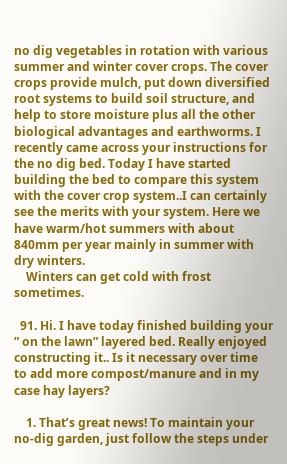no dig vegetables in rotation with various summer and winter cover crops. The cover crops provide mulch, put down diversified root systems to build soil structure, and help to store moisture plus all the other biological advantages and earthworms. I recently came across your instructions for the no dig bed. Today I have started building the bed to compare this system with the cover crop system..I can certainly see the merits with your system. Here we have warm/hot summers with about 840mm per year mainly in summer with dry winters.
    Winters can get cold with frost sometimes.

  91. Hi. I have today finished building your ” on the lawn” layered bed. Really enjoyed constructing it.. Is it necessary over time to add more compost/manure and in my case hay layers?

    1. That’s great news! To maintain your no-dig garden, just follow the steps under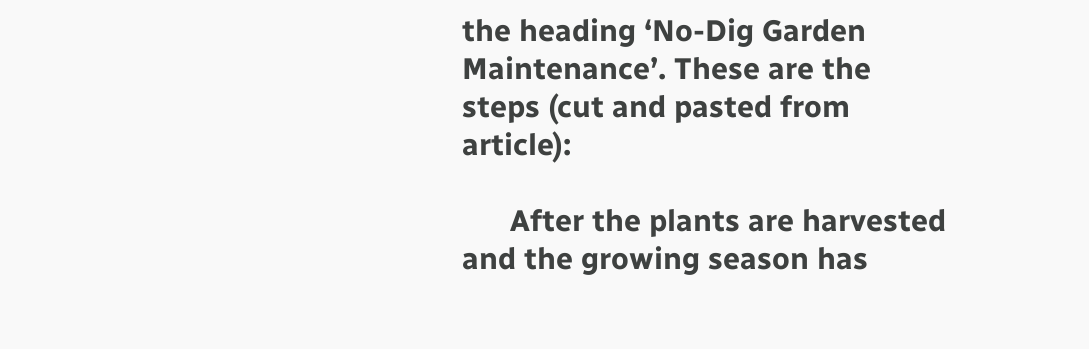the heading ‘No-Dig Garden Maintenance’. These are the steps (cut and pasted from article):

      After the plants are harvested and the growing season has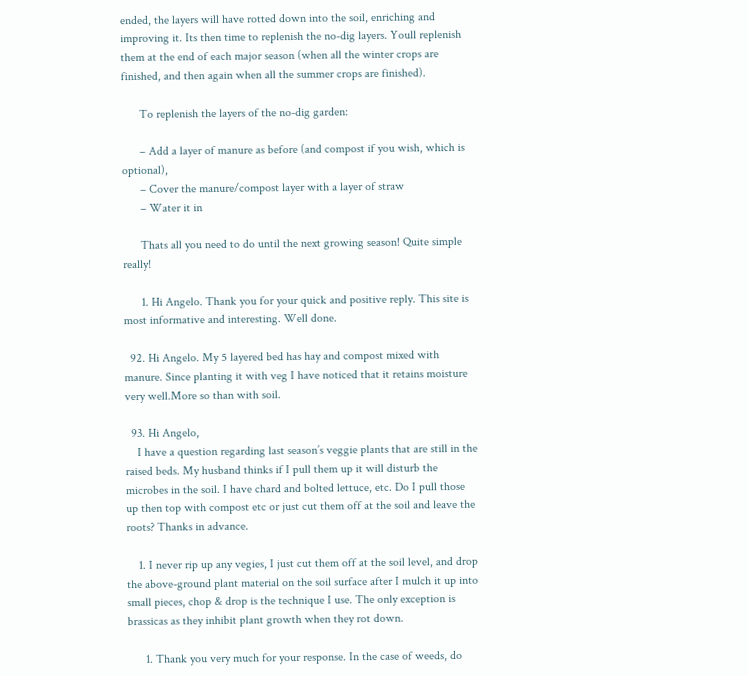ended, the layers will have rotted down into the soil, enriching and improving it. Its then time to replenish the no-dig layers. Youll replenish them at the end of each major season (when all the winter crops are finished, and then again when all the summer crops are finished).

      To replenish the layers of the no-dig garden:

      – Add a layer of manure as before (and compost if you wish, which is optional),
      – Cover the manure/compost layer with a layer of straw
      – Water it in

      Thats all you need to do until the next growing season! Quite simple really!

      1. Hi Angelo. Thank you for your quick and positive reply. This site is most informative and interesting. Well done.

  92. Hi Angelo. My 5 layered bed has hay and compost mixed with manure. Since planting it with veg I have noticed that it retains moisture very well.More so than with soil.

  93. Hi Angelo,
    I have a question regarding last season’s veggie plants that are still in the raised beds. My husband thinks if I pull them up it will disturb the microbes in the soil. I have chard and bolted lettuce, etc. Do I pull those up then top with compost etc or just cut them off at the soil and leave the roots? Thanks in advance.

    1. I never rip up any vegies, I just cut them off at the soil level, and drop the above-ground plant material on the soil surface after I mulch it up into small pieces, chop & drop is the technique I use. The only exception is brassicas as they inhibit plant growth when they rot down.

      1. Thank you very much for your response. In the case of weeds, do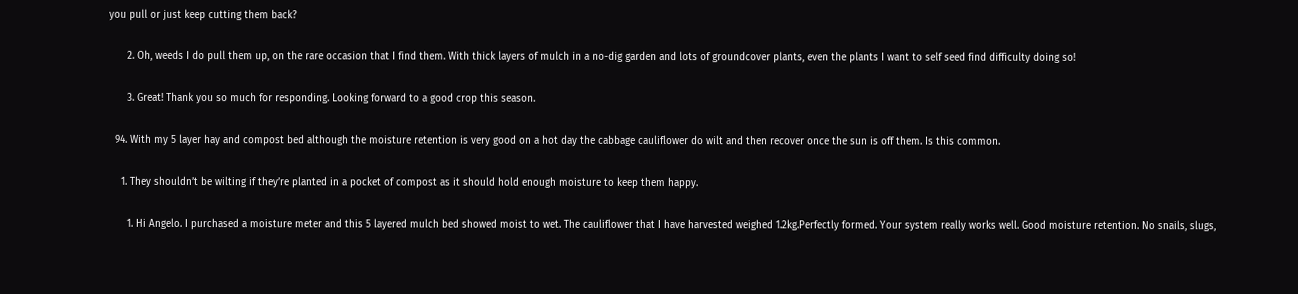you pull or just keep cutting them back?

      2. Oh, weeds I do pull them up, on the rare occasion that I find them. With thick layers of mulch in a no-dig garden and lots of groundcover plants, even the plants I want to self seed find difficulty doing so!

      3. Great! Thank you so much for responding. Looking forward to a good crop this season.

  94. With my 5 layer hay and compost bed although the moisture retention is very good on a hot day the cabbage cauliflower do wilt and then recover once the sun is off them. Is this common.

    1. They shouldn’t be wilting if they’re planted in a pocket of compost as it should hold enough moisture to keep them happy.

      1. Hi Angelo. I purchased a moisture meter and this 5 layered mulch bed showed moist to wet. The cauliflower that I have harvested weighed 1.2kg.Perfectly formed. Your system really works well. Good moisture retention. No snails, slugs,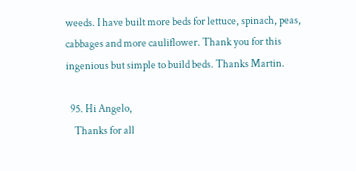weeds. I have built more beds for lettuce, spinach, peas, cabbages and more cauliflower. Thank you for this ingenious but simple to build beds. Thanks Martin.

  95. Hi Angelo,
    Thanks for all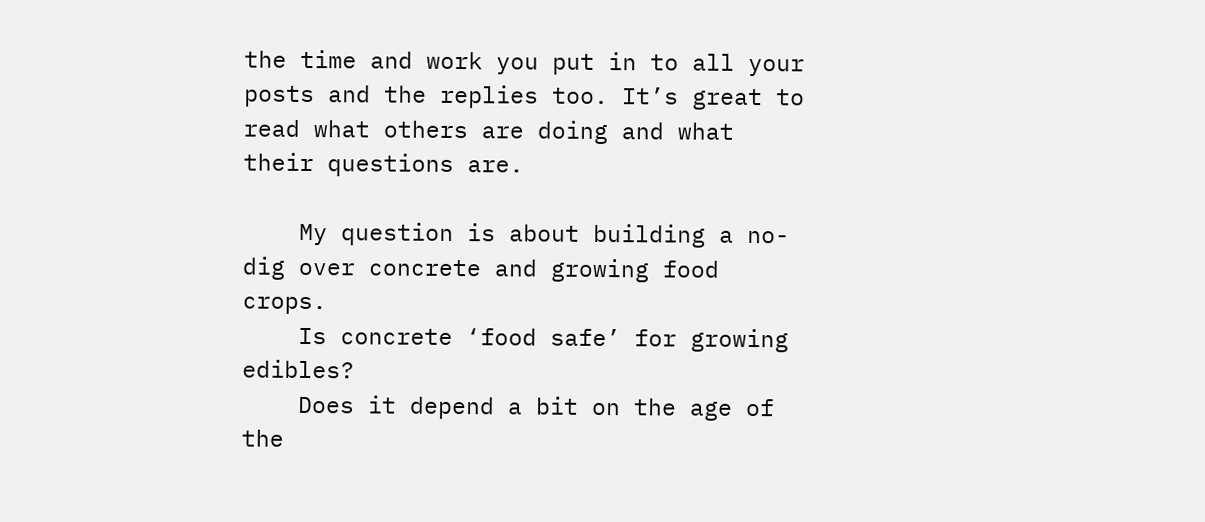the time and work you put in to all your posts and the replies too. It’s great to read what others are doing and what their questions are.

    My question is about building a no-dig over concrete and growing food crops.
    Is concrete ‘food safe’ for growing edibles?
    Does it depend a bit on the age of the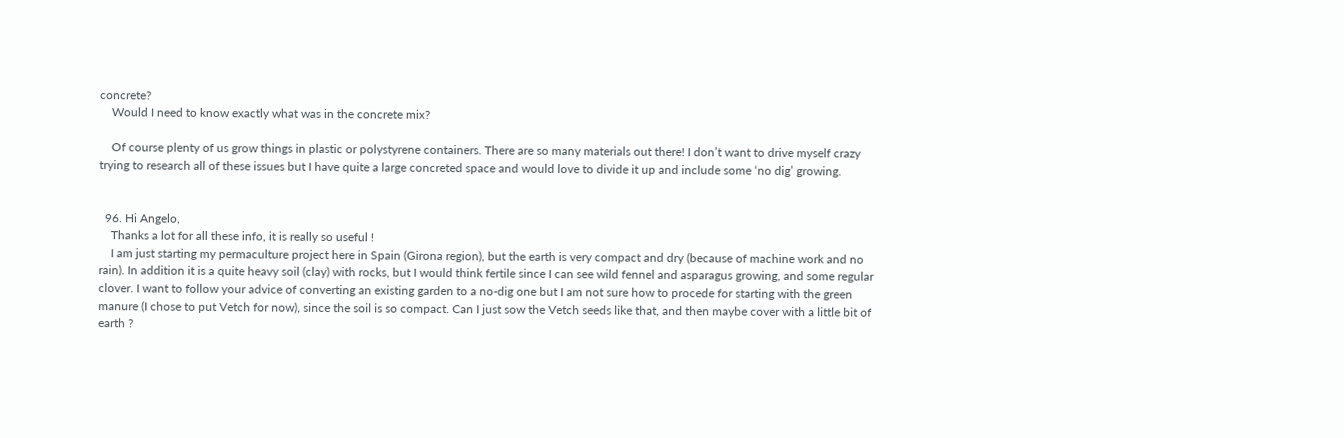concrete?
    Would I need to know exactly what was in the concrete mix?

    Of course plenty of us grow things in plastic or polystyrene containers. There are so many materials out there! I don’t want to drive myself crazy trying to research all of these issues but I have quite a large concreted space and would love to divide it up and include some ‘no dig’ growing.


  96. Hi Angelo,
    Thanks a lot for all these info, it is really so useful !
    I am just starting my permaculture project here in Spain (Girona region), but the earth is very compact and dry (because of machine work and no rain). In addition it is a quite heavy soil (clay) with rocks, but I would think fertile since I can see wild fennel and asparagus growing, and some regular clover. I want to follow your advice of converting an existing garden to a no-dig one but I am not sure how to procede for starting with the green manure (I chose to put Vetch for now), since the soil is so compact. Can I just sow the Vetch seeds like that, and then maybe cover with a little bit of earth ?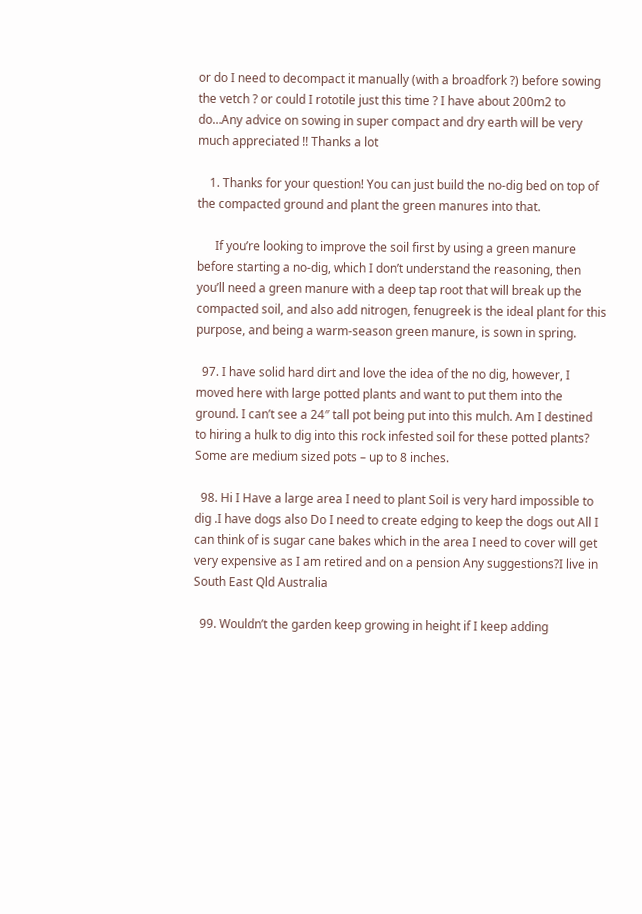or do I need to decompact it manually (with a broadfork ?) before sowing the vetch ? or could I rototile just this time ? I have about 200m2 to do…Any advice on sowing in super compact and dry earth will be very much appreciated !! Thanks a lot

    1. Thanks for your question! You can just build the no-dig bed on top of the compacted ground and plant the green manures into that.

      If you’re looking to improve the soil first by using a green manure before starting a no-dig, which I don’t understand the reasoning, then you’ll need a green manure with a deep tap root that will break up the compacted soil, and also add nitrogen, fenugreek is the ideal plant for this purpose, and being a warm-season green manure, is sown in spring.

  97. I have solid hard dirt and love the idea of the no dig, however, I moved here with large potted plants and want to put them into the ground. I can’t see a 24″ tall pot being put into this mulch. Am I destined to hiring a hulk to dig into this rock infested soil for these potted plants? Some are medium sized pots – up to 8 inches.

  98. Hi I Have a large area I need to plant Soil is very hard impossible to dig .I have dogs also Do I need to create edging to keep the dogs out All I can think of is sugar cane bakes which in the area I need to cover will get very expensive as I am retired and on a pension Any suggestions?I live in South East Qld Australia

  99. Wouldn’t the garden keep growing in height if I keep adding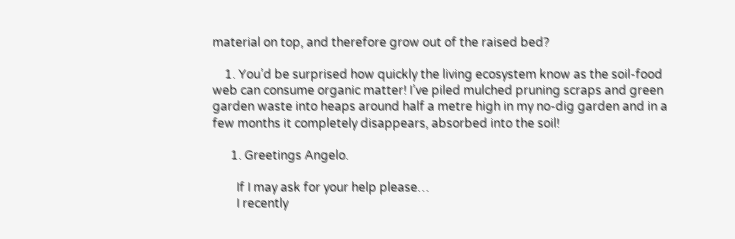material on top, and therefore grow out of the raised bed?

    1. You’d be surprised how quickly the living ecosystem know as the soil-food web can consume organic matter! I’ve piled mulched pruning scraps and green garden waste into heaps around half a metre high in my no-dig garden and in a few months it completely disappears, absorbed into the soil!

      1. Greetings Angelo.

        If I may ask for your help please…
        I recently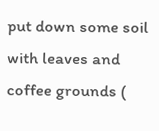put down some soil with leaves and coffee grounds (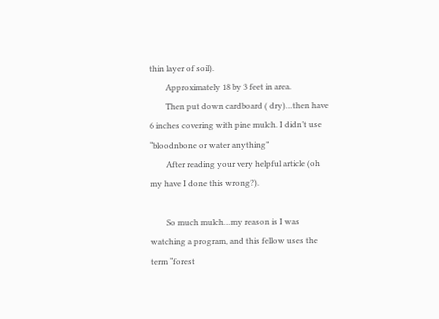thin layer of soil).
        Approximately 18 by 3 feet in area.
        Then put down cardboard ( dry)…then have 6 inches covering with pine mulch. I didn’t use “bloodnbone or water anything”
        After reading your very helpful article (oh my have I done this wrong?).

        So much mulch…my reason is I was watching a program, and this fellow uses the term “forest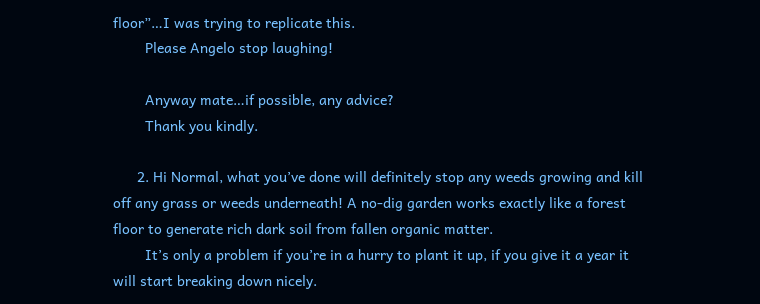floor”…I was trying to replicate this.
        Please Angelo stop laughing!

        Anyway mate…if possible, any advice?
        Thank you kindly.

      2. Hi Normal, what you’ve done will definitely stop any weeds growing and kill off any grass or weeds underneath! A no-dig garden works exactly like a forest floor to generate rich dark soil from fallen organic matter.
        It’s only a problem if you’re in a hurry to plant it up, if you give it a year it will start breaking down nicely.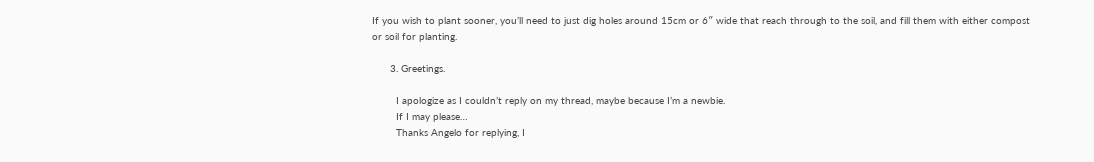If you wish to plant sooner, you’ll need to just dig holes around 15cm or 6″ wide that reach through to the soil, and fill them with either compost or soil for planting.

      3. Greetings.

        I apologize as I couldn’t reply on my thread, maybe because I’m a newbie.
        If I may please…
        Thanks Angelo for replying, I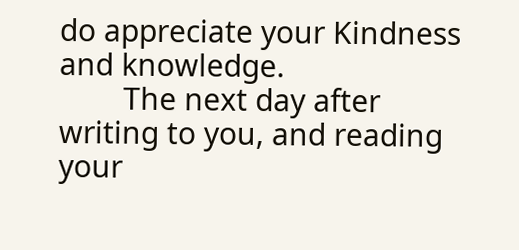do appreciate your Kindness and knowledge.
        The next day after writing to you, and reading your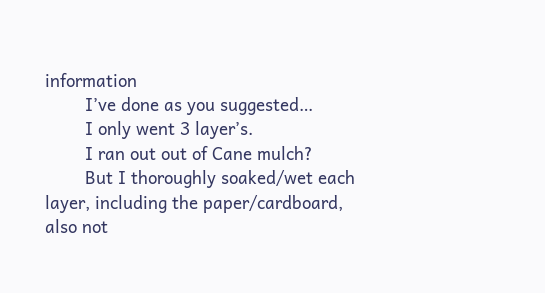information
        I’ve done as you suggested…
        I only went 3 layer’s.
        I ran out out of Cane mulch?
        But I thoroughly soaked/wet each layer, including the paper/cardboard, also not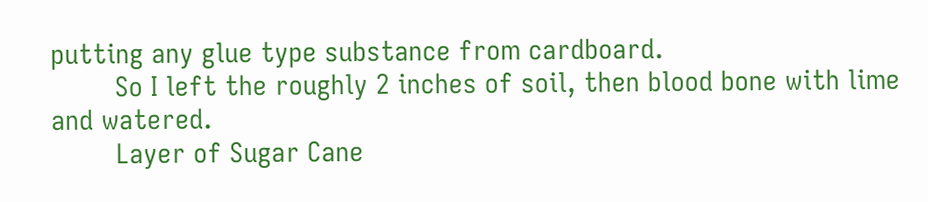putting any glue type substance from cardboard.
        So I left the roughly 2 inches of soil, then blood bone with lime and watered.
        Layer of Sugar Cane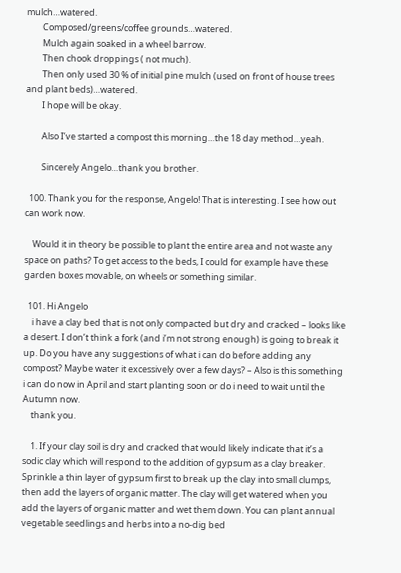mulch…watered.
        Composed/greens/coffee grounds…watered.
        Mulch again soaked in a wheel barrow.
        Then chook droppings ( not much).
        Then only used 30 % of initial pine mulch (used on front of house trees and plant beds)…watered.
        I hope will be okay.

        Also I’ve started a compost this morning…the 18 day method…yeah.

        Sincerely Angelo…thank you brother.

  100. Thank you for the response, Angelo! That is interesting. I see how out can work now.

    Would it in theory be possible to plant the entire area and not waste any space on paths? To get access to the beds, I could for example have these garden boxes movable, on wheels or something similar.

  101. Hi Angelo
    i have a clay bed that is not only compacted but dry and cracked – looks like a desert. I don’t think a fork (and i’m not strong enough) is going to break it up. Do you have any suggestions of what i can do before adding any compost? Maybe water it excessively over a few days? – Also is this something i can do now in April and start planting soon or do i need to wait until the Autumn now.
    thank you.

    1. If your clay soil is dry and cracked that would likely indicate that it’s a sodic clay which will respond to the addition of gypsum as a clay breaker. Sprinkle a thin layer of gypsum first to break up the clay into small clumps, then add the layers of organic matter. The clay will get watered when you add the layers of organic matter and wet them down. You can plant annual vegetable seedlings and herbs into a no-dig bed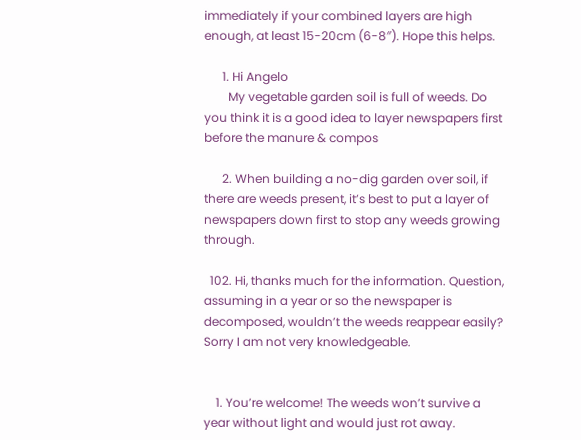immediately if your combined layers are high enough, at least 15-20cm (6-8″). Hope this helps.

      1. Hi Angelo
        My vegetable garden soil is full of weeds. Do you think it is a good idea to layer newspapers first before the manure & compos

      2. When building a no-dig garden over soil, if there are weeds present, it’s best to put a layer of newspapers down first to stop any weeds growing through.

  102. Hi, thanks much for the information. Question, assuming in a year or so the newspaper is decomposed, wouldn’t the weeds reappear easily? Sorry I am not very knowledgeable.


    1. You’re welcome! The weeds won’t survive a year without light and would just rot away.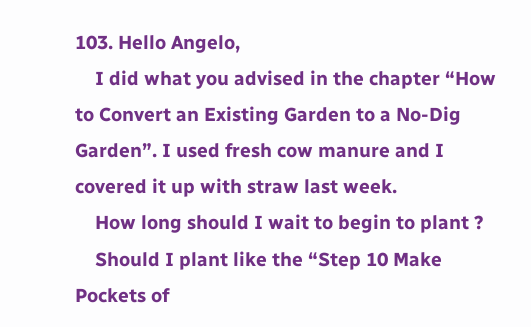103. Hello Angelo,
    I did what you advised in the chapter “How to Convert an Existing Garden to a No-Dig Garden”. I used fresh cow manure and I covered it up with straw last week.
    How long should I wait to begin to plant ?
    Should I plant like the “Step 10 Make Pockets of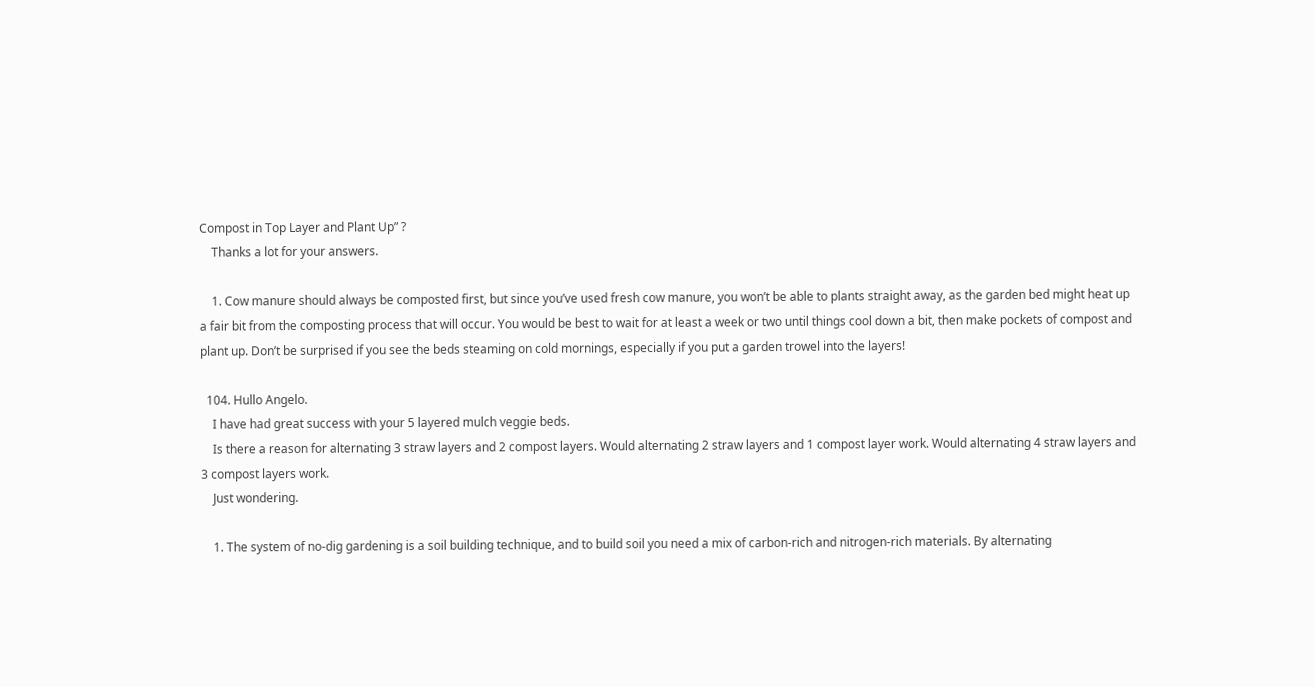Compost in Top Layer and Plant Up” ?
    Thanks a lot for your answers.

    1. Cow manure should always be composted first, but since you’ve used fresh cow manure, you won’t be able to plants straight away, as the garden bed might heat up a fair bit from the composting process that will occur. You would be best to wait for at least a week or two until things cool down a bit, then make pockets of compost and plant up. Don’t be surprised if you see the beds steaming on cold mornings, especially if you put a garden trowel into the layers!

  104. Hullo Angelo.
    I have had great success with your 5 layered mulch veggie beds.
    Is there a reason for alternating 3 straw layers and 2 compost layers. Would alternating 2 straw layers and 1 compost layer work. Would alternating 4 straw layers and 3 compost layers work.
    Just wondering.

    1. The system of no-dig gardening is a soil building technique, and to build soil you need a mix of carbon-rich and nitrogen-rich materials. By alternating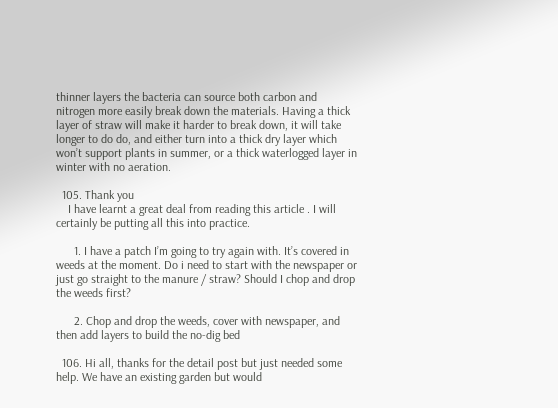thinner layers the bacteria can source both carbon and nitrogen more easily break down the materials. Having a thick layer of straw will make it harder to break down, it will take longer to do do, and either turn into a thick dry layer which won’t support plants in summer, or a thick waterlogged layer in winter with no aeration.

  105. Thank you
    I have learnt a great deal from reading this article . I will certainly be putting all this into practice.

      1. I have a patch I’m going to try again with. It’s covered in weeds at the moment. Do i need to start with the newspaper or just go straight to the manure / straw? Should I chop and drop the weeds first?

      2. Chop and drop the weeds, cover with newspaper, and then add layers to build the no-dig bed

  106. Hi all, thanks for the detail post but just needed some help. We have an existing garden but would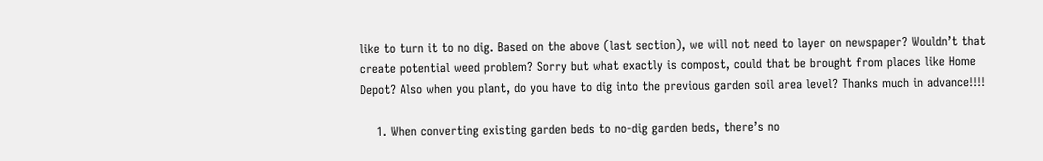like to turn it to no dig. Based on the above (last section), we will not need to layer on newspaper? Wouldn’t that create potential weed problem? Sorry but what exactly is compost, could that be brought from places like Home Depot? Also when you plant, do you have to dig into the previous garden soil area level? Thanks much in advance!!!!

    1. When converting existing garden beds to no-dig garden beds, there’s no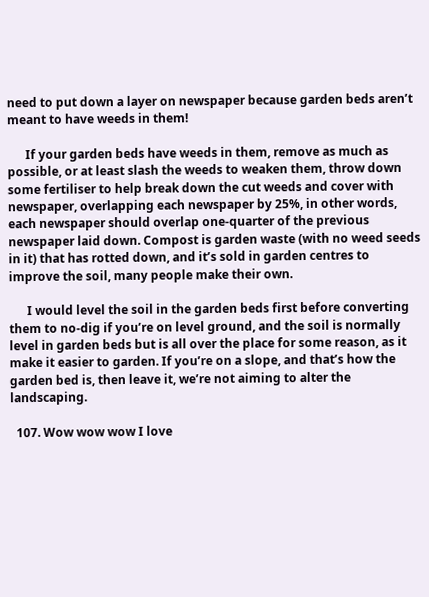need to put down a layer on newspaper because garden beds aren’t meant to have weeds in them!

      If your garden beds have weeds in them, remove as much as possible, or at least slash the weeds to weaken them, throw down some fertiliser to help break down the cut weeds and cover with newspaper, overlapping each newspaper by 25%, in other words, each newspaper should overlap one-quarter of the previous newspaper laid down. Compost is garden waste (with no weed seeds in it) that has rotted down, and it’s sold in garden centres to improve the soil, many people make their own.

      I would level the soil in the garden beds first before converting them to no-dig if you’re on level ground, and the soil is normally level in garden beds but is all over the place for some reason, as it make it easier to garden. If you’re on a slope, and that’s how the garden bed is, then leave it, we’re not aiming to alter the landscaping.

  107. Wow wow wow I love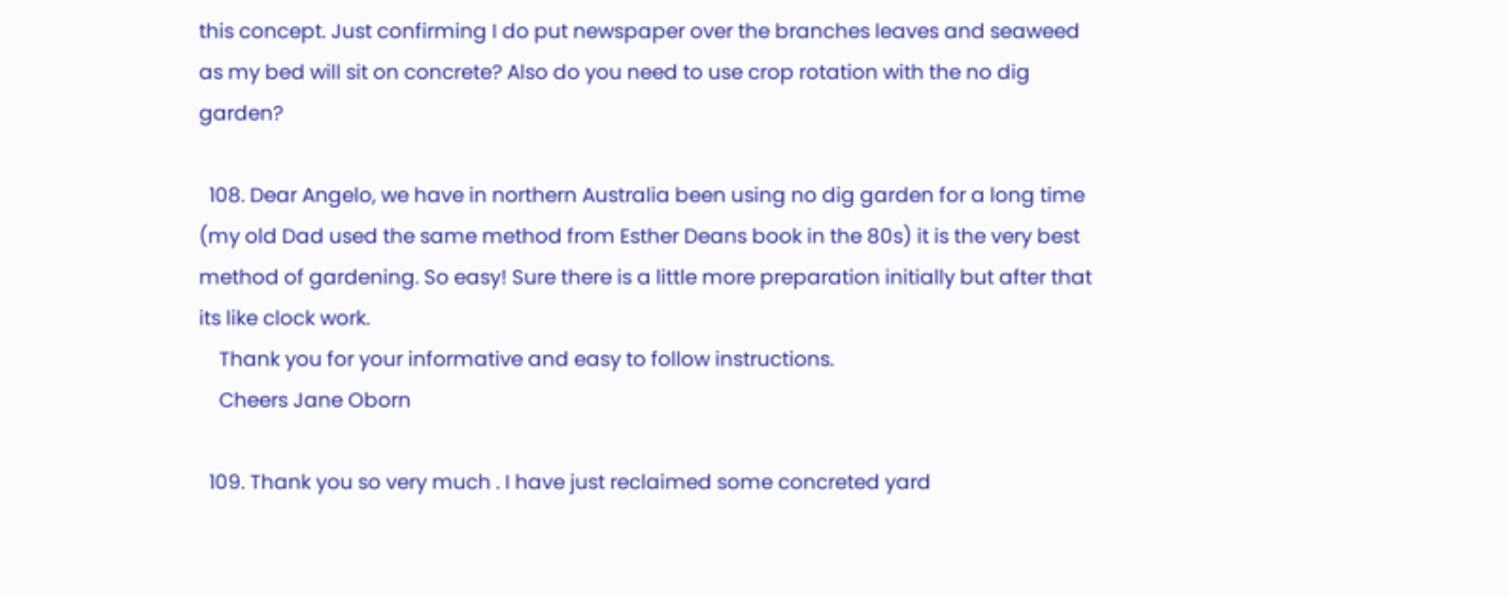this concept. Just confirming I do put newspaper over the branches leaves and seaweed as my bed will sit on concrete? Also do you need to use crop rotation with the no dig garden?

  108. Dear Angelo, we have in northern Australia been using no dig garden for a long time (my old Dad used the same method from Esther Deans book in the 80s) it is the very best method of gardening. So easy! Sure there is a little more preparation initially but after that its like clock work.
    Thank you for your informative and easy to follow instructions.
    Cheers Jane Oborn

  109. Thank you so very much . I have just reclaimed some concreted yard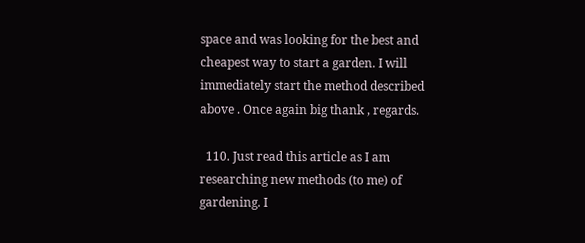space and was looking for the best and cheapest way to start a garden. I will immediately start the method described above . Once again big thank , regards.

  110. Just read this article as I am researching new methods (to me) of gardening. I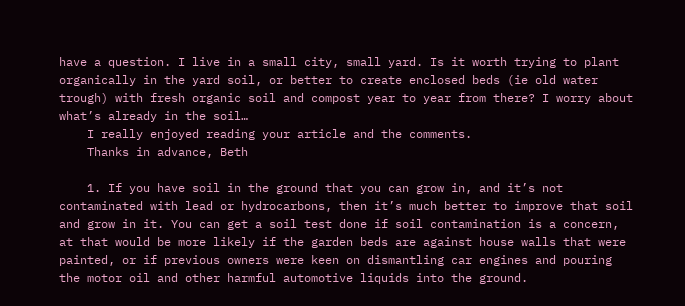have a question. I live in a small city, small yard. Is it worth trying to plant organically in the yard soil, or better to create enclosed beds (ie old water trough) with fresh organic soil and compost year to year from there? I worry about what’s already in the soil…
    I really enjoyed reading your article and the comments.
    Thanks in advance, Beth

    1. If you have soil in the ground that you can grow in, and it’s not contaminated with lead or hydrocarbons, then it’s much better to improve that soil and grow in it. You can get a soil test done if soil contamination is a concern, at that would be more likely if the garden beds are against house walls that were painted, or if previous owners were keen on dismantling car engines and pouring the motor oil and other harmful automotive liquids into the ground.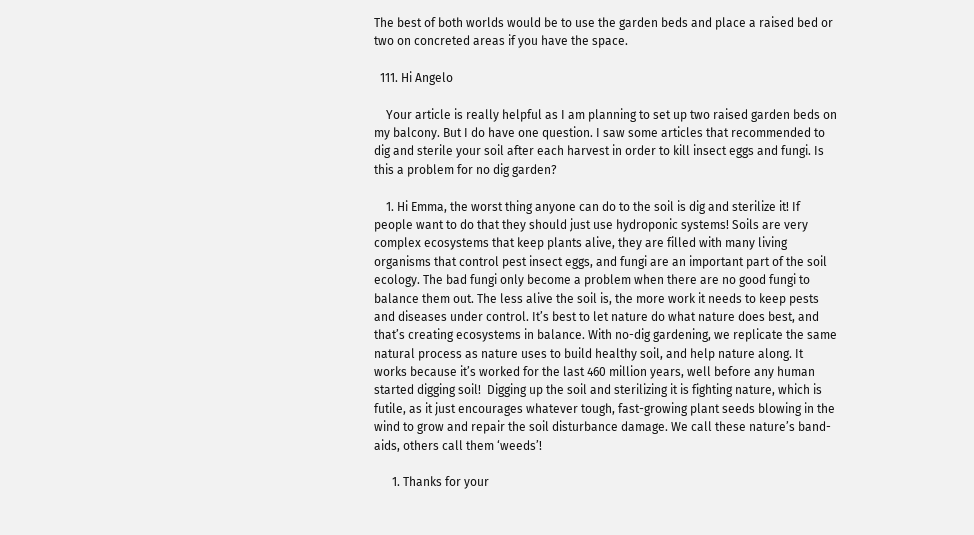The best of both worlds would be to use the garden beds and place a raised bed or two on concreted areas if you have the space.

  111. Hi Angelo

    Your article is really helpful as I am planning to set up two raised garden beds on my balcony. But I do have one question. I saw some articles that recommended to dig and sterile your soil after each harvest in order to kill insect eggs and fungi. Is this a problem for no dig garden?

    1. Hi Emma, the worst thing anyone can do to the soil is dig and sterilize it! If people want to do that they should just use hydroponic systems! Soils are very complex ecosystems that keep plants alive, they are filled with many living organisms that control pest insect eggs, and fungi are an important part of the soil ecology. The bad fungi only become a problem when there are no good fungi to balance them out. The less alive the soil is, the more work it needs to keep pests and diseases under control. It’s best to let nature do what nature does best, and that’s creating ecosystems in balance. With no-dig gardening, we replicate the same natural process as nature uses to build healthy soil, and help nature along. It works because it’s worked for the last 460 million years, well before any human started digging soil!  Digging up the soil and sterilizing it is fighting nature, which is futile, as it just encourages whatever tough, fast-growing plant seeds blowing in the wind to grow and repair the soil disturbance damage. We call these nature’s band-aids, others call them ‘weeds’!

      1. Thanks for your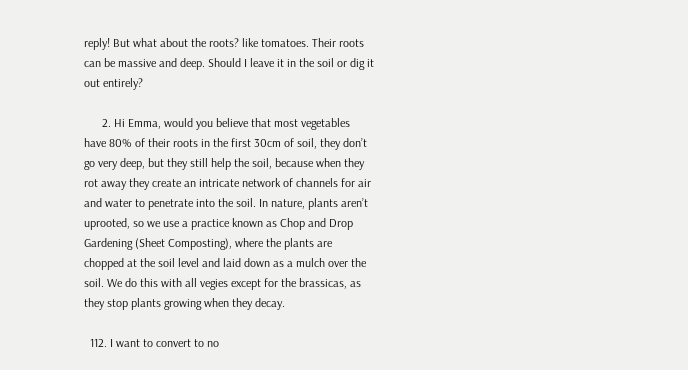reply! But what about the roots? like tomatoes. Their roots can be massive and deep. Should I leave it in the soil or dig it out entirely?

      2. Hi Emma, would you believe that most vegetables have 80% of their roots in the first 30cm of soil, they don’t go very deep, but they still help the soil, because when they rot away they create an intricate network of channels for air and water to penetrate into the soil. In nature, plants aren’t uprooted, so we use a practice known as Chop and Drop Gardening (Sheet Composting), where the plants are chopped at the soil level and laid down as a mulch over the soil. We do this with all vegies except for the brassicas, as they stop plants growing when they decay.

  112. I want to convert to no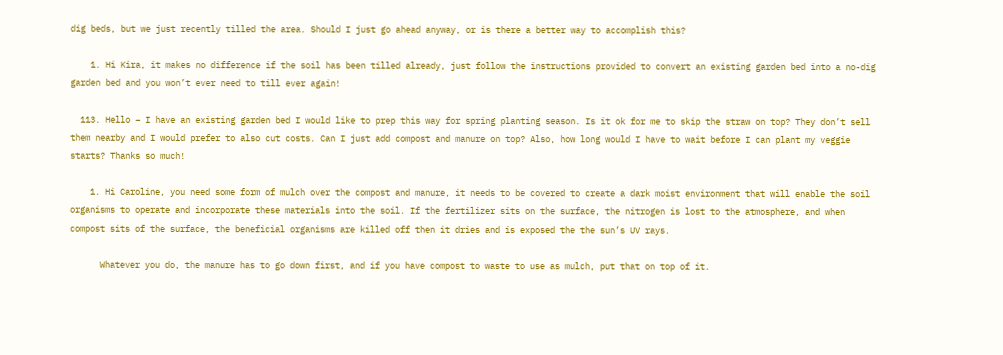dig beds, but we just recently tilled the area. Should I just go ahead anyway, or is there a better way to accomplish this?

    1. Hi Kira, it makes no difference if the soil has been tilled already, just follow the instructions provided to convert an existing garden bed into a no-dig garden bed and you won’t ever need to till ever again!

  113. Hello – I have an existing garden bed I would like to prep this way for spring planting season. Is it ok for me to skip the straw on top? They don’t sell them nearby and I would prefer to also cut costs. Can I just add compost and manure on top? Also, how long would I have to wait before I can plant my veggie starts? Thanks so much!

    1. Hi Caroline, you need some form of mulch over the compost and manure, it needs to be covered to create a dark moist environment that will enable the soil organisms to operate and incorporate these materials into the soil. If the fertilizer sits on the surface, the nitrogen is lost to the atmosphere, and when compost sits of the surface, the beneficial organisms are killed off then it dries and is exposed the the sun’s UV rays.

      Whatever you do, the manure has to go down first, and if you have compost to waste to use as mulch, put that on top of it.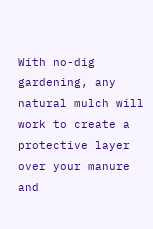With no-dig gardening, any natural mulch will work to create a protective layer over your manure and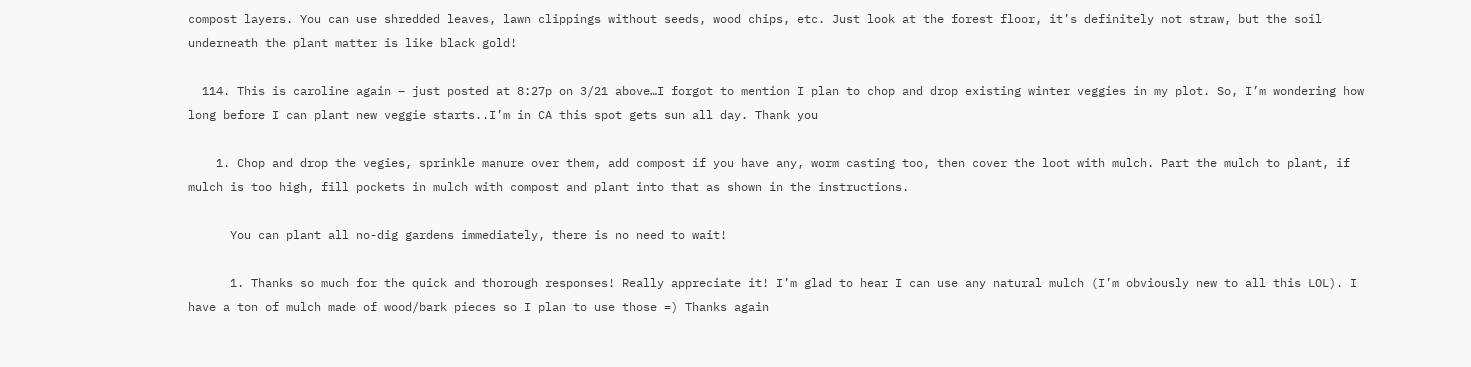compost layers. You can use shredded leaves, lawn clippings without seeds, wood chips, etc. Just look at the forest floor, it’s definitely not straw, but the soil underneath the plant matter is like black gold!

  114. This is caroline again – just posted at 8:27p on 3/21 above…I forgot to mention I plan to chop and drop existing winter veggies in my plot. So, I’m wondering how long before I can plant new veggie starts..I’m in CA this spot gets sun all day. Thank you

    1. Chop and drop the vegies, sprinkle manure over them, add compost if you have any, worm casting too, then cover the loot with mulch. Part the mulch to plant, if mulch is too high, fill pockets in mulch with compost and plant into that as shown in the instructions.

      You can plant all no-dig gardens immediately, there is no need to wait!

      1. Thanks so much for the quick and thorough responses! Really appreciate it! I’m glad to hear I can use any natural mulch (I’m obviously new to all this LOL). I have a ton of mulch made of wood/bark pieces so I plan to use those =) Thanks again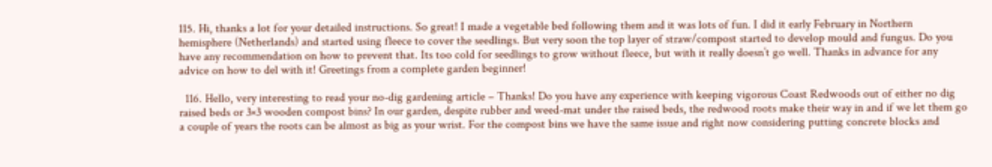115. Hi, thanks a lot for your detailed instructions. So great! I made a vegetable bed following them and it was lots of fun. I did it early February in Northern hemisphere (Netherlands) and started using fleece to cover the seedlings. But very soon the top layer of straw/compost started to develop mould and fungus. Do you have any recommendation on how to prevent that. Its too cold for seedlings to grow without fleece, but with it really doesn’t go well. Thanks in advance for any advice on how to del with it! Greetings from a complete garden beginner!

  116. Hello, very interesting to read your no-dig gardening article – Thanks! Do you have any experience with keeping vigorous Coast Redwoods out of either no dig raised beds or 3×3 wooden compost bins? In our garden, despite rubber and weed-mat under the raised beds, the redwood roots make their way in and if we let them go a couple of years the roots can be almost as big as your wrist. For the compost bins we have the same issue and right now considering putting concrete blocks and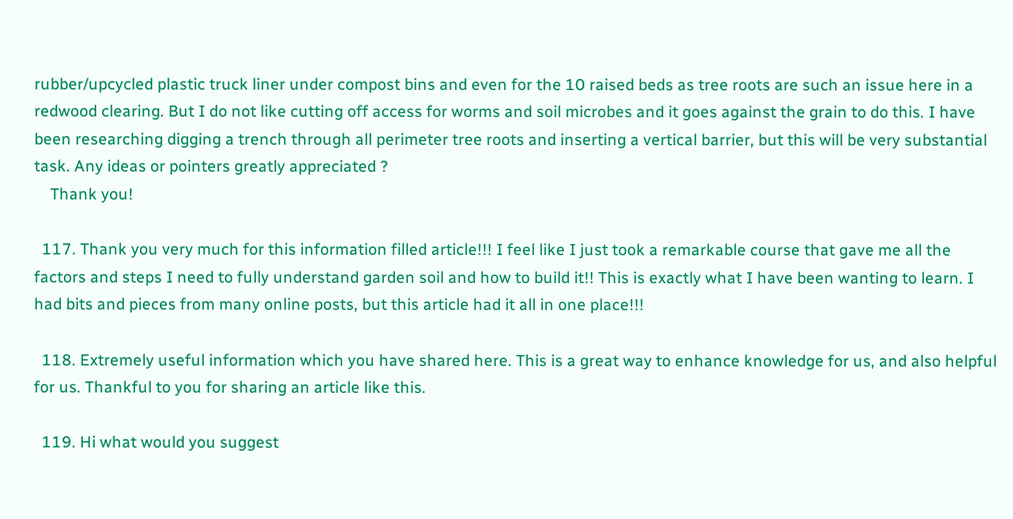rubber/upcycled plastic truck liner under compost bins and even for the 10 raised beds as tree roots are such an issue here in a redwood clearing. But I do not like cutting off access for worms and soil microbes and it goes against the grain to do this. I have been researching digging a trench through all perimeter tree roots and inserting a vertical barrier, but this will be very substantial task. Any ideas or pointers greatly appreciated ?
    Thank you!

  117. Thank you very much for this information filled article!!! I feel like I just took a remarkable course that gave me all the factors and steps I need to fully understand garden soil and how to build it!! This is exactly what I have been wanting to learn. I had bits and pieces from many online posts, but this article had it all in one place!!!

  118. Extremely useful information which you have shared here. This is a great way to enhance knowledge for us, and also helpful for us. Thankful to you for sharing an article like this.

  119. Hi what would you suggest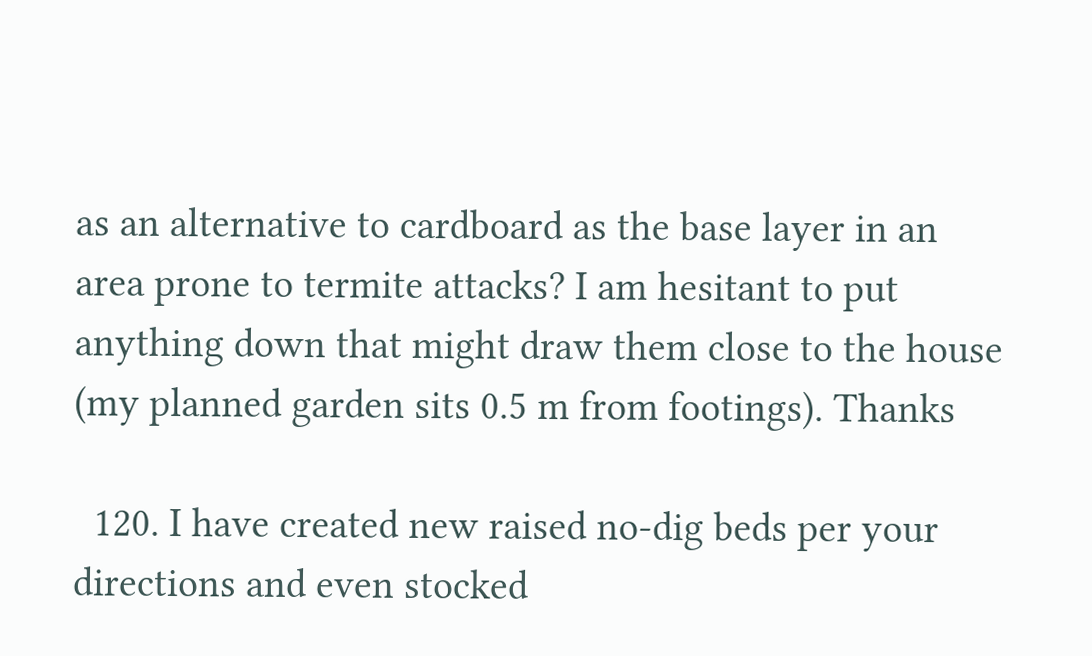as an alternative to cardboard as the base layer in an area prone to termite attacks? I am hesitant to put anything down that might draw them close to the house (my planned garden sits 0.5 m from footings). Thanks

  120. I have created new raised no-dig beds per your directions and even stocked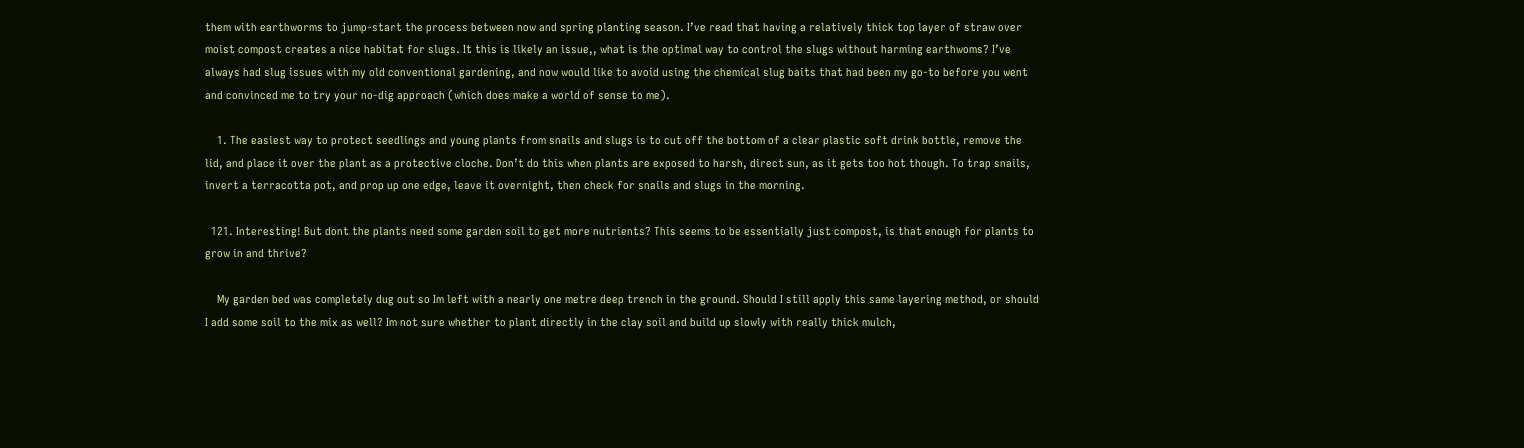them with earthworms to jump-start the process between now and spring planting season. I’ve read that having a relatively thick top layer of straw over moist compost creates a nice habitat for slugs. It this is likely an issue,, what is the optimal way to control the slugs without harming earthwoms? I’ve always had slug issues with my old conventional gardening, and now would like to avoid using the chemical slug baits that had been my go-to before you went and convinced me to try your no-dig approach (which does make a world of sense to me).

    1. The easiest way to protect seedlings and young plants from snails and slugs is to cut off the bottom of a clear plastic soft drink bottle, remove the lid, and place it over the plant as a protective cloche. Don’t do this when plants are exposed to harsh, direct sun, as it gets too hot though. To trap snails, invert a terracotta pot, and prop up one edge, leave it overnight, then check for snails and slugs in the morning.

  121. Interesting! But dont the plants need some garden soil to get more nutrients? This seems to be essentially just compost, is that enough for plants to grow in and thrive?

    My garden bed was completely dug out so Im left with a nearly one metre deep trench in the ground. Should I still apply this same layering method, or should I add some soil to the mix as well? Im not sure whether to plant directly in the clay soil and build up slowly with really thick mulch,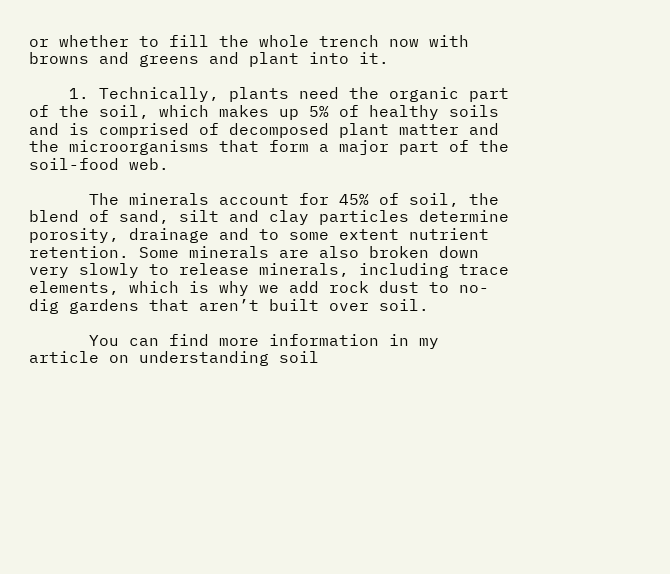or whether to fill the whole trench now with browns and greens and plant into it.

    1. Technically, plants need the organic part of the soil, which makes up 5% of healthy soils and is comprised of decomposed plant matter and the microorganisms that form a major part of the soil-food web.

      The minerals account for 45% of soil, the blend of sand, silt and clay particles determine porosity, drainage and to some extent nutrient retention. Some minerals are also broken down very slowly to release minerals, including trace elements, which is why we add rock dust to no-dig gardens that aren’t built over soil.

      You can find more information in my article on understanding soil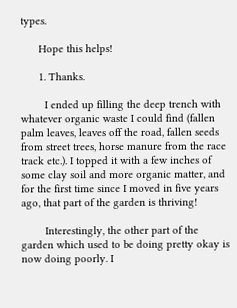types.

      Hope this helps!

      1. Thanks.

        I ended up filling the deep trench with whatever organic waste I could find (fallen palm leaves, leaves off the road, fallen seeds from street trees, horse manure from the race track etc.). I topped it with a few inches of some clay soil and more organic matter, and for the first time since I moved in five years ago, that part of the garden is thriving!

        Interestingly, the other part of the garden which used to be doing pretty okay is now doing poorly. I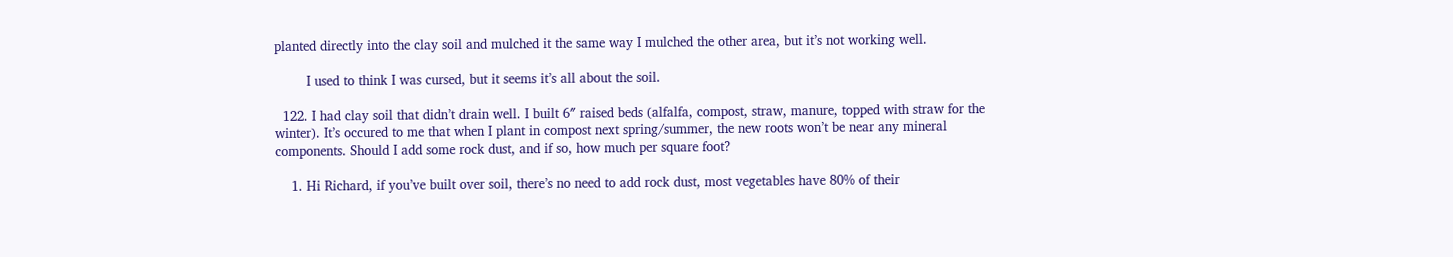planted directly into the clay soil and mulched it the same way I mulched the other area, but it’s not working well.

        I used to think I was cursed, but it seems it’s all about the soil.

  122. I had clay soil that didn’t drain well. I built 6″ raised beds (alfalfa, compost, straw, manure, topped with straw for the winter). It’s occured to me that when I plant in compost next spring/summer, the new roots won’t be near any mineral components. Should I add some rock dust, and if so, how much per square foot?

    1. Hi Richard, if you’ve built over soil, there’s no need to add rock dust, most vegetables have 80% of their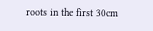roots in the first 30cm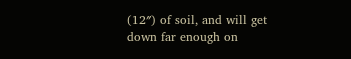(12″) of soil, and will get down far enough on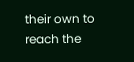their own to reach the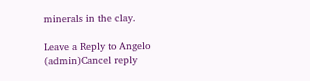minerals in the clay.

Leave a Reply to Angelo (admin)Cancel reply